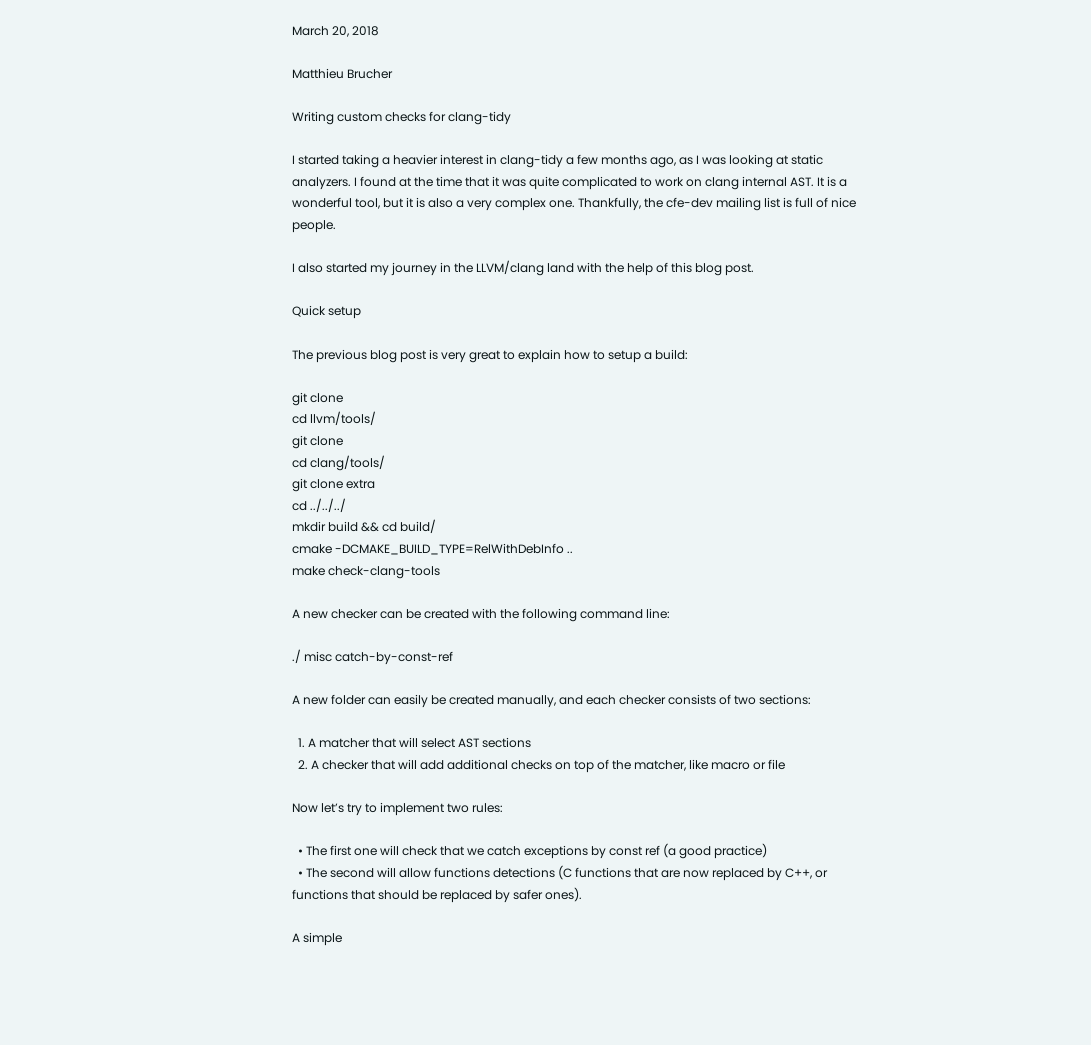March 20, 2018

Matthieu Brucher

Writing custom checks for clang-tidy

I started taking a heavier interest in clang-tidy a few months ago, as I was looking at static analyzers. I found at the time that it was quite complicated to work on clang internal AST. It is a wonderful tool, but it is also a very complex one. Thankfully, the cfe-dev mailing list is full of nice people.

I also started my journey in the LLVM/clang land with the help of this blog post.

Quick setup

The previous blog post is very great to explain how to setup a build:

git clone
cd llvm/tools/
git clone
cd clang/tools/
git clone extra
cd ../../../
mkdir build && cd build/
cmake -DCMAKE_BUILD_TYPE=RelWithDebInfo ..
make check-clang-tools

A new checker can be created with the following command line:

./ misc catch-by-const-ref

A new folder can easily be created manually, and each checker consists of two sections:

  1. A matcher that will select AST sections
  2. A checker that will add additional checks on top of the matcher, like macro or file

Now let’s try to implement two rules:

  • The first one will check that we catch exceptions by const ref (a good practice)
  • The second will allow functions detections (C functions that are now replaced by C++, or functions that should be replaced by safer ones).

A simple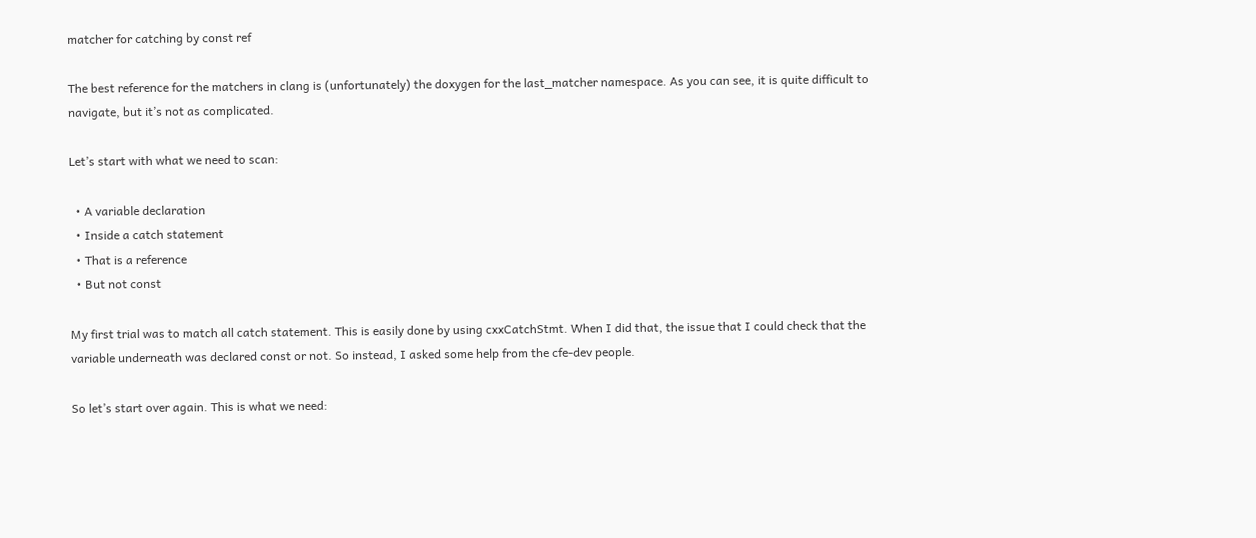matcher for catching by const ref

The best reference for the matchers in clang is (unfortunately) the doxygen for the last_matcher namespace. As you can see, it is quite difficult to navigate, but it’s not as complicated.

Let’s start with what we need to scan:

  • A variable declaration
  • Inside a catch statement
  • That is a reference
  • But not const

My first trial was to match all catch statement. This is easily done by using cxxCatchStmt. When I did that, the issue that I could check that the variable underneath was declared const or not. So instead, I asked some help from the cfe-dev people.

So let’s start over again. This is what we need: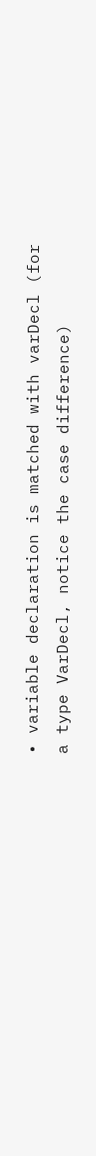• variable declaration is matched with varDecl (for a type VarDecl, notice the case difference)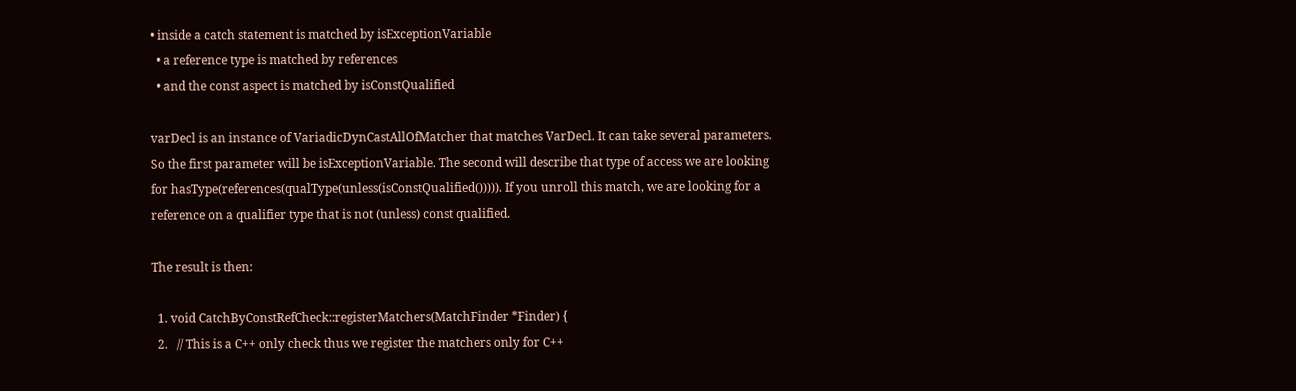• inside a catch statement is matched by isExceptionVariable
  • a reference type is matched by references
  • and the const aspect is matched by isConstQualified

varDecl is an instance of VariadicDynCastAllOfMatcher that matches VarDecl. It can take several parameters. So the first parameter will be isExceptionVariable. The second will describe that type of access we are looking for hasType(references(qualType(unless(isConstQualified())))). If you unroll this match, we are looking for a reference on a qualifier type that is not (unless) const qualified.

The result is then:

  1. void CatchByConstRefCheck::registerMatchers(MatchFinder *Finder) {
  2.   // This is a C++ only check thus we register the matchers only for C++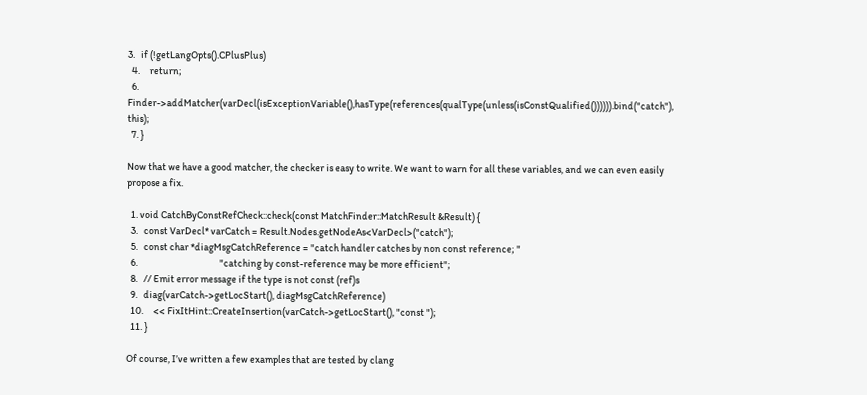3.   if (!getLangOpts().CPlusPlus)
  4.     return;
  6.   Finder->addMatcher(varDecl(isExceptionVariable(),hasType(references(qualType(unless(isConstQualified()))))).bind("catch"), this);
  7. }

Now that we have a good matcher, the checker is easy to write. We want to warn for all these variables, and we can even easily propose a fix.

  1. void CatchByConstRefCheck::check(const MatchFinder::MatchResult &Result) {
  3.   const VarDecl* varCatch = Result.Nodes.getNodeAs<VarDecl>("catch");
  5.   const char *diagMsgCatchReference = "catch handler catches by non const reference; "
  6.                                         "catching by const-reference may be more efficient";
  8.   // Emit error message if the type is not const (ref)s
  9.   diag(varCatch->getLocStart(), diagMsgCatchReference)
  10.     << FixItHint::CreateInsertion(varCatch->getLocStart(), "const ");
  11. }

Of course, I’ve written a few examples that are tested by clang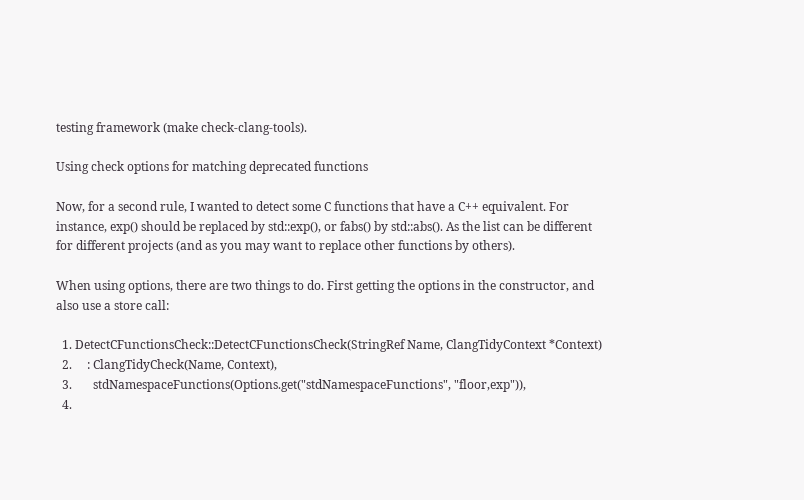testing framework (make check-clang-tools).

Using check options for matching deprecated functions

Now, for a second rule, I wanted to detect some C functions that have a C++ equivalent. For instance, exp() should be replaced by std::exp(), or fabs() by std::abs(). As the list can be different for different projects (and as you may want to replace other functions by others).

When using options, there are two things to do. First getting the options in the constructor, and also use a store call:

  1. DetectCFunctionsCheck::DetectCFunctionsCheck(StringRef Name, ClangTidyContext *Context)
  2.     : ClangTidyCheck(Name, Context),
  3.       stdNamespaceFunctions(Options.get("stdNamespaceFunctions", "floor,exp")),
  4.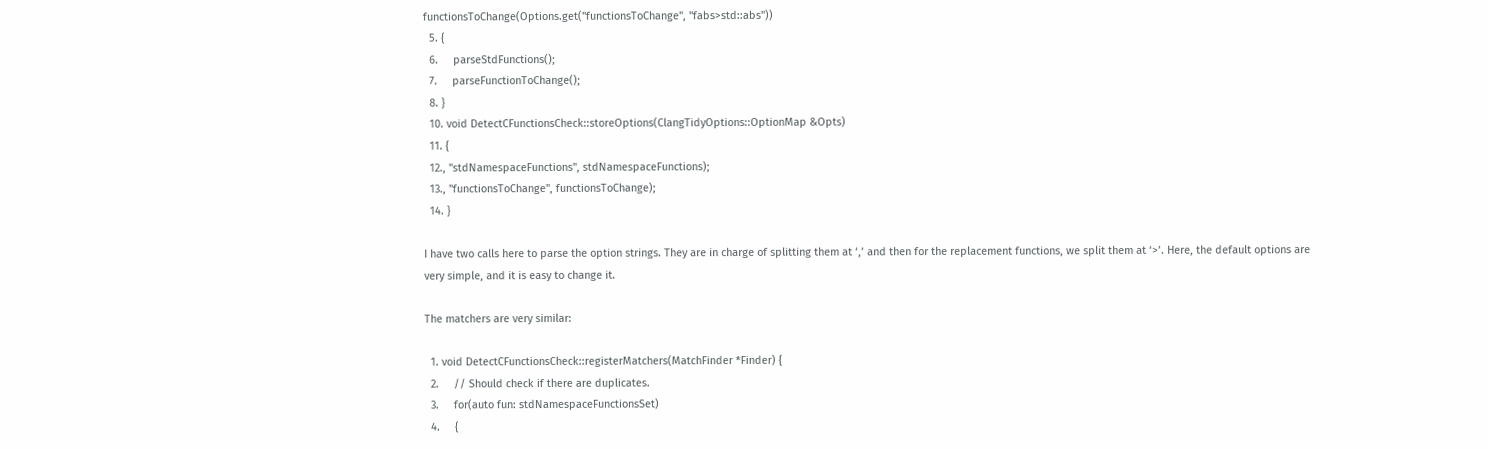functionsToChange(Options.get("functionsToChange", "fabs>std::abs"))
  5. {
  6.     parseStdFunctions();
  7.     parseFunctionToChange();
  8. }
  10. void DetectCFunctionsCheck::storeOptions(ClangTidyOptions::OptionMap &Opts)
  11. {
  12., "stdNamespaceFunctions", stdNamespaceFunctions);
  13., "functionsToChange", functionsToChange);
  14. }

I have two calls here to parse the option strings. They are in charge of splitting them at ‘,’ and then for the replacement functions, we split them at ‘>’. Here, the default options are very simple, and it is easy to change it.

The matchers are very similar:

  1. void DetectCFunctionsCheck::registerMatchers(MatchFinder *Finder) {
  2.     // Should check if there are duplicates.
  3.     for(auto fun: stdNamespaceFunctionsSet)
  4.     {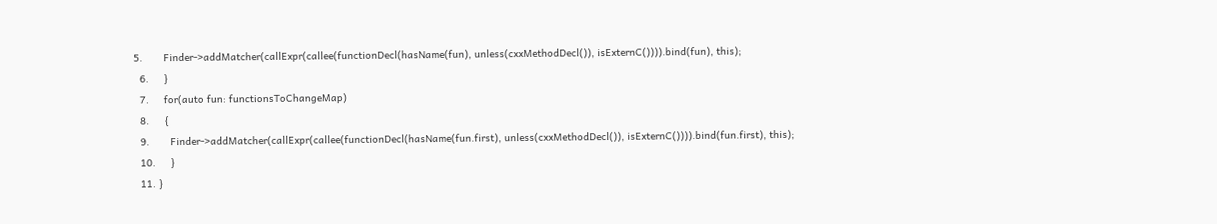5.       Finder->addMatcher(callExpr(callee(functionDecl(hasName(fun), unless(cxxMethodDecl()), isExternC()))).bind(fun), this);
  6.     }
  7.     for(auto fun: functionsToChangeMap)
  8.     {
  9.       Finder->addMatcher(callExpr(callee(functionDecl(hasName(fun.first), unless(cxxMethodDecl()), isExternC()))).bind(fun.first), this);
  10.     }
  11. }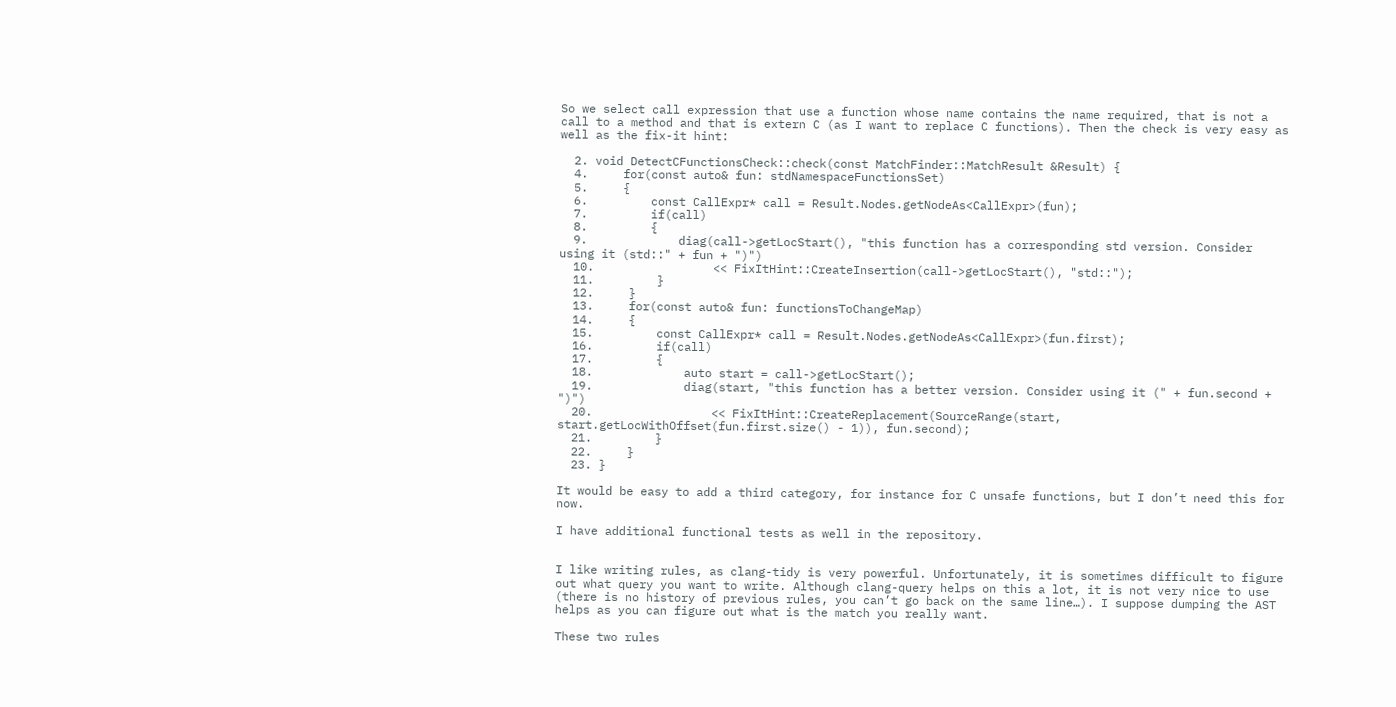So we select call expression that use a function whose name contains the name required, that is not a call to a method and that is extern C (as I want to replace C functions). Then the check is very easy as well as the fix-it hint:

  2. void DetectCFunctionsCheck::check(const MatchFinder::MatchResult &Result) {
  4.     for(const auto& fun: stdNamespaceFunctionsSet)
  5.     {
  6.         const CallExpr* call = Result.Nodes.getNodeAs<CallExpr>(fun);
  7.         if(call)
  8.         {
  9.             diag(call->getLocStart(), "this function has a corresponding std version. Consider using it (std::" + fun + ")")
  10.                 << FixItHint::CreateInsertion(call->getLocStart(), "std::");
  11.         }
  12.     }
  13.     for(const auto& fun: functionsToChangeMap)
  14.     {
  15.         const CallExpr* call = Result.Nodes.getNodeAs<CallExpr>(fun.first);
  16.         if(call)
  17.         {
  18.             auto start = call->getLocStart();
  19.             diag(start, "this function has a better version. Consider using it (" + fun.second + ")")
  20.                 << FixItHint::CreateReplacement(SourceRange(start, start.getLocWithOffset(fun.first.size() - 1)), fun.second);
  21.         }
  22.     }
  23. }

It would be easy to add a third category, for instance for C unsafe functions, but I don’t need this for now.

I have additional functional tests as well in the repository.


I like writing rules, as clang-tidy is very powerful. Unfortunately, it is sometimes difficult to figure out what query you want to write. Although clang-query helps on this a lot, it is not very nice to use (there is no history of previous rules, you can’t go back on the same line…). I suppose dumping the AST helps as you can figure out what is the match you really want.

These two rules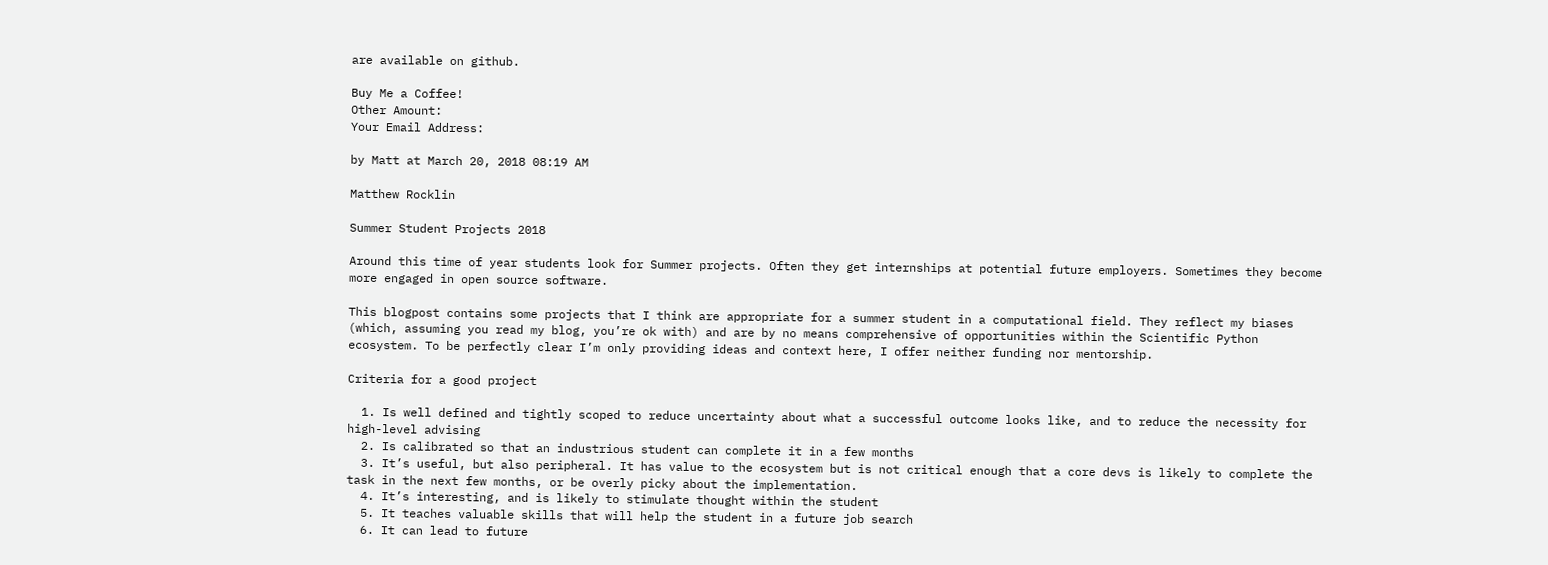are available on github.

Buy Me a Coffee!
Other Amount:
Your Email Address:

by Matt at March 20, 2018 08:19 AM

Matthew Rocklin

Summer Student Projects 2018

Around this time of year students look for Summer projects. Often they get internships at potential future employers. Sometimes they become more engaged in open source software.

This blogpost contains some projects that I think are appropriate for a summer student in a computational field. They reflect my biases (which, assuming you read my blog, you’re ok with) and are by no means comprehensive of opportunities within the Scientific Python ecosystem. To be perfectly clear I’m only providing ideas and context here, I offer neither funding nor mentorship.

Criteria for a good project

  1. Is well defined and tightly scoped to reduce uncertainty about what a successful outcome looks like, and to reduce the necessity for high-level advising
  2. Is calibrated so that an industrious student can complete it in a few months
  3. It’s useful, but also peripheral. It has value to the ecosystem but is not critical enough that a core devs is likely to complete the task in the next few months, or be overly picky about the implementation.
  4. It’s interesting, and is likely to stimulate thought within the student
  5. It teaches valuable skills that will help the student in a future job search
  6. It can lead to future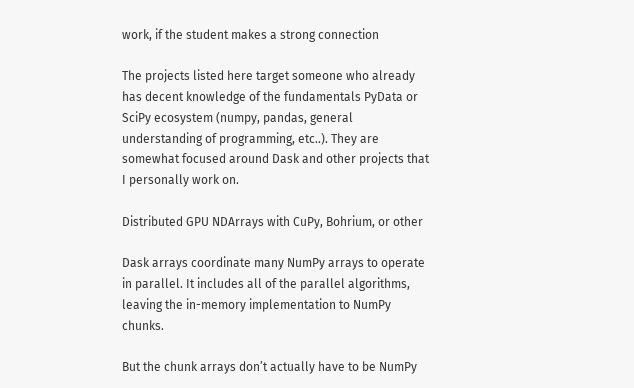work, if the student makes a strong connection

The projects listed here target someone who already has decent knowledge of the fundamentals PyData or SciPy ecosystem (numpy, pandas, general understanding of programming, etc..). They are somewhat focused around Dask and other projects that I personally work on.

Distributed GPU NDArrays with CuPy, Bohrium, or other

Dask arrays coordinate many NumPy arrays to operate in parallel. It includes all of the parallel algorithms, leaving the in-memory implementation to NumPy chunks.

But the chunk arrays don’t actually have to be NumPy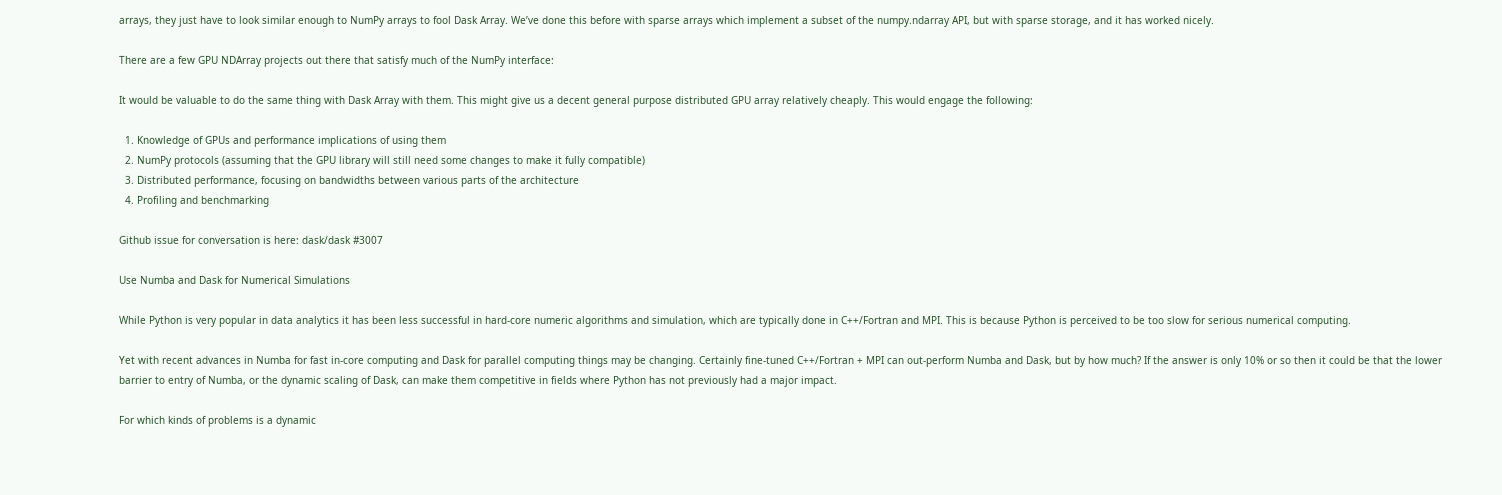arrays, they just have to look similar enough to NumPy arrays to fool Dask Array. We’ve done this before with sparse arrays which implement a subset of the numpy.ndarray API, but with sparse storage, and it has worked nicely.

There are a few GPU NDArray projects out there that satisfy much of the NumPy interface:

It would be valuable to do the same thing with Dask Array with them. This might give us a decent general purpose distributed GPU array relatively cheaply. This would engage the following:

  1. Knowledge of GPUs and performance implications of using them
  2. NumPy protocols (assuming that the GPU library will still need some changes to make it fully compatible)
  3. Distributed performance, focusing on bandwidths between various parts of the architecture
  4. Profiling and benchmarking

Github issue for conversation is here: dask/dask #3007

Use Numba and Dask for Numerical Simulations

While Python is very popular in data analytics it has been less successful in hard-core numeric algorithms and simulation, which are typically done in C++/Fortran and MPI. This is because Python is perceived to be too slow for serious numerical computing.

Yet with recent advances in Numba for fast in-core computing and Dask for parallel computing things may be changing. Certainly fine-tuned C++/Fortran + MPI can out-perform Numba and Dask, but by how much? If the answer is only 10% or so then it could be that the lower barrier to entry of Numba, or the dynamic scaling of Dask, can make them competitive in fields where Python has not previously had a major impact.

For which kinds of problems is a dynamic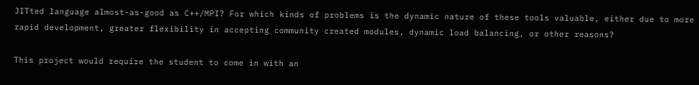JITted language almost-as-good as C++/MPI? For which kinds of problems is the dynamic nature of these tools valuable, either due to more rapid development, greater flexibility in accepting community created modules, dynamic load balancing, or other reasons?

This project would require the student to come in with an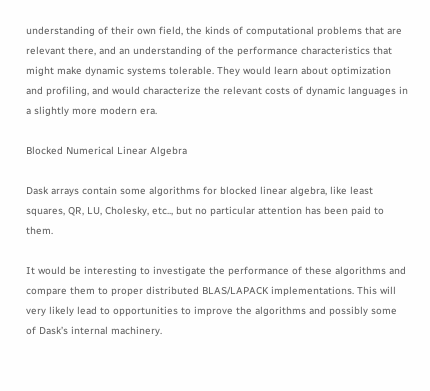understanding of their own field, the kinds of computational problems that are relevant there, and an understanding of the performance characteristics that might make dynamic systems tolerable. They would learn about optimization and profiling, and would characterize the relevant costs of dynamic languages in a slightly more modern era.

Blocked Numerical Linear Algebra

Dask arrays contain some algorithms for blocked linear algebra, like least squares, QR, LU, Cholesky, etc.., but no particular attention has been paid to them.

It would be interesting to investigate the performance of these algorithms and compare them to proper distributed BLAS/LAPACK implementations. This will very likely lead to opportunities to improve the algorithms and possibly some of Dask’s internal machinery.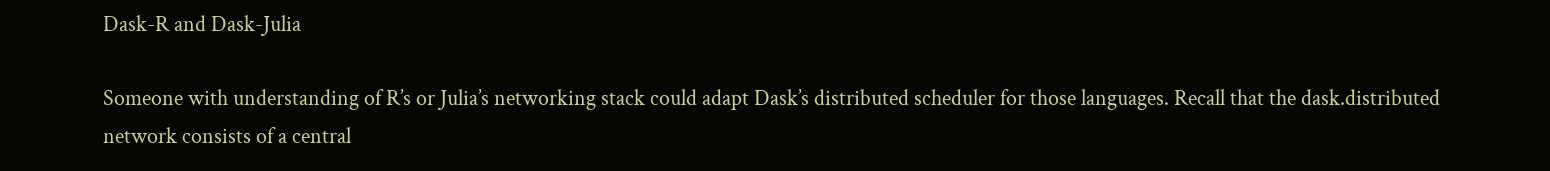Dask-R and Dask-Julia

Someone with understanding of R’s or Julia’s networking stack could adapt Dask’s distributed scheduler for those languages. Recall that the dask.distributed network consists of a central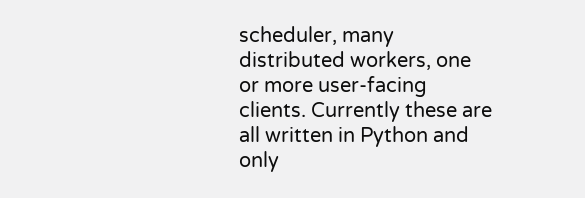scheduler, many distributed workers, one or more user-facing clients. Currently these are all written in Python and only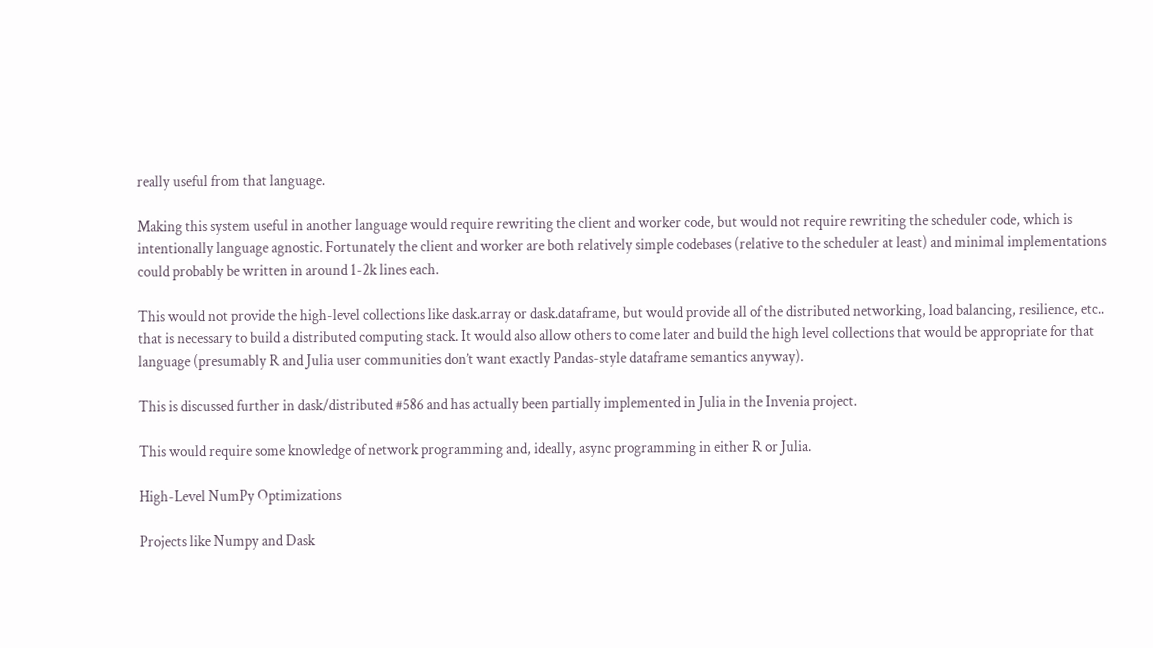really useful from that language.

Making this system useful in another language would require rewriting the client and worker code, but would not require rewriting the scheduler code, which is intentionally language agnostic. Fortunately the client and worker are both relatively simple codebases (relative to the scheduler at least) and minimal implementations could probably be written in around 1-2k lines each.

This would not provide the high-level collections like dask.array or dask.dataframe, but would provide all of the distributed networking, load balancing, resilience, etc.. that is necessary to build a distributed computing stack. It would also allow others to come later and build the high level collections that would be appropriate for that language (presumably R and Julia user communities don’t want exactly Pandas-style dataframe semantics anyway).

This is discussed further in dask/distributed #586 and has actually been partially implemented in Julia in the Invenia project.

This would require some knowledge of network programming and, ideally, async programming in either R or Julia.

High-Level NumPy Optimizations

Projects like Numpy and Dask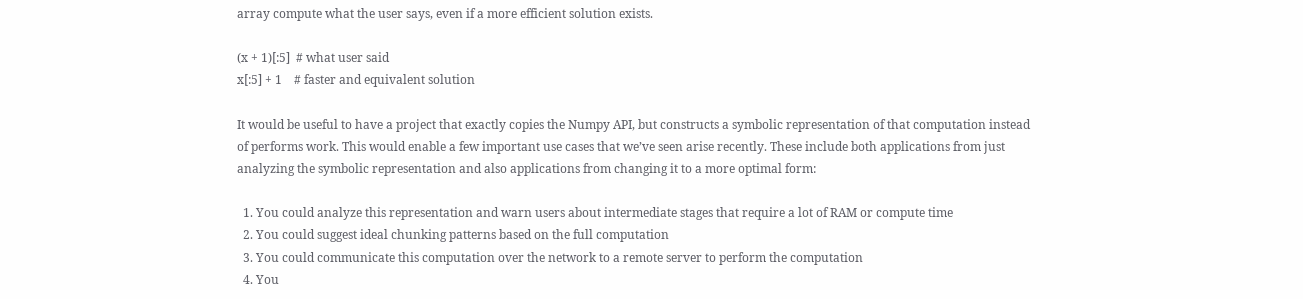array compute what the user says, even if a more efficient solution exists.

(x + 1)[:5]  # what user said
x[:5] + 1    # faster and equivalent solution

It would be useful to have a project that exactly copies the Numpy API, but constructs a symbolic representation of that computation instead of performs work. This would enable a few important use cases that we’ve seen arise recently. These include both applications from just analyzing the symbolic representation and also applications from changing it to a more optimal form:

  1. You could analyze this representation and warn users about intermediate stages that require a lot of RAM or compute time
  2. You could suggest ideal chunking patterns based on the full computation
  3. You could communicate this computation over the network to a remote server to perform the computation
  4. You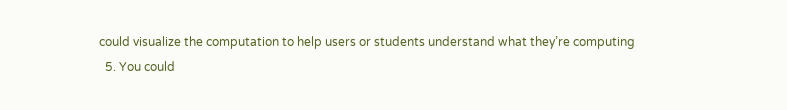could visualize the computation to help users or students understand what they’re computing
  5. You could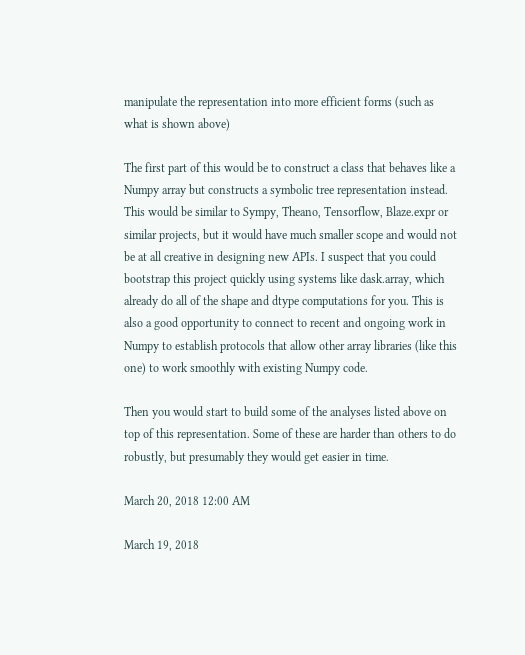manipulate the representation into more efficient forms (such as what is shown above)

The first part of this would be to construct a class that behaves like a Numpy array but constructs a symbolic tree representation instead. This would be similar to Sympy, Theano, Tensorflow, Blaze.expr or similar projects, but it would have much smaller scope and would not be at all creative in designing new APIs. I suspect that you could bootstrap this project quickly using systems like dask.array, which already do all of the shape and dtype computations for you. This is also a good opportunity to connect to recent and ongoing work in Numpy to establish protocols that allow other array libraries (like this one) to work smoothly with existing Numpy code.

Then you would start to build some of the analyses listed above on top of this representation. Some of these are harder than others to do robustly, but presumably they would get easier in time.

March 20, 2018 12:00 AM

March 19, 2018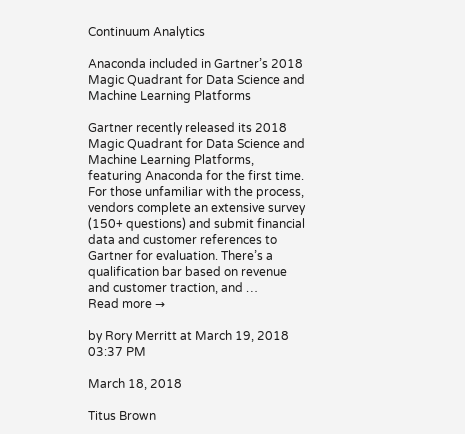Continuum Analytics

Anaconda included in Gartner’s 2018 Magic Quadrant for Data Science and Machine Learning Platforms

Gartner recently released its 2018 Magic Quadrant for Data Science and Machine Learning Platforms, featuring Anaconda for the first time. For those unfamiliar with the process, vendors complete an extensive survey (150+ questions) and submit financial data and customer references to Gartner for evaluation. There’s a qualification bar based on revenue and customer traction, and …
Read more →

by Rory Merritt at March 19, 2018 03:37 PM

March 18, 2018

Titus Brown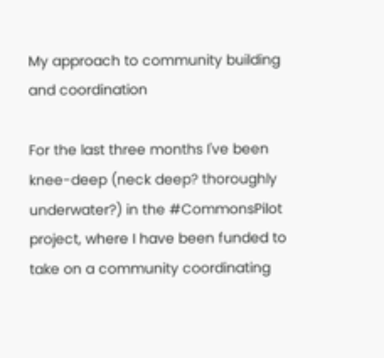My approach to community building and coordination

For the last three months I've been knee-deep (neck deep? thoroughly underwater?) in the #CommonsPilot project, where I have been funded to take on a community coordinating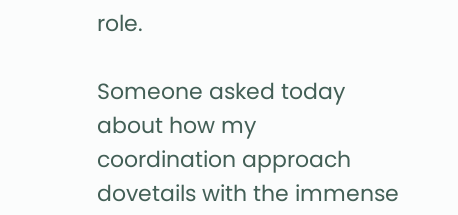role.

Someone asked today about how my coordination approach dovetails with the immense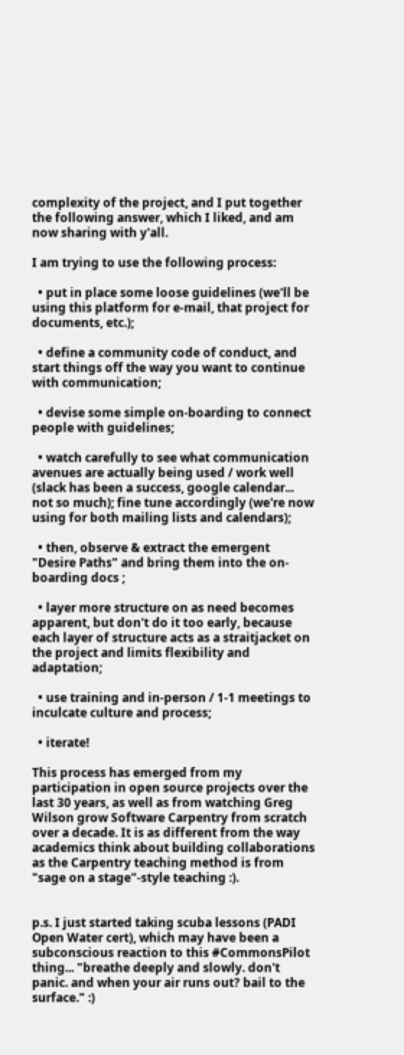complexity of the project, and I put together the following answer, which I liked, and am now sharing with y'all.

I am trying to use the following process:

  • put in place some loose guidelines (we'll be using this platform for e-mail, that project for documents, etc.);

  • define a community code of conduct, and start things off the way you want to continue with communication;

  • devise some simple on-boarding to connect people with guidelines;

  • watch carefully to see what communication avenues are actually being used / work well (slack has been a success, google calendar... not so much); fine tune accordingly (we're now using for both mailing lists and calendars);

  • then, observe & extract the emergent "Desire Paths" and bring them into the on-boarding docs ;

  • layer more structure on as need becomes apparent, but don't do it too early, because each layer of structure acts as a straitjacket on the project and limits flexibility and adaptation;

  • use training and in-person / 1-1 meetings to inculcate culture and process;

  • iterate!

This process has emerged from my participation in open source projects over the last 30 years, as well as from watching Greg Wilson grow Software Carpentry from scratch over a decade. It is as different from the way academics think about building collaborations as the Carpentry teaching method is from "sage on a stage"-style teaching :).


p.s. I just started taking scuba lessons (PADI Open Water cert), which may have been a subconscious reaction to this #CommonsPilot thing... "breathe deeply and slowly. don't panic. and when your air runs out? bail to the surface." :)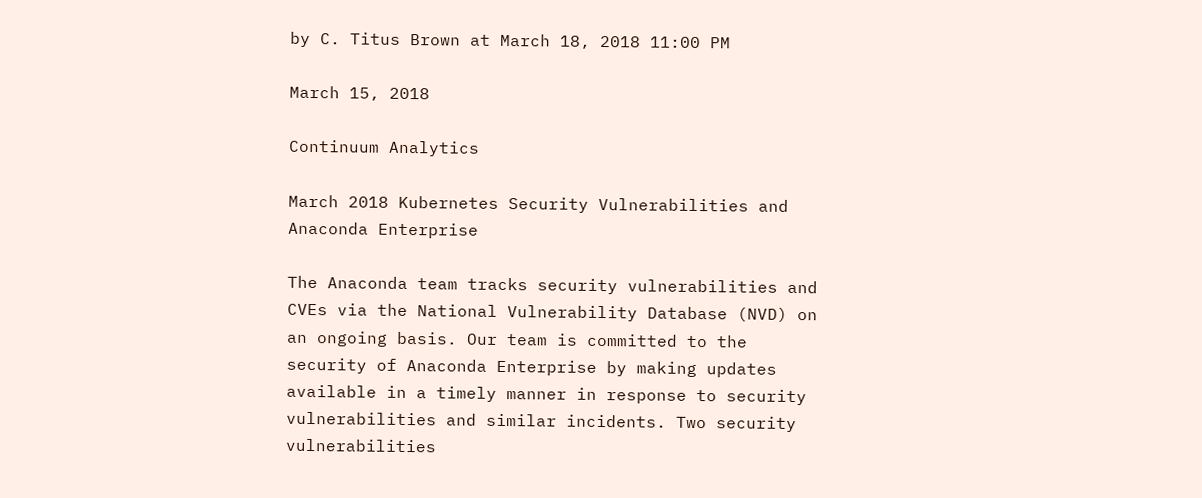by C. Titus Brown at March 18, 2018 11:00 PM

March 15, 2018

Continuum Analytics

March 2018 Kubernetes Security Vulnerabilities and Anaconda Enterprise

The Anaconda team tracks security vulnerabilities and CVEs via the National Vulnerability Database (NVD) on an ongoing basis. Our team is committed to the security of Anaconda Enterprise by making updates available in a timely manner in response to security vulnerabilities and similar incidents. Two security vulnerabilities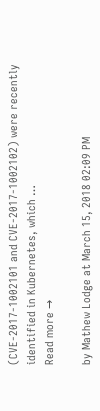(CVE-2017-1002101 and CVE-2017-1002102) were recently identified in Kubernetes, which …
Read more →

by Mathew Lodge at March 15, 2018 02:09 PM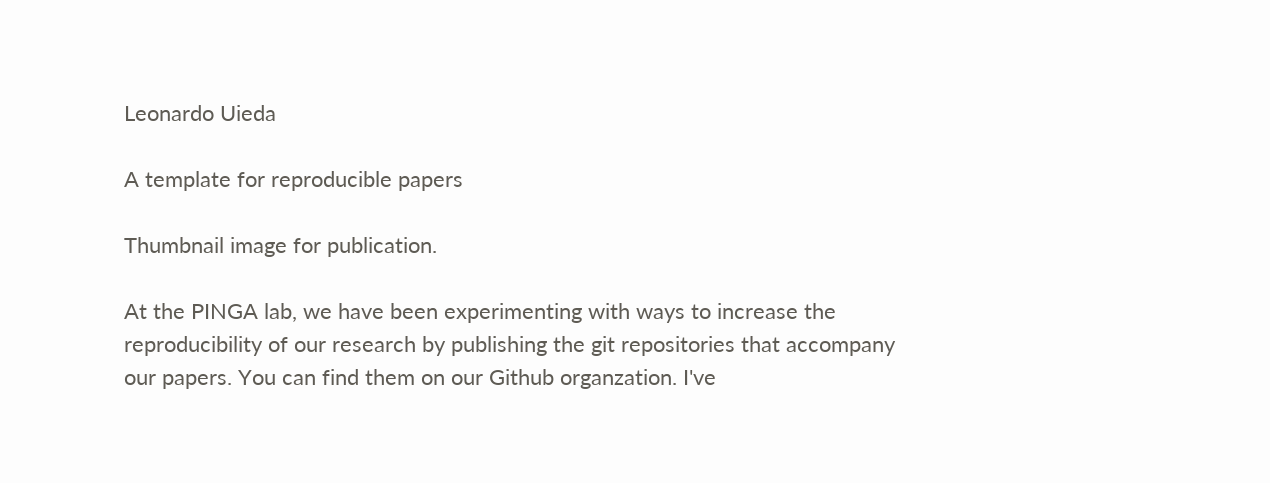Leonardo Uieda

A template for reproducible papers

Thumbnail image for publication.

At the PINGA lab, we have been experimenting with ways to increase the reproducibility of our research by publishing the git repositories that accompany our papers. You can find them on our Github organzation. I've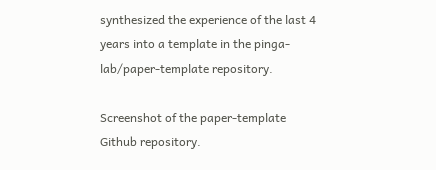synthesized the experience of the last 4 years into a template in the pinga-lab/paper-template repository.

Screenshot of the paper-template Github repository.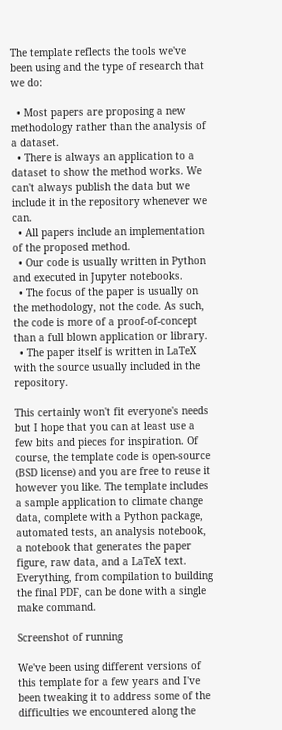The template reflects the tools we've been using and the type of research that we do:

  • Most papers are proposing a new methodology rather than the analysis of a dataset.
  • There is always an application to a dataset to show the method works. We can't always publish the data but we include it in the repository whenever we can.
  • All papers include an implementation of the proposed method.
  • Our code is usually written in Python and executed in Jupyter notebooks.
  • The focus of the paper is usually on the methodology, not the code. As such, the code is more of a proof-of-concept than a full blown application or library.
  • The paper itself is written in LaTeX with the source usually included in the repository.

This certainly won't fit everyone's needs but I hope that you can at least use a few bits and pieces for inspiration. Of course, the template code is open-source (BSD license) and you are free to reuse it however you like. The template includes a sample application to climate change data, complete with a Python package, automated tests, an analysis notebook, a notebook that generates the paper figure, raw data, and a LaTeX text. Everything, from compilation to building the final PDF, can be done with a single make command.

Screenshot of running

We've been using different versions of this template for a few years and I've been tweaking it to address some of the difficulties we encountered along the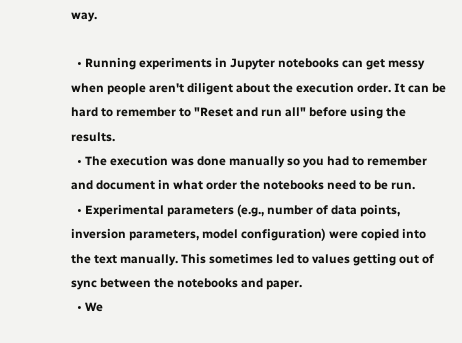way.

  • Running experiments in Jupyter notebooks can get messy when people aren't diligent about the execution order. It can be hard to remember to "Reset and run all" before using the results.
  • The execution was done manually so you had to remember and document in what order the notebooks need to be run.
  • Experimental parameters (e.g., number of data points, inversion parameters, model configuration) were copied into the text manually. This sometimes led to values getting out of sync between the notebooks and paper.
  • We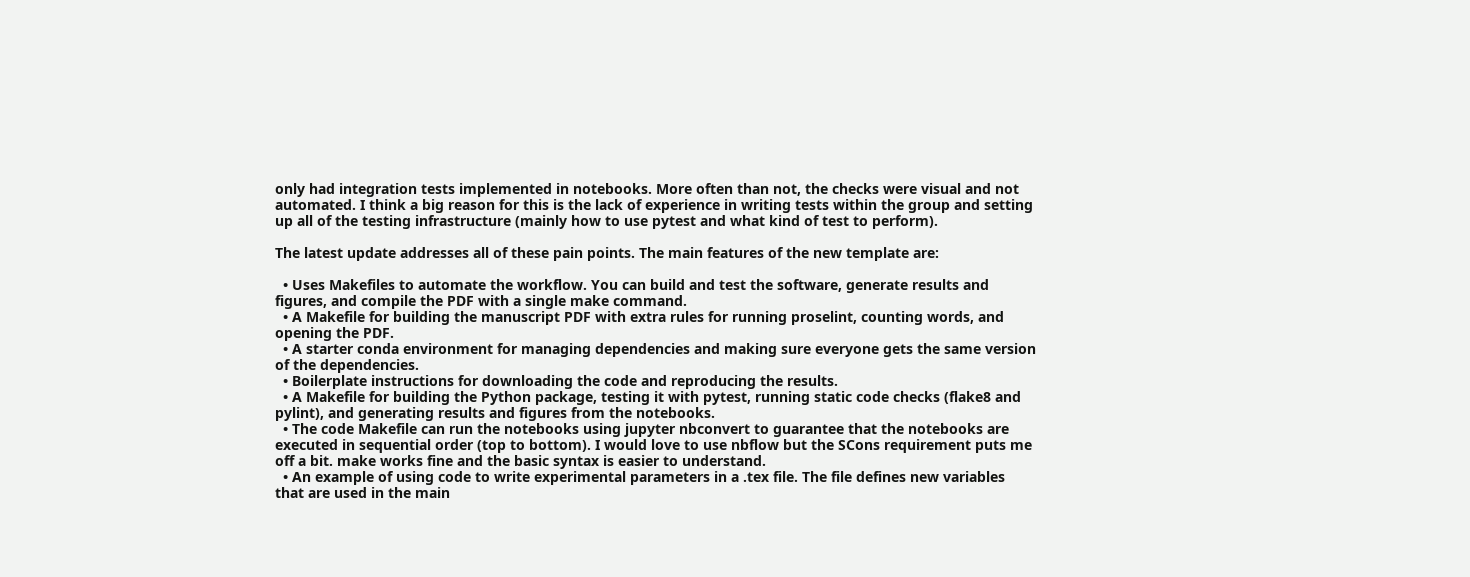only had integration tests implemented in notebooks. More often than not, the checks were visual and not automated. I think a big reason for this is the lack of experience in writing tests within the group and setting up all of the testing infrastructure (mainly how to use pytest and what kind of test to perform).

The latest update addresses all of these pain points. The main features of the new template are:

  • Uses Makefiles to automate the workflow. You can build and test the software, generate results and figures, and compile the PDF with a single make command.
  • A Makefile for building the manuscript PDF with extra rules for running proselint, counting words, and opening the PDF.
  • A starter conda environment for managing dependencies and making sure everyone gets the same version of the dependencies.
  • Boilerplate instructions for downloading the code and reproducing the results.
  • A Makefile for building the Python package, testing it with pytest, running static code checks (flake8 and pylint), and generating results and figures from the notebooks.
  • The code Makefile can run the notebooks using jupyter nbconvert to guarantee that the notebooks are executed in sequential order (top to bottom). I would love to use nbflow but the SCons requirement puts me off a bit. make works fine and the basic syntax is easier to understand.
  • An example of using code to write experimental parameters in a .tex file. The file defines new variables that are used in the main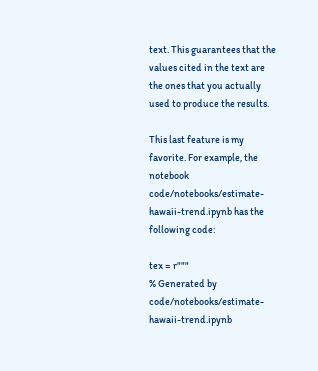text. This guarantees that the values cited in the text are the ones that you actually used to produce the results.

This last feature is my favorite. For example, the notebook code/notebooks/estimate-hawaii-trend.ipynb has the following code:

tex = r"""
% Generated by code/notebooks/estimate-hawaii-trend.ipynb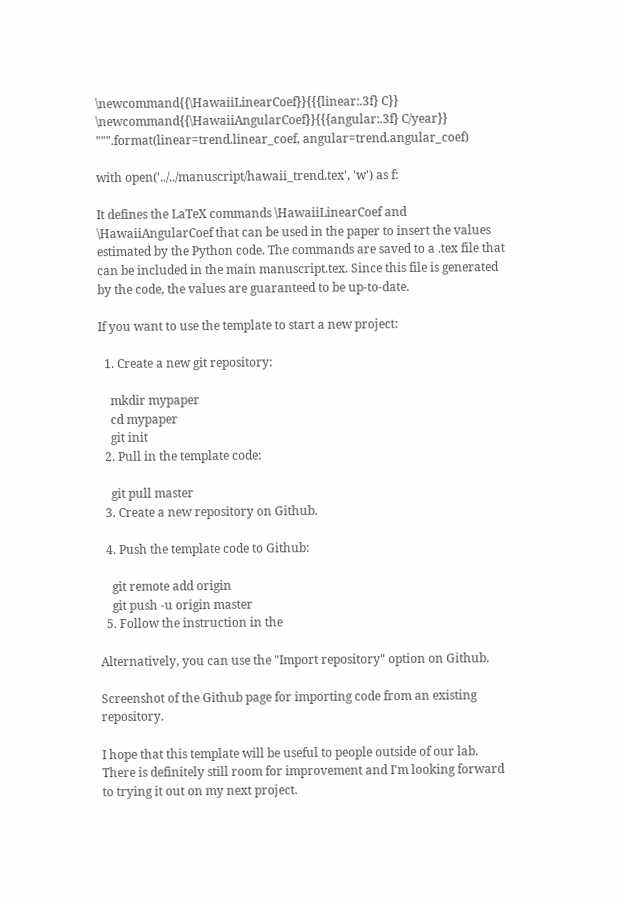\newcommand{{\HawaiiLinearCoef}}{{{linear:.3f} C}}
\newcommand{{\HawaiiAngularCoef}}{{{angular:.3f} C/year}}
""".format(linear=trend.linear_coef, angular=trend.angular_coef)

with open('../../manuscript/hawaii_trend.tex', 'w') as f:

It defines the LaTeX commands \HawaiiLinearCoef and \HawaiiAngularCoef that can be used in the paper to insert the values estimated by the Python code. The commands are saved to a .tex file that can be included in the main manuscript.tex. Since this file is generated by the code, the values are guaranteed to be up-to-date.

If you want to use the template to start a new project:

  1. Create a new git repository:

    mkdir mypaper
    cd mypaper
    git init
  2. Pull in the template code:

    git pull master
  3. Create a new repository on Github.

  4. Push the template code to Github:

    git remote add origin
    git push -u origin master
  5. Follow the instruction in the

Alternatively, you can use the "Import repository" option on Github.

Screenshot of the Github page for importing code from an existing repository.

I hope that this template will be useful to people outside of our lab. There is definitely still room for improvement and I'm looking forward to trying it out on my next project.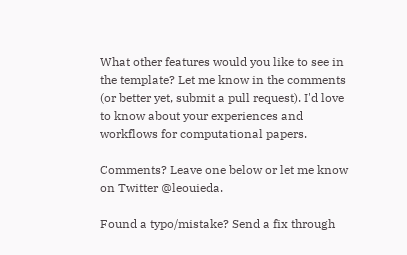What other features would you like to see in the template? Let me know in the comments (or better yet, submit a pull request). I'd love to know about your experiences and workflows for computational papers.

Comments? Leave one below or let me know on Twitter @leouieda.

Found a typo/mistake? Send a fix through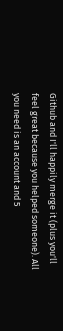Github and I'll happily merge it (plus you'll feel great because you helped someone). All you need is an account and 5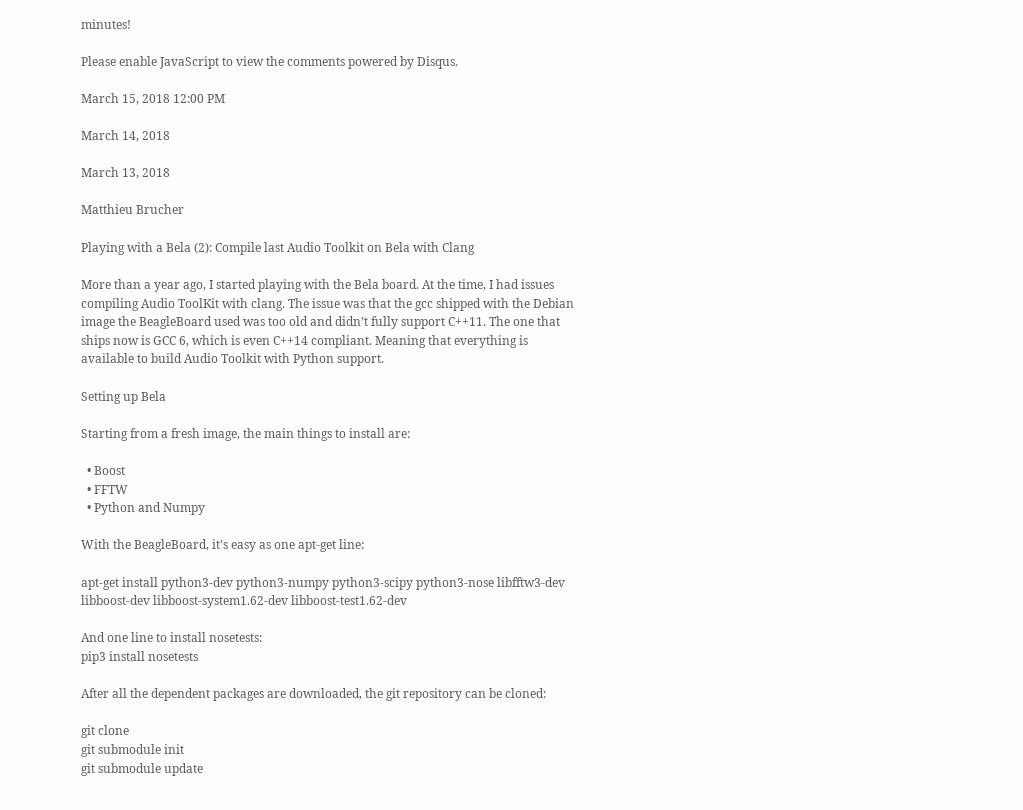minutes!

Please enable JavaScript to view the comments powered by Disqus.

March 15, 2018 12:00 PM

March 14, 2018

March 13, 2018

Matthieu Brucher

Playing with a Bela (2): Compile last Audio Toolkit on Bela with Clang

More than a year ago, I started playing with the Bela board. At the time, I had issues compiling Audio ToolKit with clang. The issue was that the gcc shipped with the Debian image the BeagleBoard used was too old and didn’t fully support C++11. The one that ships now is GCC 6, which is even C++14 compliant. Meaning that everything is available to build Audio Toolkit with Python support.

Setting up Bela

Starting from a fresh image, the main things to install are:

  • Boost
  • FFTW
  • Python and Numpy

With the BeagleBoard, it’s easy as one apt-get line:

apt-get install python3-dev python3-numpy python3-scipy python3-nose libfftw3-dev libboost-dev libboost-system1.62-dev libboost-test1.62-dev

And one line to install nosetests:
pip3 install nosetests

After all the dependent packages are downloaded, the git repository can be cloned:

git clone
git submodule init
git submodule update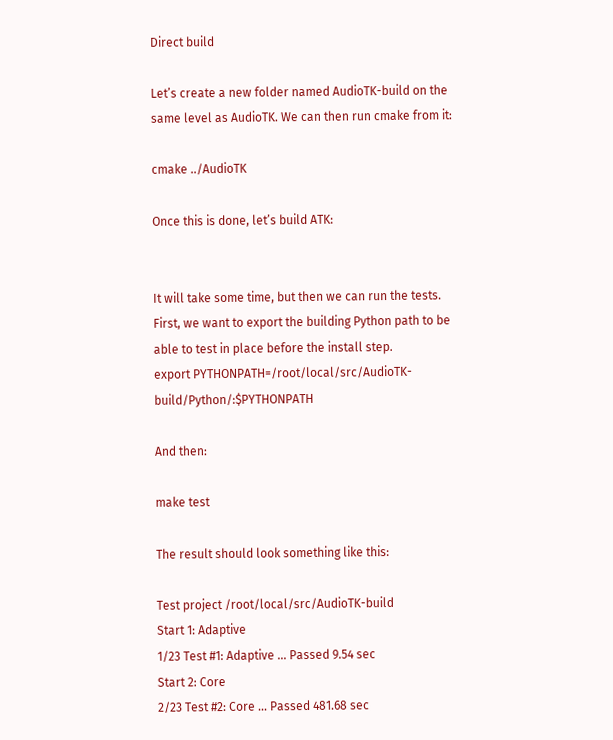Direct build

Let’s create a new folder named AudioTK-build on the same level as AudioTK. We can then run cmake from it:

cmake ../AudioTK

Once this is done, let’s build ATK:


It will take some time, but then we can run the tests. First, we want to export the building Python path to be able to test in place before the install step.
export PYTHONPATH=/root/local/src/AudioTK-build/Python/:$PYTHONPATH

And then:

make test

The result should look something like this:

Test project /root/local/src/AudioTK-build
Start 1: Adaptive
1/23 Test #1: Adaptive ... Passed 9.54 sec
Start 2: Core
2/23 Test #2: Core ... Passed 481.68 sec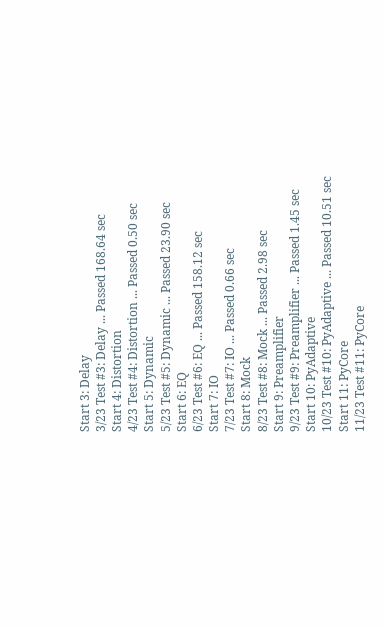Start 3: Delay
3/23 Test #3: Delay ... Passed 168.64 sec
Start 4: Distortion
4/23 Test #4: Distortion ... Passed 0.50 sec
Start 5: Dynamic
5/23 Test #5: Dynamic ... Passed 23.90 sec
Start 6: EQ
6/23 Test #6: EQ ... Passed 158.12 sec
Start 7: IO
7/23 Test #7: IO ... Passed 0.66 sec
Start 8: Mock
8/23 Test #8: Mock ... Passed 2.98 sec
Start 9: Preamplifier
9/23 Test #9: Preamplifier ... Passed 1.45 sec
Start 10: PyAdaptive
10/23 Test #10: PyAdaptive ... Passed 10.51 sec
Start 11: PyCore
11/23 Test #11: PyCore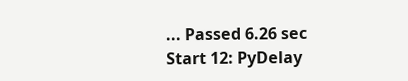... Passed 6.26 sec
Start 12: PyDelay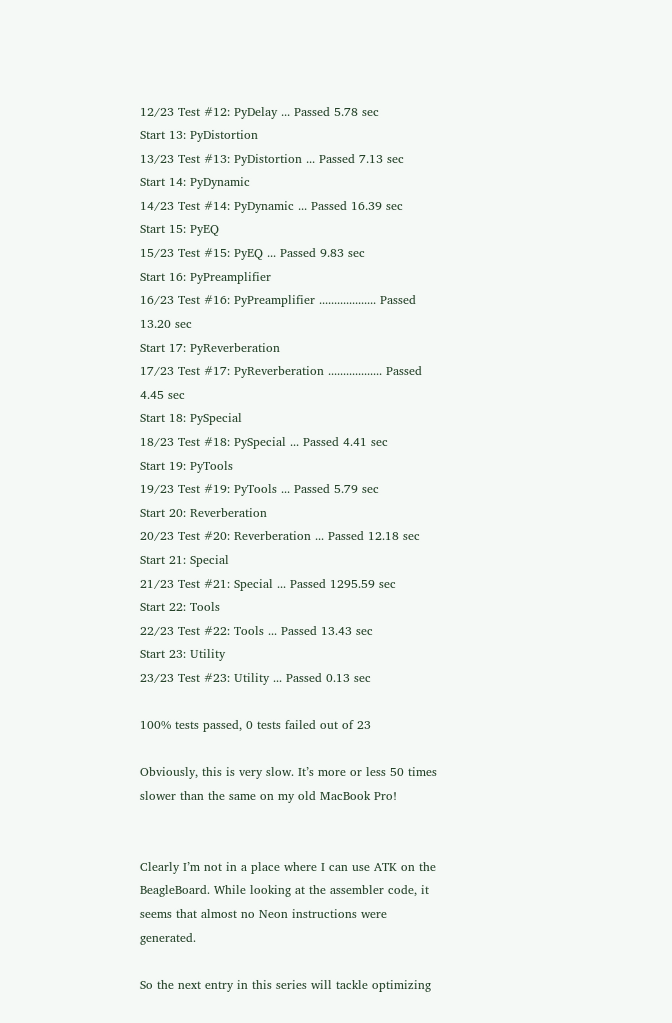12/23 Test #12: PyDelay ... Passed 5.78 sec
Start 13: PyDistortion
13/23 Test #13: PyDistortion ... Passed 7.13 sec
Start 14: PyDynamic
14/23 Test #14: PyDynamic ... Passed 16.39 sec
Start 15: PyEQ
15/23 Test #15: PyEQ ... Passed 9.83 sec
Start 16: PyPreamplifier
16/23 Test #16: PyPreamplifier ................... Passed 13.20 sec
Start 17: PyReverberation
17/23 Test #17: PyReverberation .................. Passed 4.45 sec
Start 18: PySpecial
18/23 Test #18: PySpecial ... Passed 4.41 sec
Start 19: PyTools
19/23 Test #19: PyTools ... Passed 5.79 sec
Start 20: Reverberation
20/23 Test #20: Reverberation ... Passed 12.18 sec
Start 21: Special
21/23 Test #21: Special ... Passed 1295.59 sec
Start 22: Tools
22/23 Test #22: Tools ... Passed 13.43 sec
Start 23: Utility
23/23 Test #23: Utility ... Passed 0.13 sec

100% tests passed, 0 tests failed out of 23

Obviously, this is very slow. It’s more or less 50 times slower than the same on my old MacBook Pro!


Clearly I’m not in a place where I can use ATK on the BeagleBoard. While looking at the assembler code, it seems that almost no Neon instructions were generated.

So the next entry in this series will tackle optimizing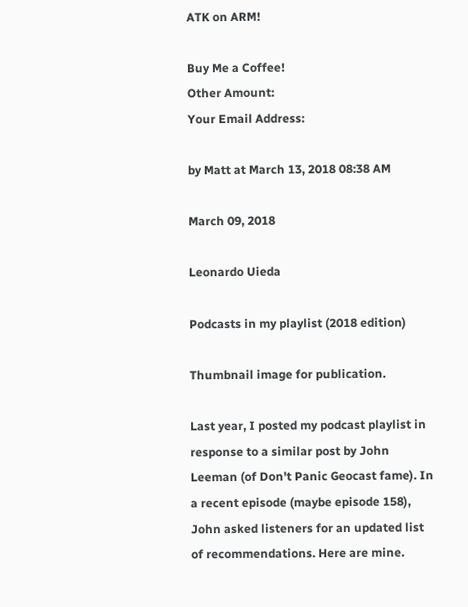ATK on ARM!

Buy Me a Coffee!
Other Amount:
Your Email Address:

by Matt at March 13, 2018 08:38 AM

March 09, 2018

Leonardo Uieda

Podcasts in my playlist (2018 edition)

Thumbnail image for publication.

Last year, I posted my podcast playlist in response to a similar post by John Leeman (of Don't Panic Geocast fame). In a recent episode (maybe episode 158), John asked listeners for an updated list of recommendations. Here are mine.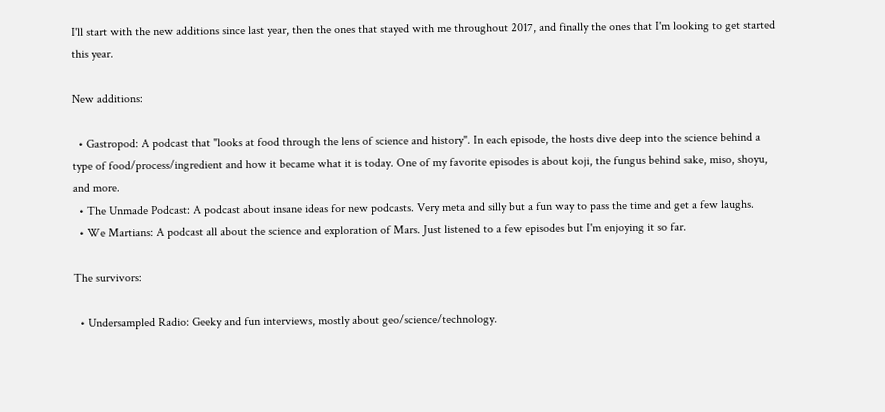I'll start with the new additions since last year, then the ones that stayed with me throughout 2017, and finally the ones that I'm looking to get started this year.

New additions:

  • Gastropod: A podcast that "looks at food through the lens of science and history". In each episode, the hosts dive deep into the science behind a type of food/process/ingredient and how it became what it is today. One of my favorite episodes is about koji, the fungus behind sake, miso, shoyu, and more.
  • The Unmade Podcast: A podcast about insane ideas for new podcasts. Very meta and silly but a fun way to pass the time and get a few laughs.
  • We Martians: A podcast all about the science and exploration of Mars. Just listened to a few episodes but I'm enjoying it so far.

The survivors:

  • Undersampled Radio: Geeky and fun interviews, mostly about geo/science/technology.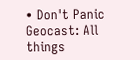• Don't Panic Geocast: All things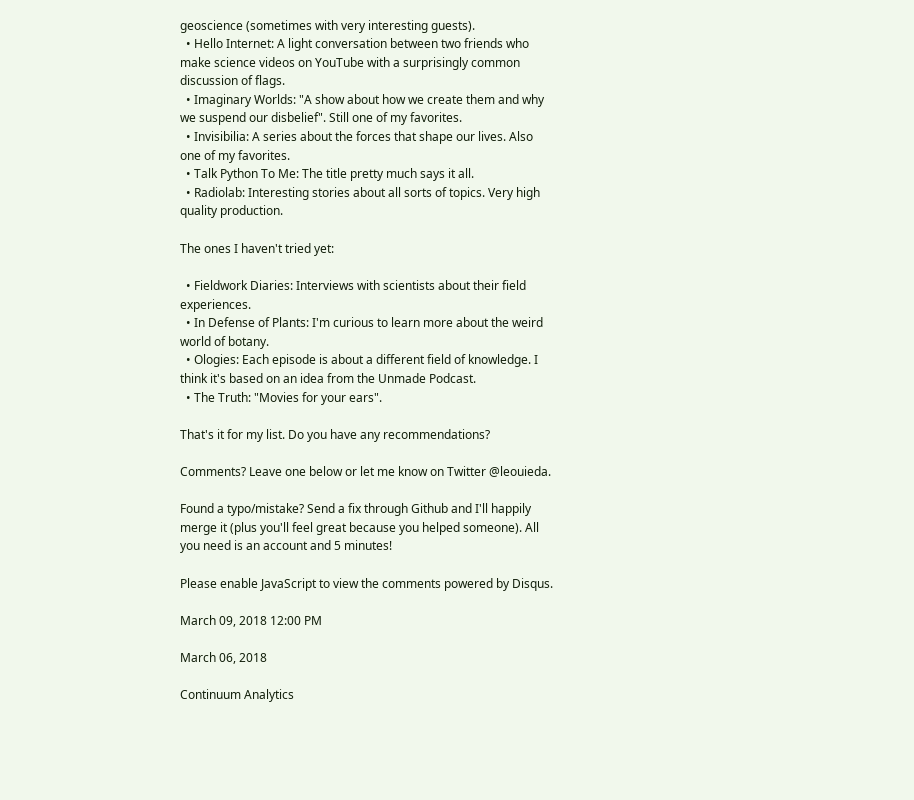geoscience (sometimes with very interesting guests).
  • Hello Internet: A light conversation between two friends who make science videos on YouTube with a surprisingly common discussion of flags.
  • Imaginary Worlds: "A show about how we create them and why we suspend our disbelief". Still one of my favorites.
  • Invisibilia: A series about the forces that shape our lives. Also one of my favorites.
  • Talk Python To Me: The title pretty much says it all.
  • Radiolab: Interesting stories about all sorts of topics. Very high quality production.

The ones I haven't tried yet:

  • Fieldwork Diaries: Interviews with scientists about their field experiences.
  • In Defense of Plants: I'm curious to learn more about the weird world of botany.
  • Ologies: Each episode is about a different field of knowledge. I think it's based on an idea from the Unmade Podcast.
  • The Truth: "Movies for your ears".

That's it for my list. Do you have any recommendations?

Comments? Leave one below or let me know on Twitter @leouieda.

Found a typo/mistake? Send a fix through Github and I'll happily merge it (plus you'll feel great because you helped someone). All you need is an account and 5 minutes!

Please enable JavaScript to view the comments powered by Disqus.

March 09, 2018 12:00 PM

March 06, 2018

Continuum Analytics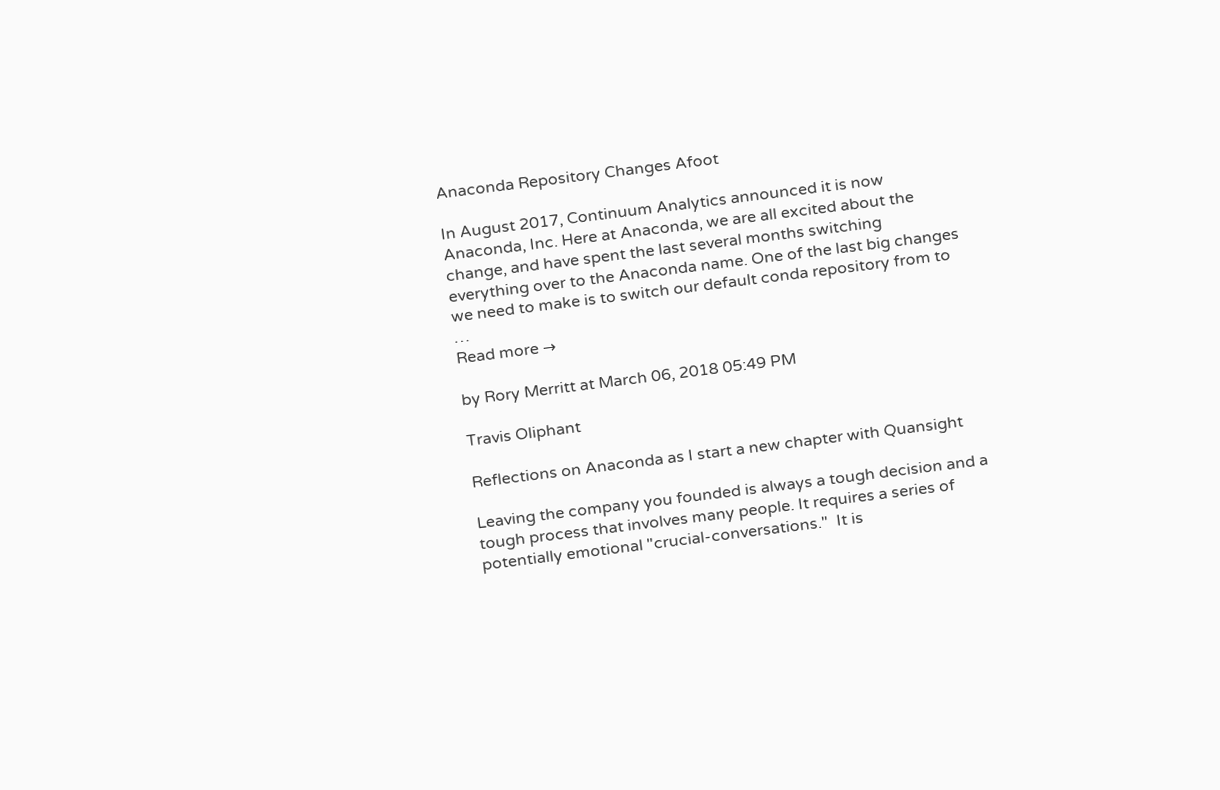Anaconda Repository Changes Afoot

In August 2017, Continuum Analytics announced it is now Anaconda, Inc. Here at Anaconda, we are all excited about the change, and have spent the last several months switching everything over to the Anaconda name. One of the last big changes we need to make is to switch our default conda repository from to …
Read more →

by Rory Merritt at March 06, 2018 05:49 PM

Travis Oliphant

Reflections on Anaconda as I start a new chapter with Quansight

Leaving the company you founded is always a tough decision and a tough process that involves many people. It requires a series of potentially emotional "crucial-conversations."  It is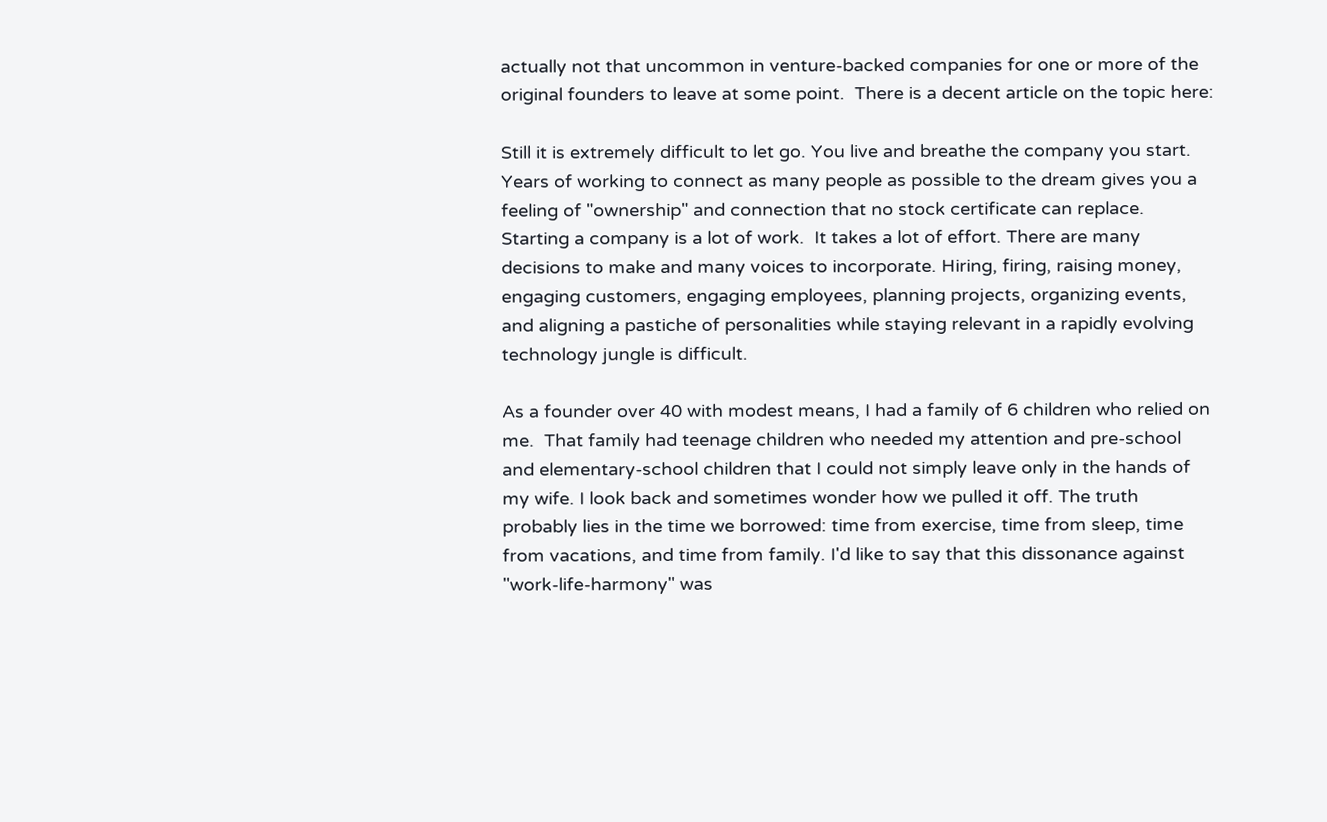actually not that uncommon in venture-backed companies for one or more of the original founders to leave at some point.  There is a decent article on the topic here:

Still it is extremely difficult to let go. You live and breathe the company you start.  Years of working to connect as many people as possible to the dream gives you a feeling of "ownership" and connection that no stock certificate can replace. Starting a company is a lot of work.  It takes a lot of effort. There are many decisions to make and many voices to incorporate. Hiring, firing, raising money, engaging customers, engaging employees, planning projects, organizing events, and aligning a pastiche of personalities while staying relevant in a rapidly evolving technology jungle is difficult.

As a founder over 40 with modest means, I had a family of 6 children who relied on me.  That family had teenage children who needed my attention and pre-school and elementary-school children that I could not simply leave only in the hands of my wife. I look back and sometimes wonder how we pulled it off. The truth probably lies in the time we borrowed: time from exercise, time from sleep, time from vacations, and time from family. I'd like to say that this dissonance against "work-life-harmony" was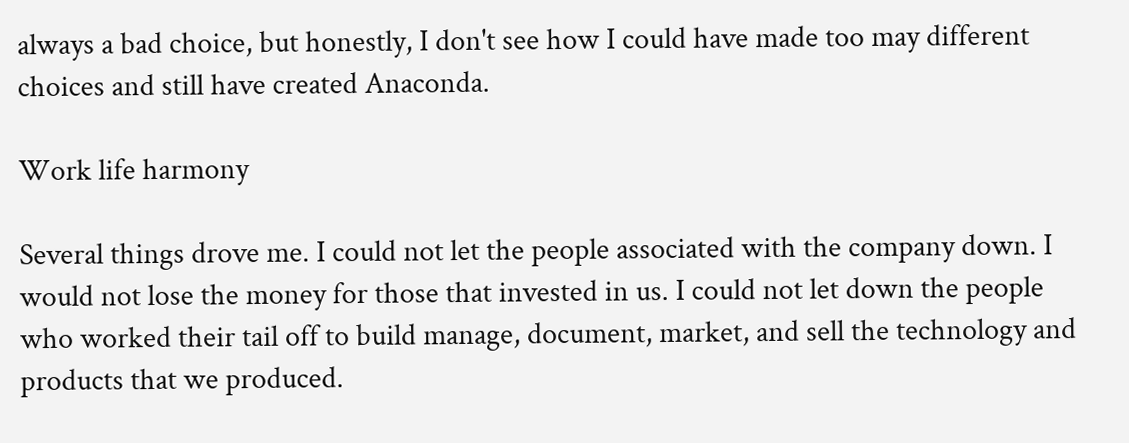always a bad choice, but honestly, I don't see how I could have made too may different choices and still have created Anaconda.

Work life harmony

Several things drove me. I could not let the people associated with the company down. I would not lose the money for those that invested in us. I could not let down the people who worked their tail off to build manage, document, market, and sell the technology and products that we produced.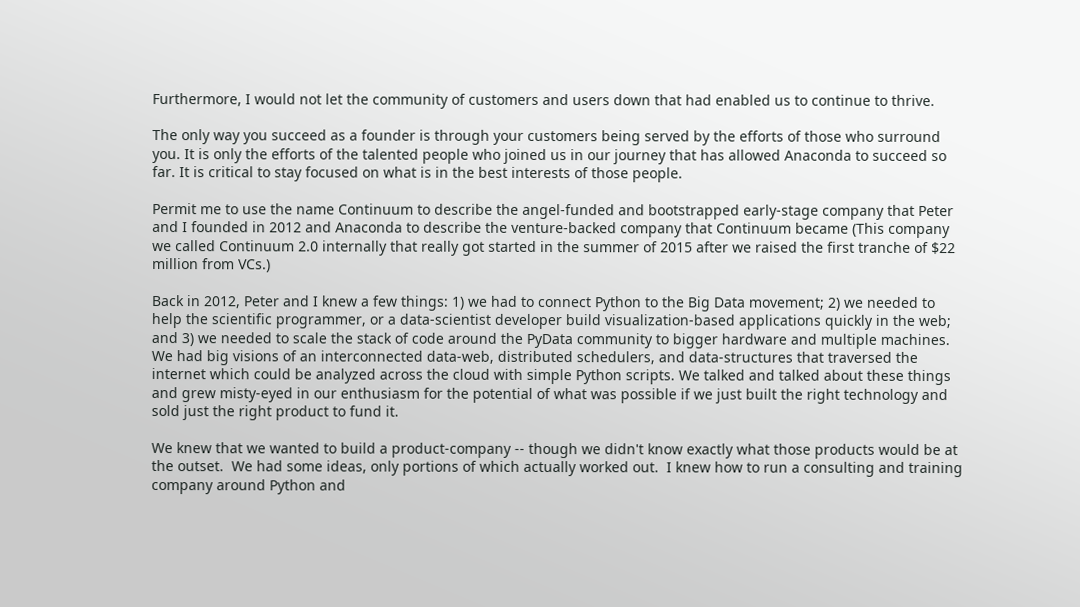Furthermore, I would not let the community of customers and users down that had enabled us to continue to thrive.

The only way you succeed as a founder is through your customers being served by the efforts of those who surround you. It is only the efforts of the talented people who joined us in our journey that has allowed Anaconda to succeed so far. It is critical to stay focused on what is in the best interests of those people.

Permit me to use the name Continuum to describe the angel-funded and bootstrapped early-stage company that Peter and I founded in 2012 and Anaconda to describe the venture-backed company that Continuum became (This company we called Continuum 2.0 internally that really got started in the summer of 2015 after we raised the first tranche of $22 million from VCs.)

Back in 2012, Peter and I knew a few things: 1) we had to connect Python to the Big Data movement; 2) we needed to help the scientific programmer, or a data-scientist developer build visualization-based applications quickly in the web; and 3) we needed to scale the stack of code around the PyData community to bigger hardware and multiple machines. We had big visions of an interconnected data-web, distributed schedulers, and data-structures that traversed the internet which could be analyzed across the cloud with simple Python scripts. We talked and talked about these things and grew misty-eyed in our enthusiasm for the potential of what was possible if we just built the right technology and sold just the right product to fund it.

We knew that we wanted to build a product-company -- though we didn't know exactly what those products would be at the outset.  We had some ideas, only portions of which actually worked out.  I knew how to run a consulting and training company around Python and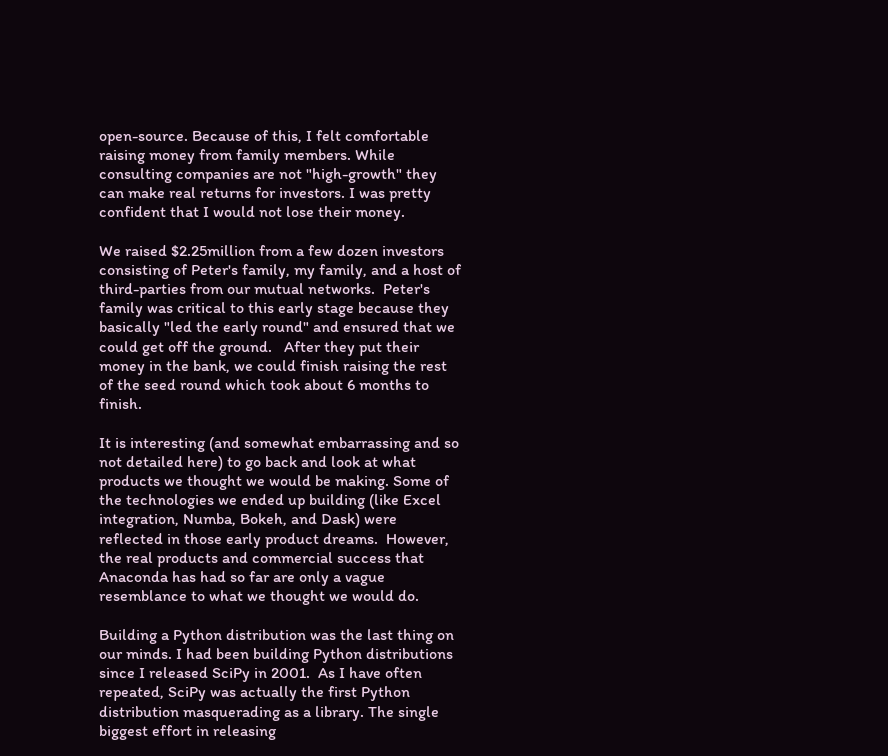open-source. Because of this, I felt comfortable raising money from family members. While consulting companies are not "high-growth" they can make real returns for investors. I was pretty confident that I would not lose their money.

We raised $2.25million from a few dozen investors consisting of Peter's family, my family, and a host of third-parties from our mutual networks.  Peter's family was critical to this early stage because they basically "led the early round" and ensured that we could get off the ground.   After they put their money in the bank, we could finish raising the rest of the seed round which took about 6 months to finish.

It is interesting (and somewhat embarrassing and so not detailed here) to go back and look at what products we thought we would be making. Some of the technologies we ended up building (like Excel integration, Numba, Bokeh, and Dask) were reflected in those early product dreams.  However, the real products and commercial success that Anaconda has had so far are only a vague resemblance to what we thought we would do.

Building a Python distribution was the last thing on our minds. I had been building Python distributions since I released SciPy in 2001.  As I have often repeated, SciPy was actually the first Python distribution masquerading as a library. The single biggest effort in releasing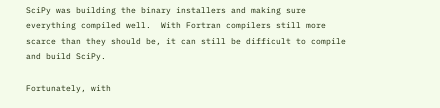SciPy was building the binary installers and making sure everything compiled well.  With Fortran compilers still more scarce than they should be, it can still be difficult to compile and build SciPy.

Fortunately, with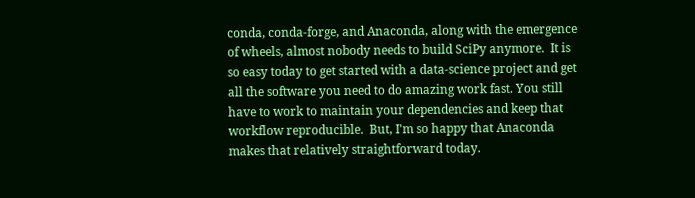conda, conda-forge, and Anaconda, along with the emergence of wheels, almost nobody needs to build SciPy anymore.  It is so easy today to get started with a data-science project and get all the software you need to do amazing work fast. You still have to work to maintain your dependencies and keep that workflow reproducible.  But, I'm so happy that Anaconda makes that relatively straightforward today.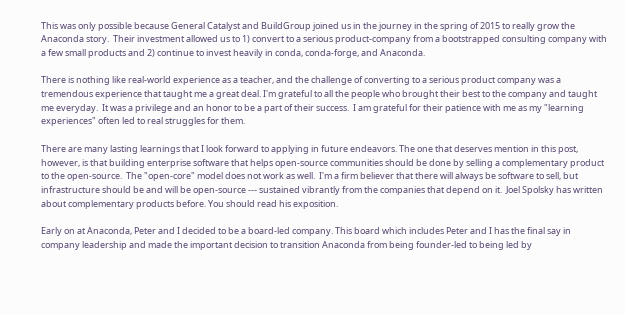This was only possible because General Catalyst and BuildGroup joined us in the journey in the spring of 2015 to really grow the Anaconda story.  Their investment allowed us to 1) convert to a serious product-company from a bootstrapped consulting company with a few small products and 2) continue to invest heavily in conda, conda-forge, and Anaconda.

There is nothing like real-world experience as a teacher, and the challenge of converting to a serious product company was a tremendous experience that taught me a great deal. I'm grateful to all the people who brought their best to the company and taught me everyday.  It was a privilege and an honor to be a part of their success.  I am grateful for their patience with me as my "learning experiences" often led to real struggles for them.

There are many lasting learnings that I look forward to applying in future endeavors. The one that deserves mention in this post, however, is that building enterprise software that helps open-source communities should be done by selling a complementary product to the open-source.  The "open-core" model does not work as well.  I'm a firm believer that there will always be software to sell, but infrastructure should be and will be open-source --- sustained vibrantly from the companies that depend on it.  Joel Spolsky has written about complementary products before. You should read his exposition.

Early on at Anaconda, Peter and I decided to be a board-led company. This board which includes Peter and I has the final say in company leadership and made the important decision to transition Anaconda from being founder-led to being led by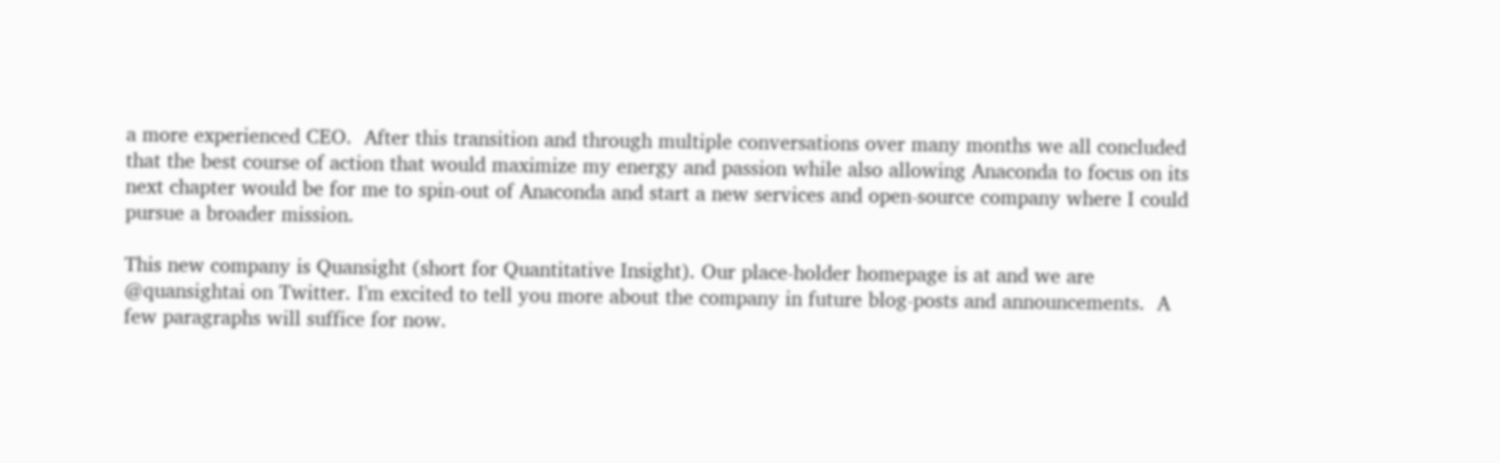a more experienced CEO.  After this transition and through multiple conversations over many months we all concluded that the best course of action that would maximize my energy and passion while also allowing Anaconda to focus on its next chapter would be for me to spin-out of Anaconda and start a new services and open-source company where I could pursue a broader mission.

This new company is Quansight (short for Quantitative Insight). Our place-holder homepage is at and we are @quansightai on Twitter. I'm excited to tell you more about the company in future blog-posts and announcements.  A few paragraphs will suffice for now.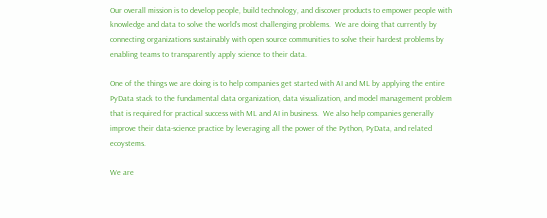Our overall mission is to develop people, build technology, and discover products to empower people with knowledge and data to solve the world’s most challenging problems.  We are doing that currently by connecting organizations sustainably with open source communities to solve their hardest problems by enabling teams to transparently apply science to their data.

One of the things we are doing is to help companies get started with AI and ML by applying the entire PyData stack to the fundamental data organization, data visualization, and model management problem that is required for practical success with ML and AI in business.  We also help companies generally improve their data-science practice by leveraging all the power of the Python, PyData, and related ecoystems.

We are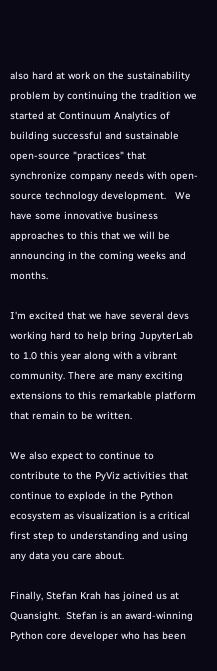also hard at work on the sustainability problem by continuing the tradition we started at Continuum Analytics of building successful and sustainable open-source "practices" that synchronize company needs with open-source technology development.   We have some innovative business approaches to this that we will be announcing in the coming weeks and months.

I'm excited that we have several devs working hard to help bring JupyterLab to 1.0 this year along with a vibrant community. There are many exciting extensions to this remarkable platform that remain to be written.

We also expect to continue to contribute to the PyViz activities that continue to explode in the Python ecosystem as visualization is a critical first step to understanding and using any data you care about.

Finally, Stefan Krah has joined us at Quansight.  Stefan is an award-winning Python core developer who has been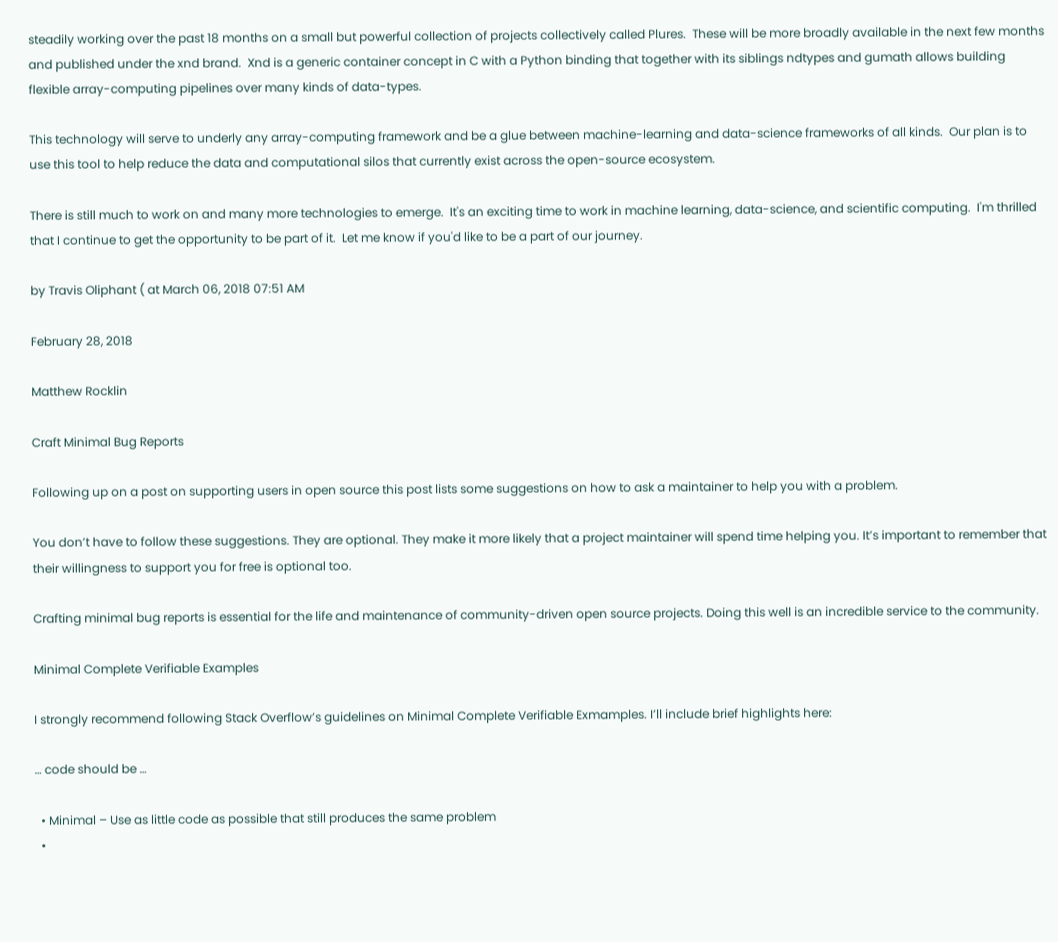steadily working over the past 18 months on a small but powerful collection of projects collectively called Plures.  These will be more broadly available in the next few months and published under the xnd brand.  Xnd is a generic container concept in C with a Python binding that together with its siblings ndtypes and gumath allows building flexible array-computing pipelines over many kinds of data-types.

This technology will serve to underly any array-computing framework and be a glue between machine-learning and data-science frameworks of all kinds.  Our plan is to use this tool to help reduce the data and computational silos that currently exist across the open-source ecosystem.

There is still much to work on and many more technologies to emerge.  It's an exciting time to work in machine learning, data-science, and scientific computing.  I'm thrilled that I continue to get the opportunity to be part of it.  Let me know if you'd like to be a part of our journey.

by Travis Oliphant ( at March 06, 2018 07:51 AM

February 28, 2018

Matthew Rocklin

Craft Minimal Bug Reports

Following up on a post on supporting users in open source this post lists some suggestions on how to ask a maintainer to help you with a problem.

You don’t have to follow these suggestions. They are optional. They make it more likely that a project maintainer will spend time helping you. It’s important to remember that their willingness to support you for free is optional too.

Crafting minimal bug reports is essential for the life and maintenance of community-driven open source projects. Doing this well is an incredible service to the community.

Minimal Complete Verifiable Examples

I strongly recommend following Stack Overflow’s guidelines on Minimal Complete Verifiable Exmamples. I’ll include brief highlights here:

… code should be …

  • Minimal – Use as little code as possible that still produces the same problem
  •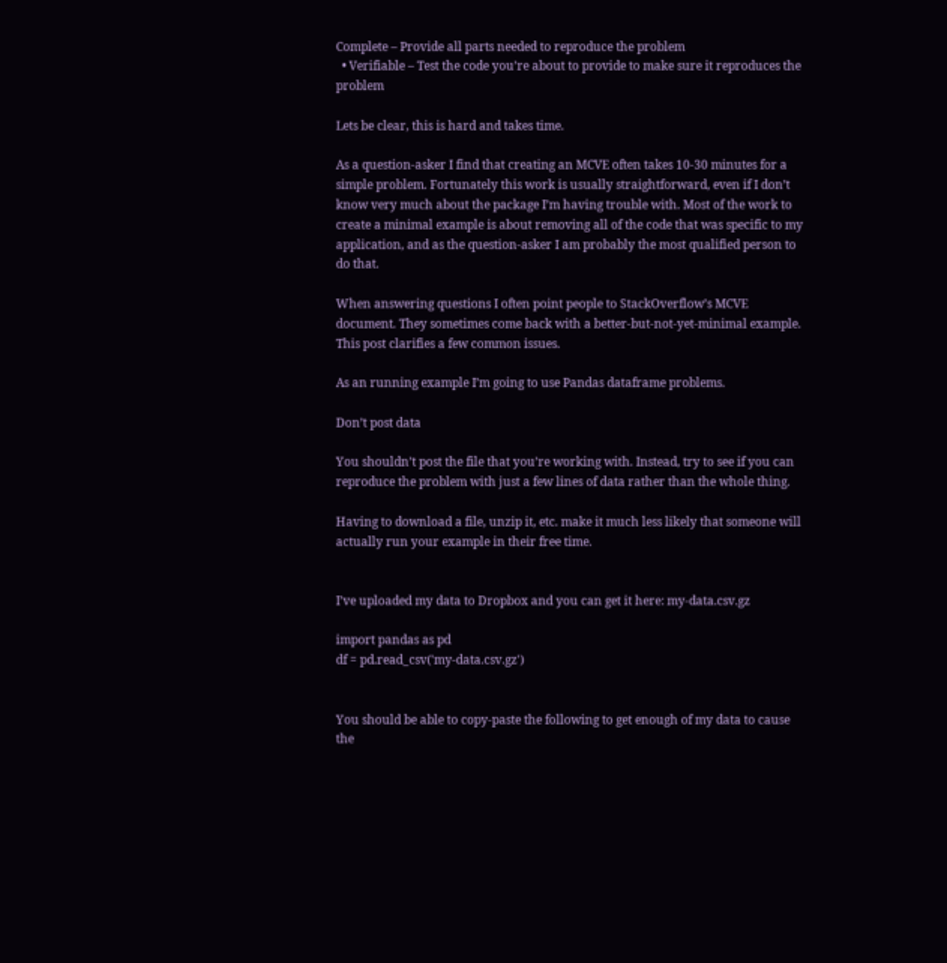Complete – Provide all parts needed to reproduce the problem
  • Verifiable – Test the code you’re about to provide to make sure it reproduces the problem

Lets be clear, this is hard and takes time.

As a question-asker I find that creating an MCVE often takes 10-30 minutes for a simple problem. Fortunately this work is usually straightforward, even if I don’t know very much about the package I’m having trouble with. Most of the work to create a minimal example is about removing all of the code that was specific to my application, and as the question-asker I am probably the most qualified person to do that.

When answering questions I often point people to StackOverflow’s MCVE document. They sometimes come back with a better-but-not-yet-minimal example. This post clarifies a few common issues.

As an running example I’m going to use Pandas dataframe problems.

Don’t post data

You shouldn’t post the file that you’re working with. Instead, try to see if you can reproduce the problem with just a few lines of data rather than the whole thing.

Having to download a file, unzip it, etc. make it much less likely that someone will actually run your example in their free time.


I’ve uploaded my data to Dropbox and you can get it here: my-data.csv.gz

import pandas as pd
df = pd.read_csv('my-data.csv.gz')


You should be able to copy-paste the following to get enough of my data to cause the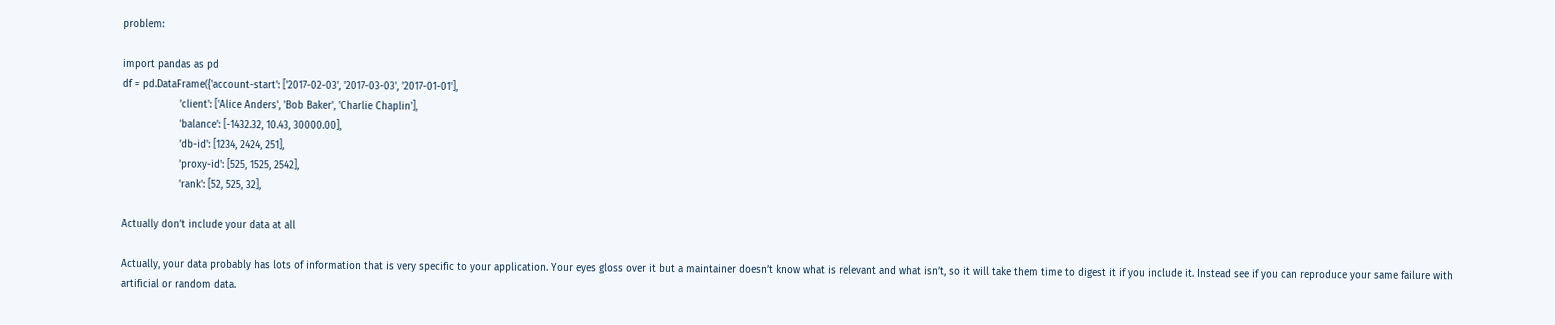problem:

import pandas as pd
df = pd.DataFrame({'account-start': ['2017-02-03', '2017-03-03', '2017-01-01'],
                   'client': ['Alice Anders', 'Bob Baker', 'Charlie Chaplin'],
                   'balance': [-1432.32, 10.43, 30000.00],
                   'db-id': [1234, 2424, 251],
                   'proxy-id': [525, 1525, 2542],
                   'rank': [52, 525, 32],

Actually don’t include your data at all

Actually, your data probably has lots of information that is very specific to your application. Your eyes gloss over it but a maintainer doesn’t know what is relevant and what isn’t, so it will take them time to digest it if you include it. Instead see if you can reproduce your same failure with artificial or random data.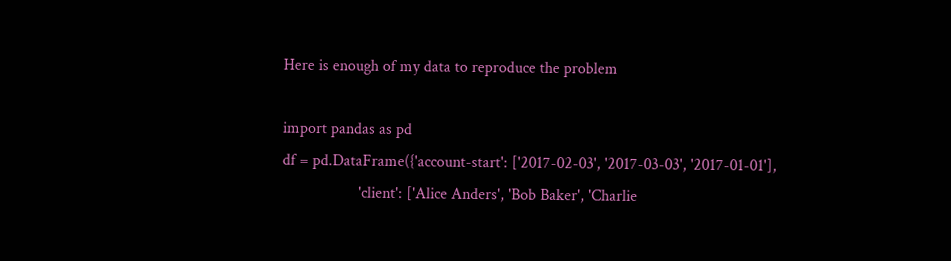Here is enough of my data to reproduce the problem

import pandas as pd
df = pd.DataFrame({'account-start': ['2017-02-03', '2017-03-03', '2017-01-01'],
                   'client': ['Alice Anders', 'Bob Baker', 'Charlie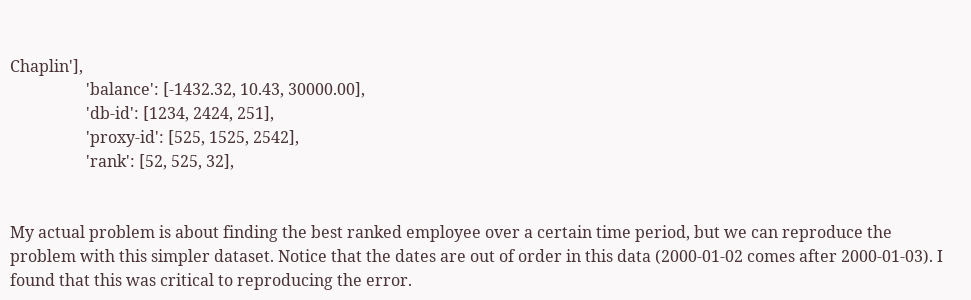Chaplin'],
                   'balance': [-1432.32, 10.43, 30000.00],
                   'db-id': [1234, 2424, 251],
                   'proxy-id': [525, 1525, 2542],
                   'rank': [52, 525, 32],


My actual problem is about finding the best ranked employee over a certain time period, but we can reproduce the problem with this simpler dataset. Notice that the dates are out of order in this data (2000-01-02 comes after 2000-01-03). I found that this was critical to reproducing the error.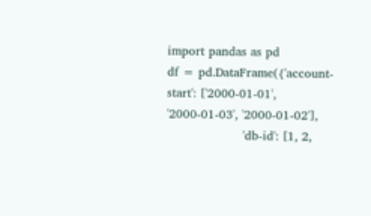import pandas as pd
df = pd.DataFrame({'account-start': ['2000-01-01', '2000-01-03', '2000-01-02'],
                   'db-id': [1, 2,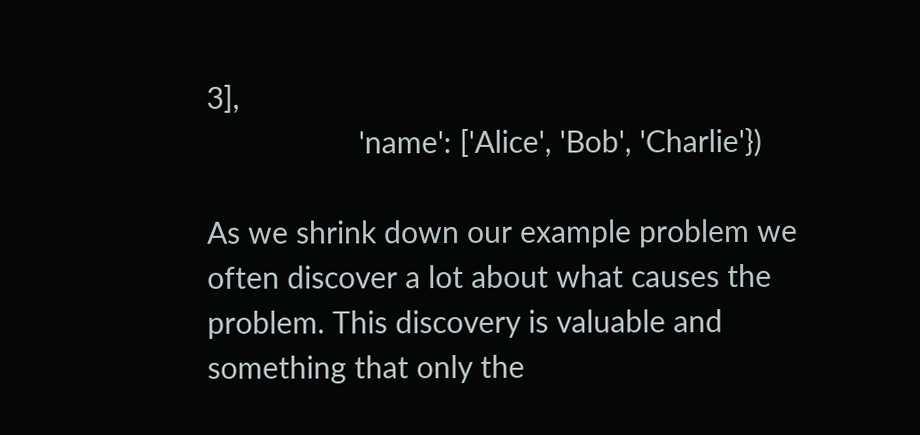3],
                   'name': ['Alice', 'Bob', 'Charlie'})

As we shrink down our example problem we often discover a lot about what causes the problem. This discovery is valuable and something that only the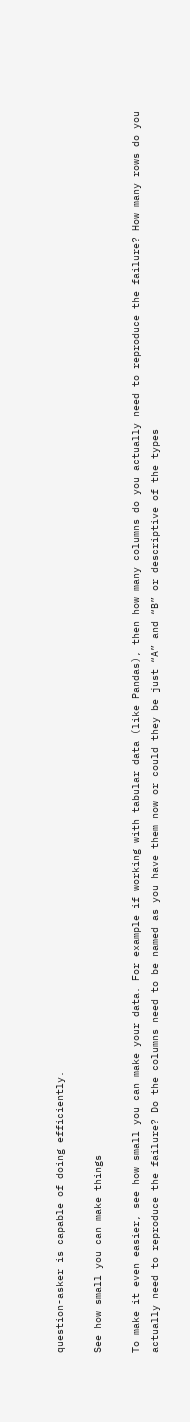question-asker is capable of doing efficiently.

See how small you can make things

To make it even easier, see how small you can make your data. For example if working with tabular data (like Pandas), then how many columns do you actually need to reproduce the failure? How many rows do you actually need to reproduce the failure? Do the columns need to be named as you have them now or could they be just “A” and “B” or descriptive of the types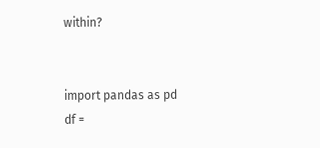within?


import pandas as pd
df =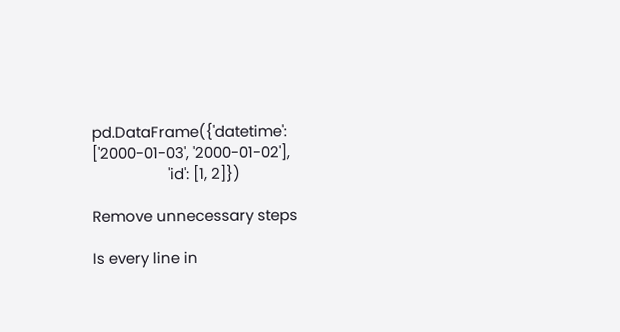pd.DataFrame({'datetime': ['2000-01-03', '2000-01-02'],
                   'id': [1, 2]})

Remove unnecessary steps

Is every line in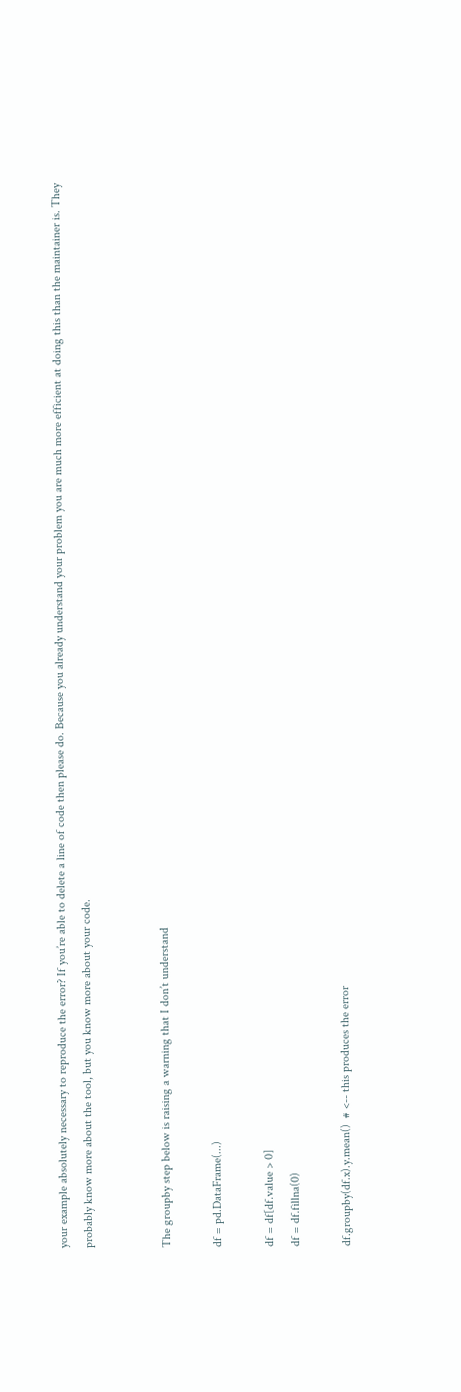your example absolutely necessary to reproduce the error? If you’re able to delete a line of code then please do. Because you already understand your problem you are much more efficient at doing this than the maintainer is. They probably know more about the tool, but you know more about your code.


The groupby step below is raising a warning that I don’t understand

df = pd.DataFrame(...)

df = df[df.value > 0]
df = df.fillna(0)

df.groupby(df.x).y.mean()  # <-- this produces the error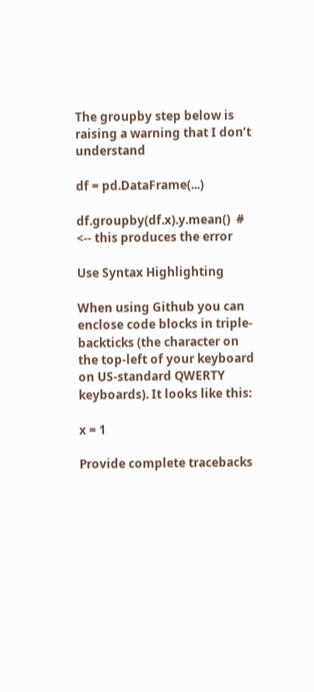The groupby step below is raising a warning that I don’t understand

df = pd.DataFrame(...)

df.groupby(df.x).y.mean()  # <-- this produces the error

Use Syntax Highlighting

When using Github you can enclose code blocks in triple-backticks (the character on the top-left of your keyboard on US-standard QWERTY keyboards). It looks like this:

x = 1

Provide complete tracebacks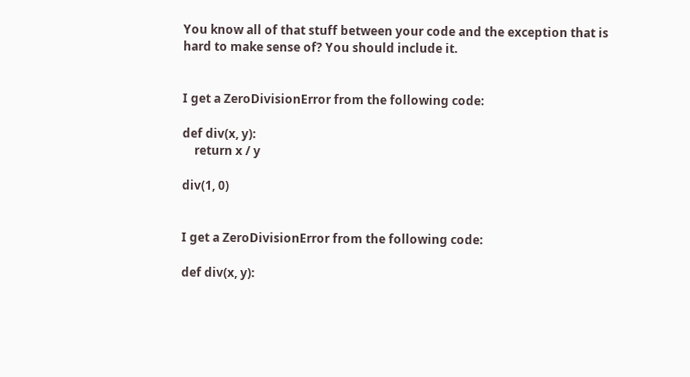You know all of that stuff between your code and the exception that is hard to make sense of? You should include it.


I get a ZeroDivisionError from the following code:

def div(x, y):
    return x / y

div(1, 0)


I get a ZeroDivisionError from the following code:

def div(x, y):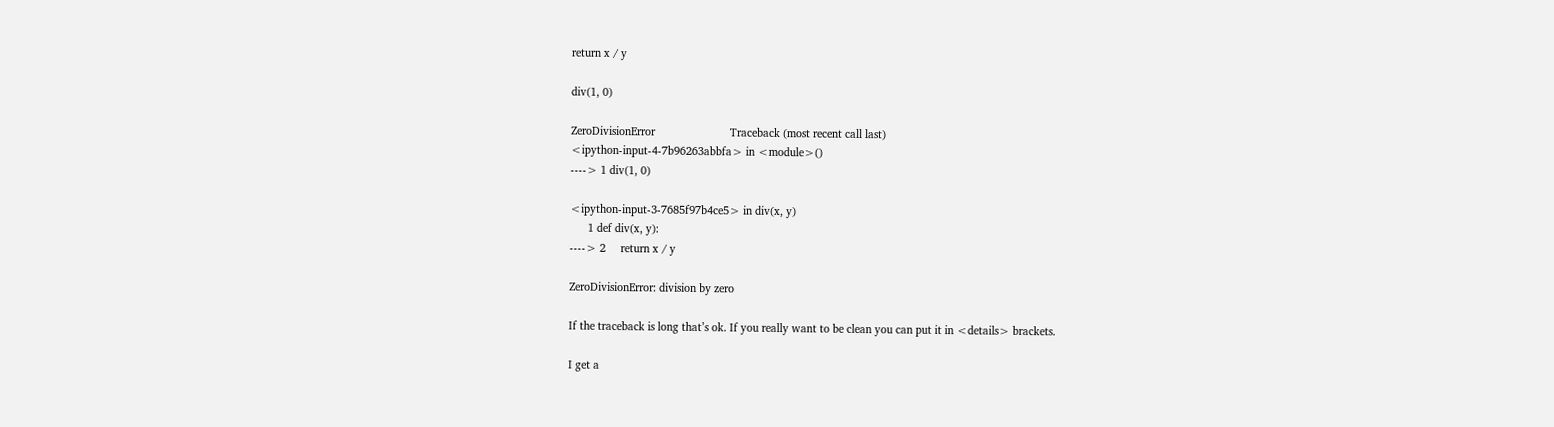return x / y

div(1, 0)

ZeroDivisionError                         Traceback (most recent call last)
<ipython-input-4-7b96263abbfa> in <module>()
----> 1 div(1, 0)

<ipython-input-3-7685f97b4ce5> in div(x, y)
      1 def div(x, y):
----> 2     return x / y

ZeroDivisionError: division by zero

If the traceback is long that’s ok. If you really want to be clean you can put it in <details> brackets.

I get a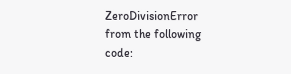ZeroDivisionError from the following code: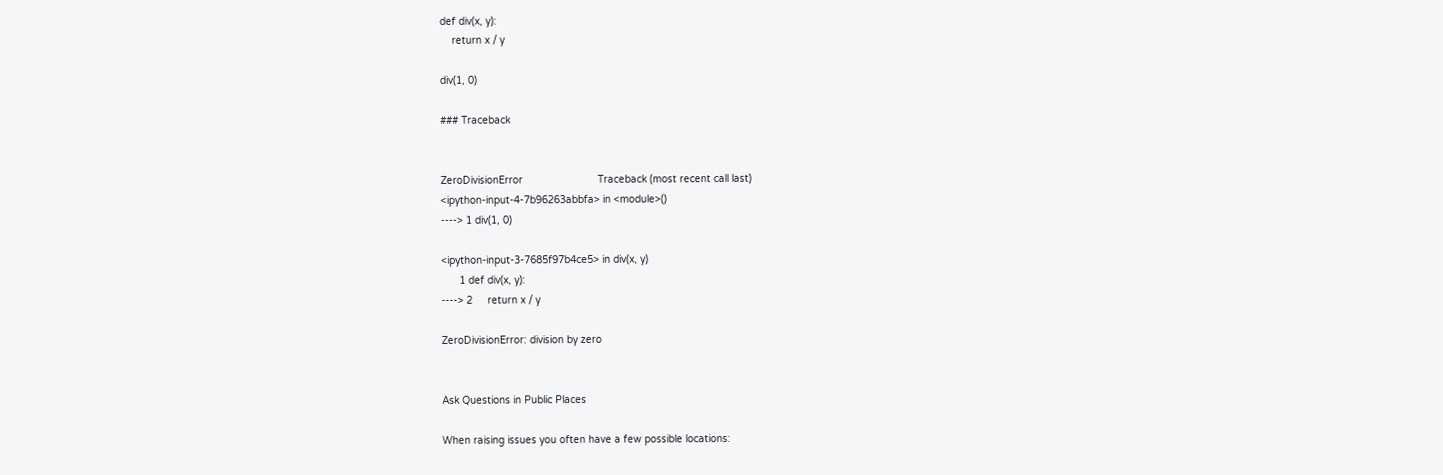def div(x, y):
    return x / y

div(1, 0)

### Traceback


ZeroDivisionError                         Traceback (most recent call last)
<ipython-input-4-7b96263abbfa> in <module>()
----> 1 div(1, 0)

<ipython-input-3-7685f97b4ce5> in div(x, y)
      1 def div(x, y):
----> 2     return x / y

ZeroDivisionError: division by zero


Ask Questions in Public Places

When raising issues you often have a few possible locations: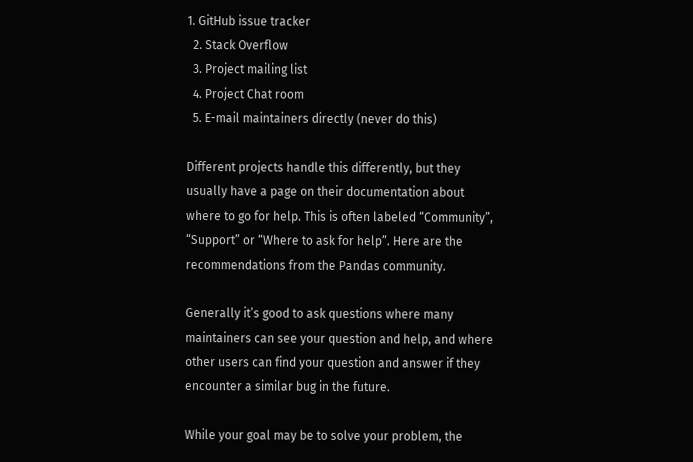1. GitHub issue tracker
  2. Stack Overflow
  3. Project mailing list
  4. Project Chat room
  5. E-mail maintainers directly (never do this)

Different projects handle this differently, but they usually have a page on their documentation about where to go for help. This is often labeled “Community”, “Support” or “Where to ask for help”. Here are the recommendations from the Pandas community.

Generally it’s good to ask questions where many maintainers can see your question and help, and where other users can find your question and answer if they encounter a similar bug in the future.

While your goal may be to solve your problem, the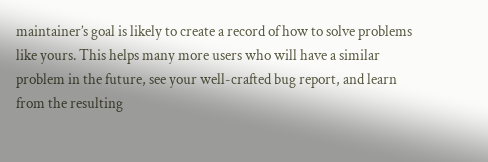maintainer’s goal is likely to create a record of how to solve problems like yours. This helps many more users who will have a similar problem in the future, see your well-crafted bug report, and learn from the resulting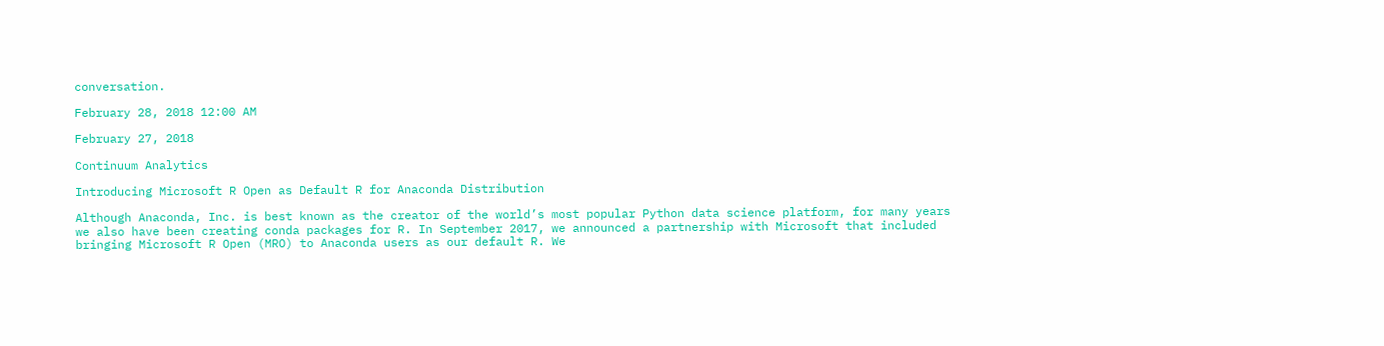conversation.

February 28, 2018 12:00 AM

February 27, 2018

Continuum Analytics

Introducing Microsoft R Open as Default R for Anaconda Distribution

Although Anaconda, Inc. is best known as the creator of the world’s most popular Python data science platform, for many years we also have been creating conda packages for R. In September 2017, we announced a partnership with Microsoft that included bringing Microsoft R Open (MRO) to Anaconda users as our default R. We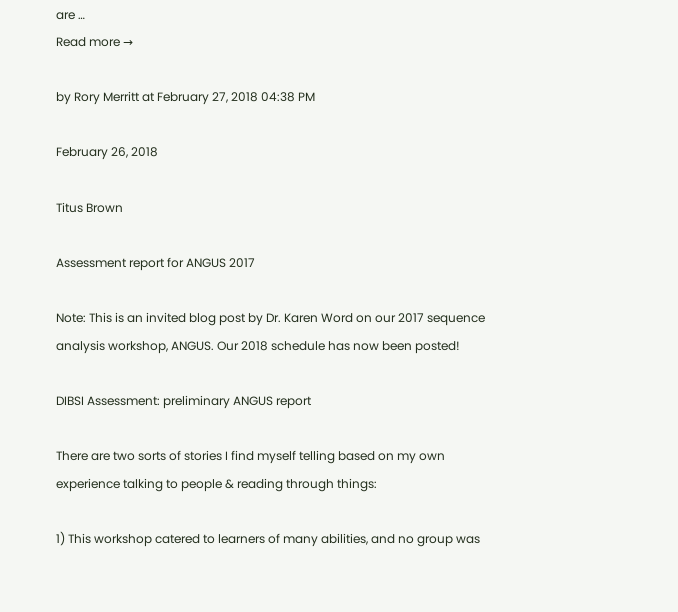are …
Read more →

by Rory Merritt at February 27, 2018 04:38 PM

February 26, 2018

Titus Brown

Assessment report for ANGUS 2017

Note: This is an invited blog post by Dr. Karen Word on our 2017 sequence analysis workshop, ANGUS. Our 2018 schedule has now been posted!

DIBSI Assessment: preliminary ANGUS report

There are two sorts of stories I find myself telling based on my own experience talking to people & reading through things:

1) This workshop catered to learners of many abilities, and no group was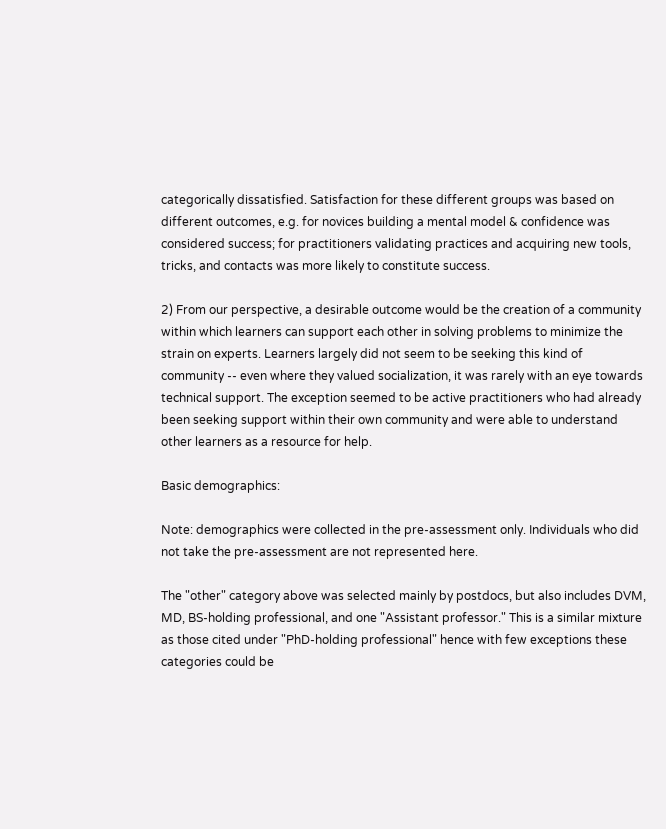categorically dissatisfied. Satisfaction for these different groups was based on different outcomes, e.g. for novices building a mental model & confidence was considered success; for practitioners validating practices and acquiring new tools, tricks, and contacts was more likely to constitute success.

2) From our perspective, a desirable outcome would be the creation of a community within which learners can support each other in solving problems to minimize the strain on experts. Learners largely did not seem to be seeking this kind of community -- even where they valued socialization, it was rarely with an eye towards technical support. The exception seemed to be active practitioners who had already been seeking support within their own community and were able to understand other learners as a resource for help.

Basic demographics:

Note: demographics were collected in the pre-assessment only. Individuals who did not take the pre-assessment are not represented here.

The "other" category above was selected mainly by postdocs, but also includes DVM, MD, BS-holding professional, and one "Assistant professor." This is a similar mixture as those cited under "PhD-holding professional" hence with few exceptions these categories could be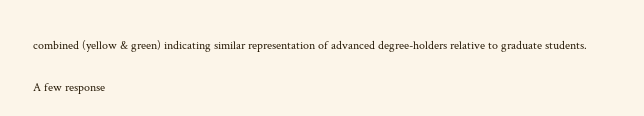combined (yellow & green) indicating similar representation of advanced degree-holders relative to graduate students.

A few response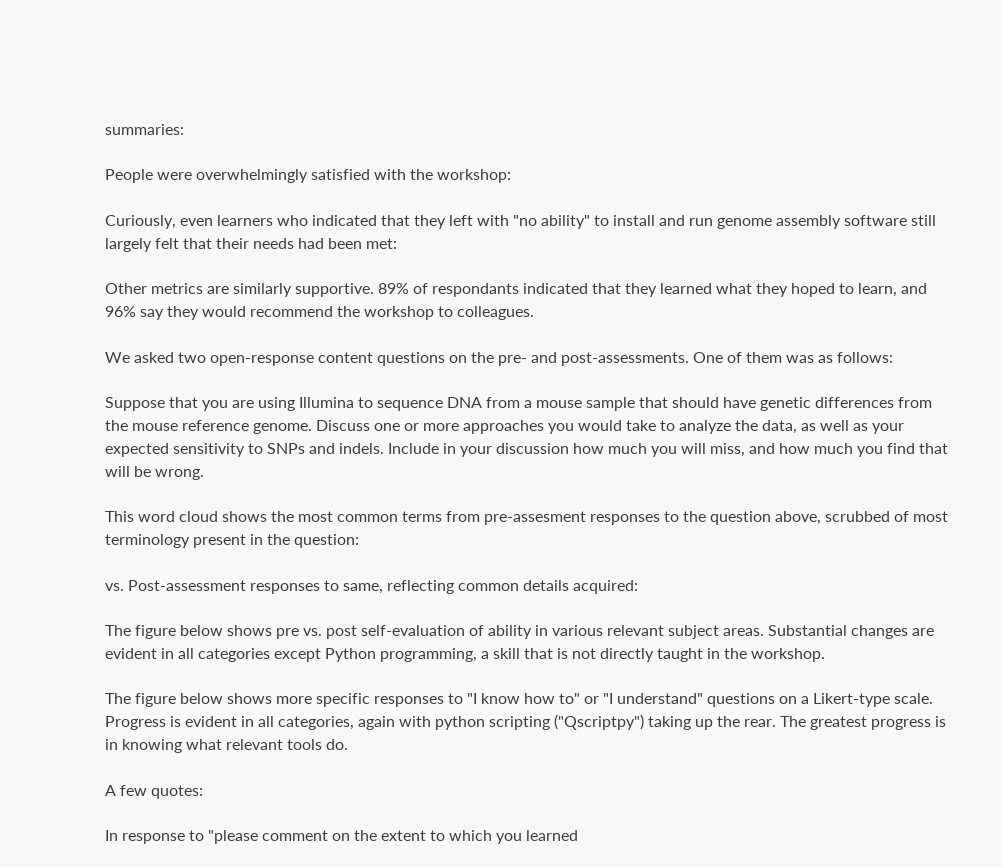summaries:

People were overwhelmingly satisfied with the workshop:

Curiously, even learners who indicated that they left with "no ability" to install and run genome assembly software still largely felt that their needs had been met:

Other metrics are similarly supportive. 89% of respondants indicated that they learned what they hoped to learn, and 96% say they would recommend the workshop to colleagues.

We asked two open-response content questions on the pre- and post-assessments. One of them was as follows:

Suppose that you are using Illumina to sequence DNA from a mouse sample that should have genetic differences from the mouse reference genome. Discuss one or more approaches you would take to analyze the data, as well as your expected sensitivity to SNPs and indels. Include in your discussion how much you will miss, and how much you find that will be wrong.

This word cloud shows the most common terms from pre-assesment responses to the question above, scrubbed of most terminology present in the question:

vs. Post-assessment responses to same, reflecting common details acquired:

The figure below shows pre vs. post self-evaluation of ability in various relevant subject areas. Substantial changes are evident in all categories except Python programming, a skill that is not directly taught in the workshop.

The figure below shows more specific responses to "I know how to" or "I understand" questions on a Likert-type scale. Progress is evident in all categories, again with python scripting ("Qscriptpy") taking up the rear. The greatest progress is in knowing what relevant tools do.

A few quotes:

In response to "please comment on the extent to which you learned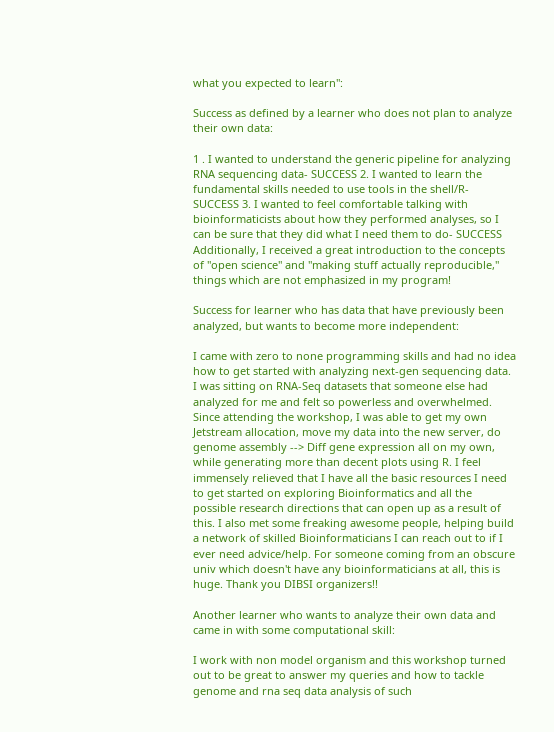what you expected to learn":

Success as defined by a learner who does not plan to analyze their own data:

1 . I wanted to understand the generic pipeline for analyzing RNA sequencing data- SUCCESS 2. I wanted to learn the fundamental skills needed to use tools in the shell/R- SUCCESS 3. I wanted to feel comfortable talking with bioinformaticists about how they performed analyses, so I can be sure that they did what I need them to do- SUCCESS Additionally, I received a great introduction to the concepts of "open science" and "making stuff actually reproducible," things which are not emphasized in my program!

Success for learner who has data that have previously been analyzed, but wants to become more independent:

I came with zero to none programming skills and had no idea how to get started with analyzing next-gen sequencing data. I was sitting on RNA-Seq datasets that someone else had analyzed for me and felt so powerless and overwhelmed. Since attending the workshop, I was able to get my own Jetstream allocation, move my data into the new server, do genome assembly --> Diff gene expression all on my own, while generating more than decent plots using R. I feel immensely relieved that I have all the basic resources I need to get started on exploring Bioinformatics and all the possible research directions that can open up as a result of this. I also met some freaking awesome people, helping build a network of skilled Bioinformaticians I can reach out to if I ever need advice/help. For someone coming from an obscure univ which doesn't have any bioinformaticians at all, this is huge. Thank you DIBSI organizers!!

Another learner who wants to analyze their own data and came in with some computational skill:

I work with non model organism and this workshop turned out to be great to answer my queries and how to tackle genome and rna seq data analysis of such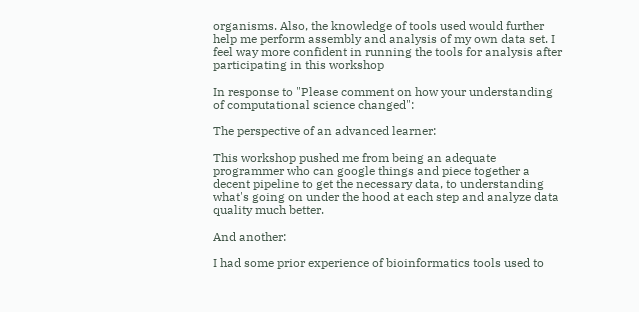organisms. Also, the knowledge of tools used would further help me perform assembly and analysis of my own data set. I feel way more confident in running the tools for analysis after participating in this workshop

In response to "Please comment on how your understanding of computational science changed":

The perspective of an advanced learner:

This workshop pushed me from being an adequate programmer who can google things and piece together a decent pipeline to get the necessary data, to understanding what's going on under the hood at each step and analyze data quality much better.

And another:

I had some prior experience of bioinformatics tools used to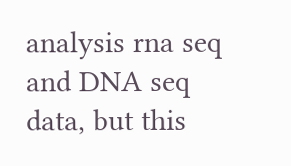analysis rna seq and DNA seq data, but this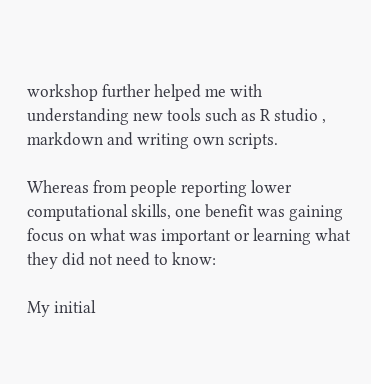workshop further helped me with understanding new tools such as R studio , markdown and writing own scripts.

Whereas from people reporting lower computational skills, one benefit was gaining focus on what was important or learning what they did not need to know:

My initial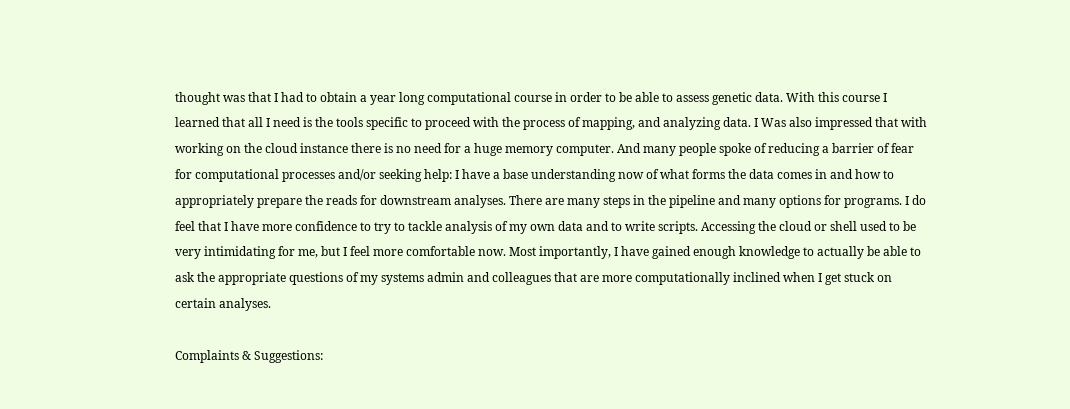thought was that I had to obtain a year long computational course in order to be able to assess genetic data. With this course I learned that all I need is the tools specific to proceed with the process of mapping, and analyzing data. I Was also impressed that with working on the cloud instance there is no need for a huge memory computer. And many people spoke of reducing a barrier of fear for computational processes and/or seeking help: I have a base understanding now of what forms the data comes in and how to appropriately prepare the reads for downstream analyses. There are many steps in the pipeline and many options for programs. I do feel that I have more confidence to try to tackle analysis of my own data and to write scripts. Accessing the cloud or shell used to be very intimidating for me, but I feel more comfortable now. Most importantly, I have gained enough knowledge to actually be able to ask the appropriate questions of my systems admin and colleagues that are more computationally inclined when I get stuck on certain analyses.

Complaints & Suggestions: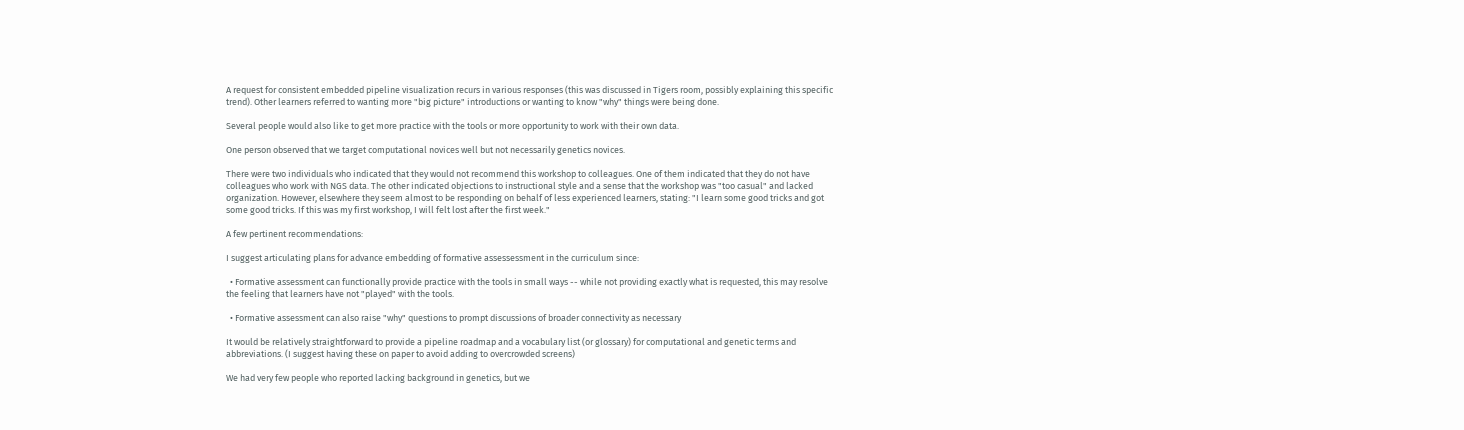A request for consistent embedded pipeline visualization recurs in various responses (this was discussed in Tigers room, possibly explaining this specific trend). Other learners referred to wanting more "big picture" introductions or wanting to know "why" things were being done.

Several people would also like to get more practice with the tools or more opportunity to work with their own data.

One person observed that we target computational novices well but not necessarily genetics novices.

There were two individuals who indicated that they would not recommend this workshop to colleagues. One of them indicated that they do not have colleagues who work with NGS data. The other indicated objections to instructional style and a sense that the workshop was "too casual" and lacked organization. However, elsewhere they seem almost to be responding on behalf of less experienced learners, stating: "I learn some good tricks and got some good tricks. If this was my first workshop, I will felt lost after the first week."

A few pertinent recommendations:

I suggest articulating plans for advance embedding of formative assessessment in the curriculum since:

  • Formative assessment can functionally provide practice with the tools in small ways -- while not providing exactly what is requested, this may resolve the feeling that learners have not "played" with the tools.

  • Formative assessment can also raise "why" questions to prompt discussions of broader connectivity as necessary

It would be relatively straightforward to provide a pipeline roadmap and a vocabulary list (or glossary) for computational and genetic terms and abbreviations. (I suggest having these on paper to avoid adding to overcrowded screens)

We had very few people who reported lacking background in genetics, but we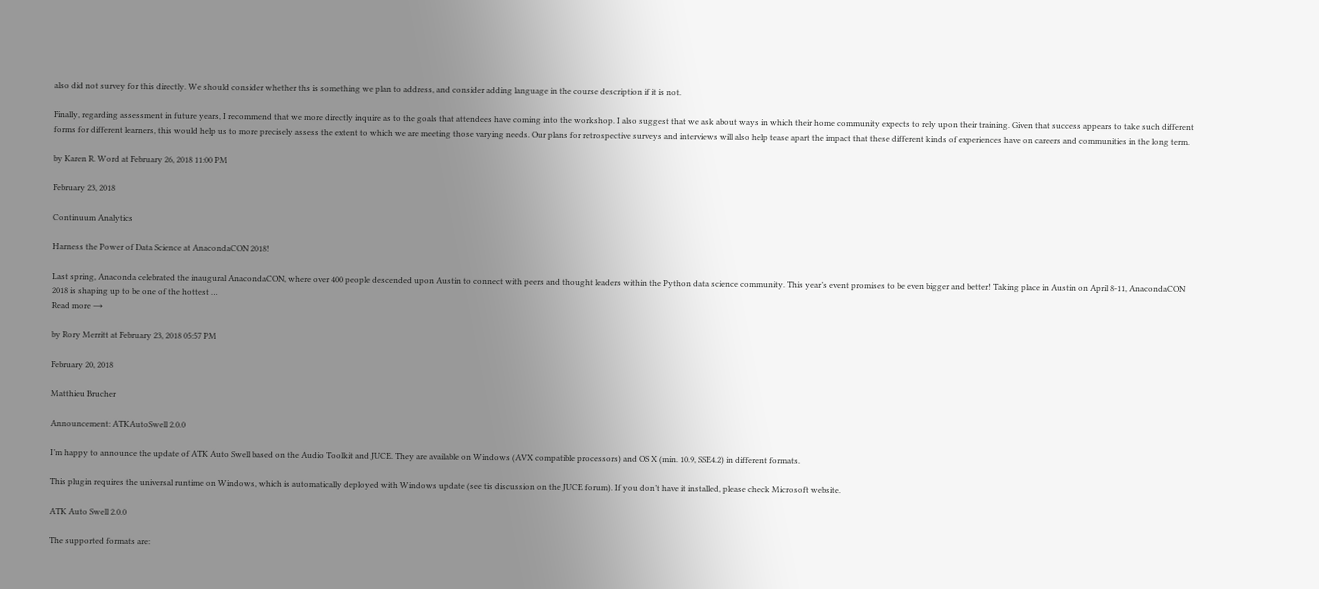also did not survey for this directly. We should consider whether ths is something we plan to address, and consider adding language in the course description if it is not.

Finally, regarding assessment in future years, I recommend that we more directly inquire as to the goals that attendees have coming into the workshop. I also suggest that we ask about ways in which their home community expects to rely upon their training. Given that success appears to take such different forms for different learners, this would help us to more precisely assess the extent to which we are meeting those varying needs. Our plans for retrospective surveys and interviews will also help tease apart the impact that these different kinds of experiences have on careers and communities in the long term.

by Karen R. Word at February 26, 2018 11:00 PM

February 23, 2018

Continuum Analytics

Harness the Power of Data Science at AnacondaCON 2018!

Last spring, Anaconda celebrated the inaugural AnacondaCON, where over 400 people descended upon Austin to connect with peers and thought leaders within the Python data science community. This year’s event promises to be even bigger and better! Taking place in Austin on April 8-11, AnacondaCON 2018 is shaping up to be one of the hottest …
Read more →

by Rory Merritt at February 23, 2018 05:57 PM

February 20, 2018

Matthieu Brucher

Announcement: ATKAutoSwell 2.0.0

I’m happy to announce the update of ATK Auto Swell based on the Audio Toolkit and JUCE. They are available on Windows (AVX compatible processors) and OS X (min. 10.9, SSE4.2) in different formats.

This plugin requires the universal runtime on Windows, which is automatically deployed with Windows update (see tis discussion on the JUCE forum). If you don’t have it installed, please check Microsoft website.

ATK Auto Swell 2.0.0

The supported formats are: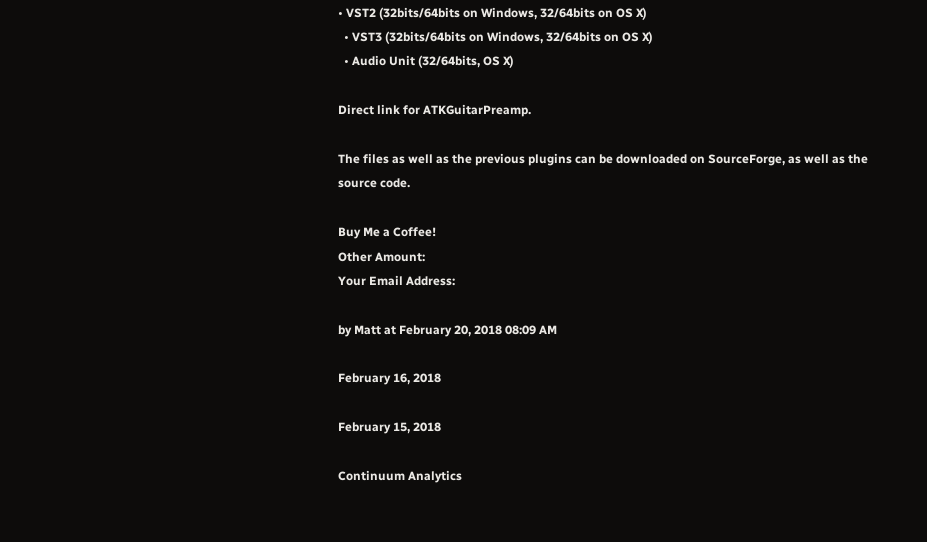• VST2 (32bits/64bits on Windows, 32/64bits on OS X)
  • VST3 (32bits/64bits on Windows, 32/64bits on OS X)
  • Audio Unit (32/64bits, OS X)

Direct link for ATKGuitarPreamp.

The files as well as the previous plugins can be downloaded on SourceForge, as well as the source code.

Buy Me a Coffee!
Other Amount:
Your Email Address:

by Matt at February 20, 2018 08:09 AM

February 16, 2018

February 15, 2018

Continuum Analytics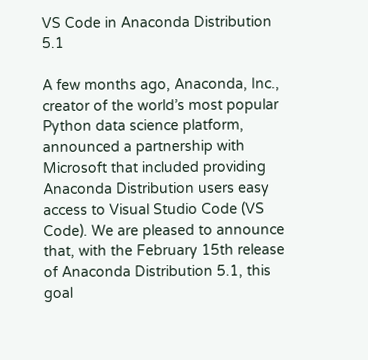VS Code in Anaconda Distribution 5.1

A few months ago, Anaconda, Inc., creator of the world’s most popular Python data science platform, announced a partnership with Microsoft that included providing Anaconda Distribution users easy access to Visual Studio Code (VS Code). We are pleased to announce that, with the February 15th release of Anaconda Distribution 5.1, this goal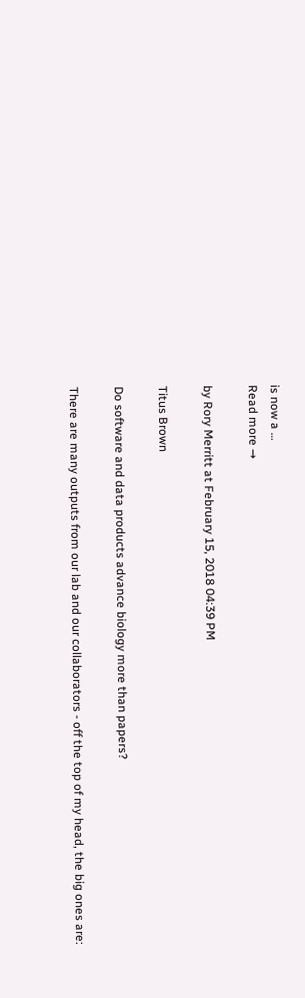is now a …
Read more →

by Rory Merritt at February 15, 2018 04:39 PM

Titus Brown

Do software and data products advance biology more than papers?

There are many outputs from our lab and our collaborators - off the top of my head, the big ones are: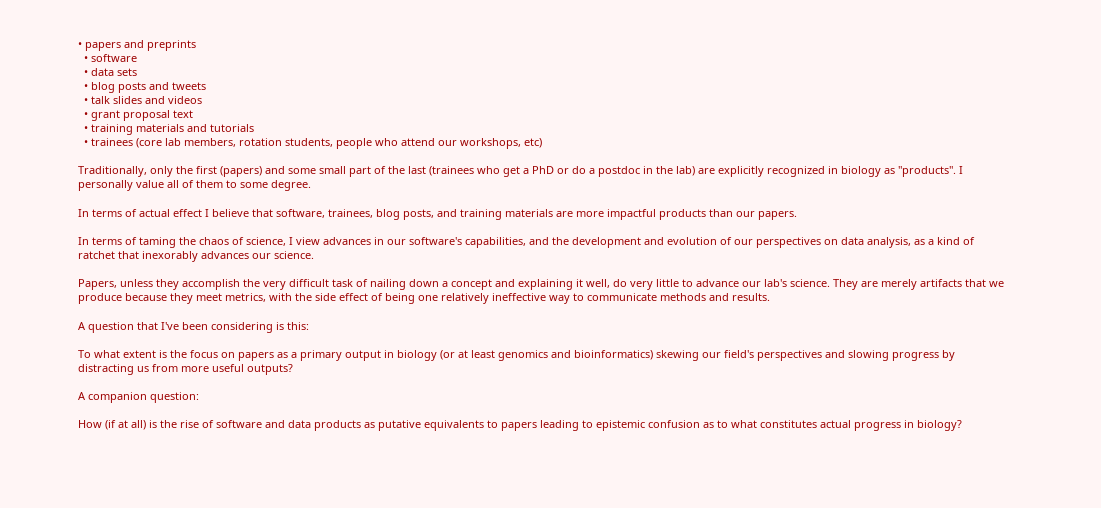• papers and preprints
  • software
  • data sets
  • blog posts and tweets
  • talk slides and videos
  • grant proposal text
  • training materials and tutorials
  • trainees (core lab members, rotation students, people who attend our workshops, etc)

Traditionally, only the first (papers) and some small part of the last (trainees who get a PhD or do a postdoc in the lab) are explicitly recognized in biology as "products". I personally value all of them to some degree.

In terms of actual effect I believe that software, trainees, blog posts, and training materials are more impactful products than our papers.

In terms of taming the chaos of science, I view advances in our software's capabilities, and the development and evolution of our perspectives on data analysis, as a kind of ratchet that inexorably advances our science.

Papers, unless they accomplish the very difficult task of nailing down a concept and explaining it well, do very little to advance our lab's science. They are merely artifacts that we produce because they meet metrics, with the side effect of being one relatively ineffective way to communicate methods and results.

A question that I've been considering is this:

To what extent is the focus on papers as a primary output in biology (or at least genomics and bioinformatics) skewing our field's perspectives and slowing progress by distracting us from more useful outputs?

A companion question:

How (if at all) is the rise of software and data products as putative equivalents to papers leading to epistemic confusion as to what constitutes actual progress in biology?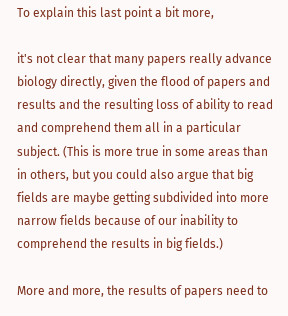To explain this last point a bit more,

it's not clear that many papers really advance biology directly, given the flood of papers and results and the resulting loss of ability to read and comprehend them all in a particular subject. (This is more true in some areas than in others, but you could also argue that big fields are maybe getting subdivided into more narrow fields because of our inability to comprehend the results in big fields.)

More and more, the results of papers need to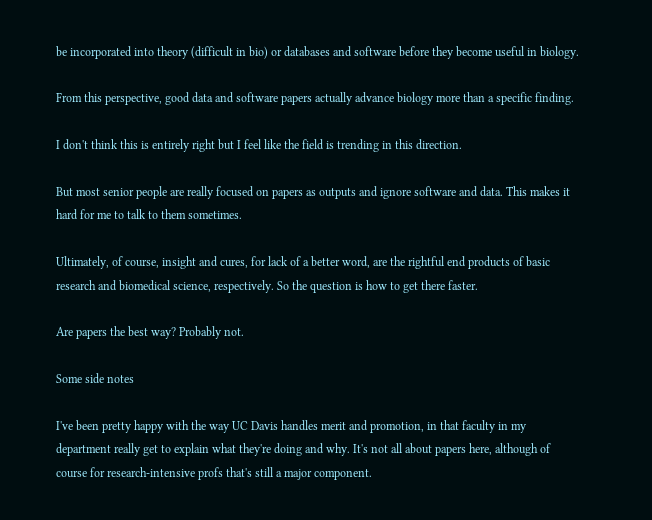be incorporated into theory (difficult in bio) or databases and software before they become useful in biology.

From this perspective, good data and software papers actually advance biology more than a specific finding.

I don't think this is entirely right but I feel like the field is trending in this direction.

But most senior people are really focused on papers as outputs and ignore software and data. This makes it hard for me to talk to them sometimes.

Ultimately, of course, insight and cures, for lack of a better word, are the rightful end products of basic research and biomedical science, respectively. So the question is how to get there faster.

Are papers the best way? Probably not.

Some side notes

I've been pretty happy with the way UC Davis handles merit and promotion, in that faculty in my department really get to explain what they're doing and why. It's not all about papers here, although of course for research-intensive profs that's still a major component.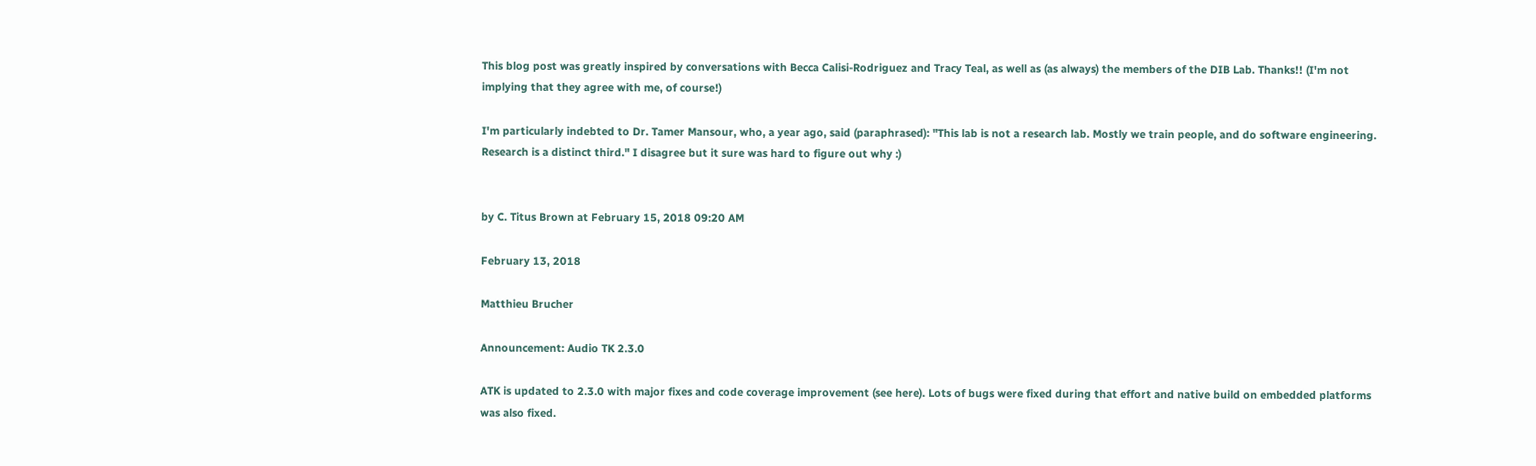This blog post was greatly inspired by conversations with Becca Calisi-Rodriguez and Tracy Teal, as well as (as always) the members of the DIB Lab. Thanks!! (I'm not implying that they agree with me, of course!)

I'm particularly indebted to Dr. Tamer Mansour, who, a year ago, said (paraphrased): "This lab is not a research lab. Mostly we train people, and do software engineering. Research is a distinct third." I disagree but it sure was hard to figure out why :)


by C. Titus Brown at February 15, 2018 09:20 AM

February 13, 2018

Matthieu Brucher

Announcement: Audio TK 2.3.0

ATK is updated to 2.3.0 with major fixes and code coverage improvement (see here). Lots of bugs were fixed during that effort and native build on embedded platforms was also fixed.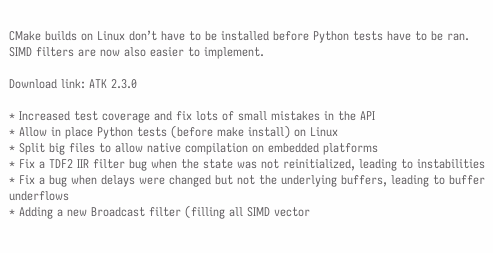CMake builds on Linux don’t have to be installed before Python tests have to be ran. SIMD filters are now also easier to implement.

Download link: ATK 2.3.0

* Increased test coverage and fix lots of small mistakes in the API
* Allow in place Python tests (before make install) on Linux
* Split big files to allow native compilation on embedded platforms
* Fix a TDF2 IIR filter bug when the state was not reinitialized, leading to instabilities
* Fix a bug when delays were changed but not the underlying buffers, leading to buffer underflows
* Adding a new Broadcast filter (filling all SIMD vector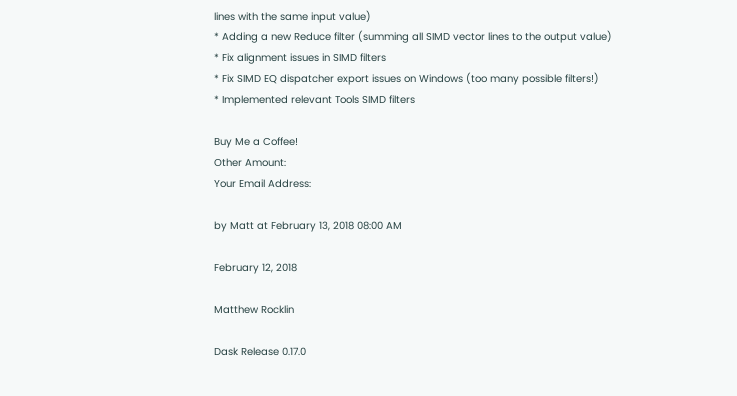lines with the same input value)
* Adding a new Reduce filter (summing all SIMD vector lines to the output value)
* Fix alignment issues in SIMD filters
* Fix SIMD EQ dispatcher export issues on Windows (too many possible filters!)
* Implemented relevant Tools SIMD filters

Buy Me a Coffee!
Other Amount:
Your Email Address:

by Matt at February 13, 2018 08:00 AM

February 12, 2018

Matthew Rocklin

Dask Release 0.17.0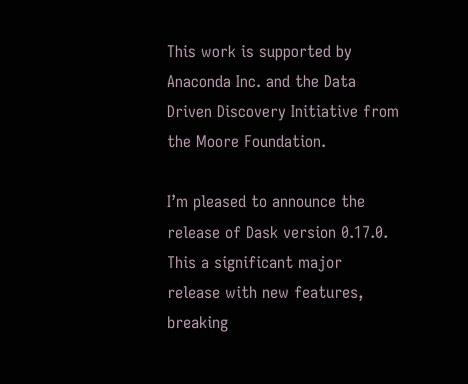This work is supported by Anaconda Inc. and the Data Driven Discovery Initiative from the Moore Foundation.

I’m pleased to announce the release of Dask version 0.17.0. This a significant major release with new features, breaking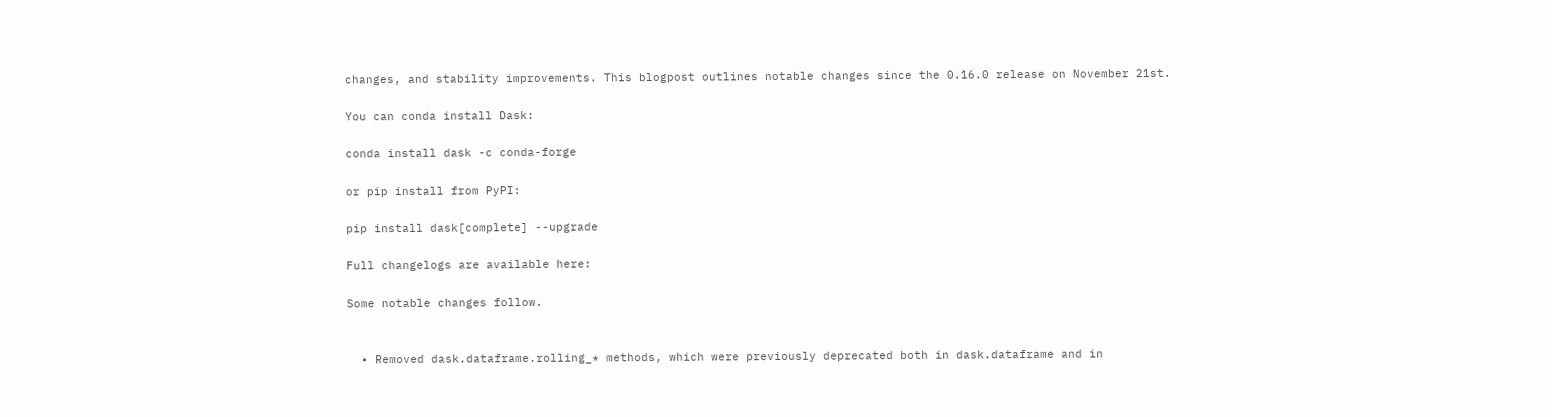changes, and stability improvements. This blogpost outlines notable changes since the 0.16.0 release on November 21st.

You can conda install Dask:

conda install dask -c conda-forge

or pip install from PyPI:

pip install dask[complete] --upgrade

Full changelogs are available here:

Some notable changes follow.


  • Removed dask.dataframe.rolling_* methods, which were previously deprecated both in dask.dataframe and in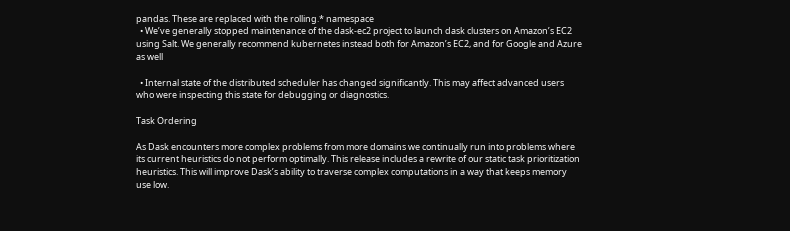pandas. These are replaced with the rolling.* namespace
  • We’ve generally stopped maintenance of the dask-ec2 project to launch dask clusters on Amazon’s EC2 using Salt. We generally recommend kubernetes instead both for Amazon’s EC2, and for Google and Azure as well

  • Internal state of the distributed scheduler has changed significantly. This may affect advanced users who were inspecting this state for debugging or diagnostics.

Task Ordering

As Dask encounters more complex problems from more domains we continually run into problems where its current heuristics do not perform optimally. This release includes a rewrite of our static task prioritization heuristics. This will improve Dask’s ability to traverse complex computations in a way that keeps memory use low.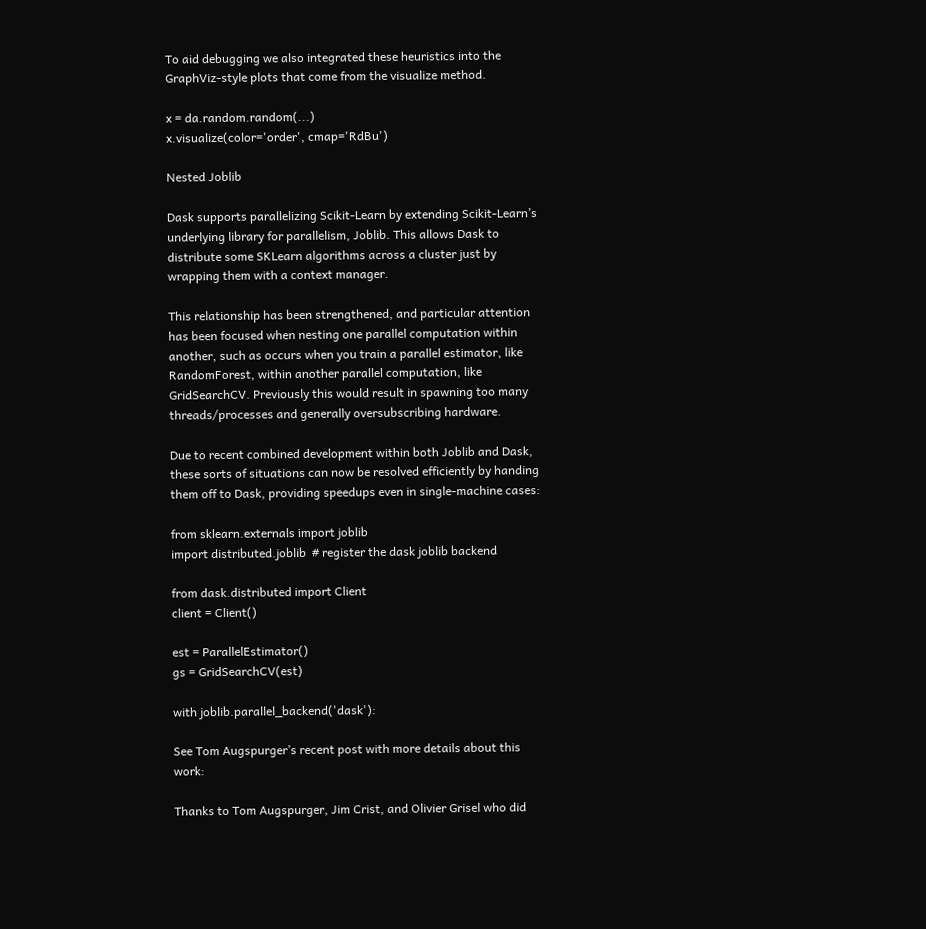To aid debugging we also integrated these heuristics into the GraphViz-style plots that come from the visualize method.

x = da.random.random(...)
x.visualize(color='order', cmap='RdBu')

Nested Joblib

Dask supports parallelizing Scikit-Learn by extending Scikit-Learn’s underlying library for parallelism, Joblib. This allows Dask to distribute some SKLearn algorithms across a cluster just by wrapping them with a context manager.

This relationship has been strengthened, and particular attention has been focused when nesting one parallel computation within another, such as occurs when you train a parallel estimator, like RandomForest, within another parallel computation, like GridSearchCV. Previously this would result in spawning too many threads/processes and generally oversubscribing hardware.

Due to recent combined development within both Joblib and Dask, these sorts of situations can now be resolved efficiently by handing them off to Dask, providing speedups even in single-machine cases:

from sklearn.externals import joblib
import distributed.joblib  # register the dask joblib backend

from dask.distributed import Client
client = Client()

est = ParallelEstimator()
gs = GridSearchCV(est)

with joblib.parallel_backend('dask'):

See Tom Augspurger’s recent post with more details about this work:

Thanks to Tom Augspurger, Jim Crist, and Olivier Grisel who did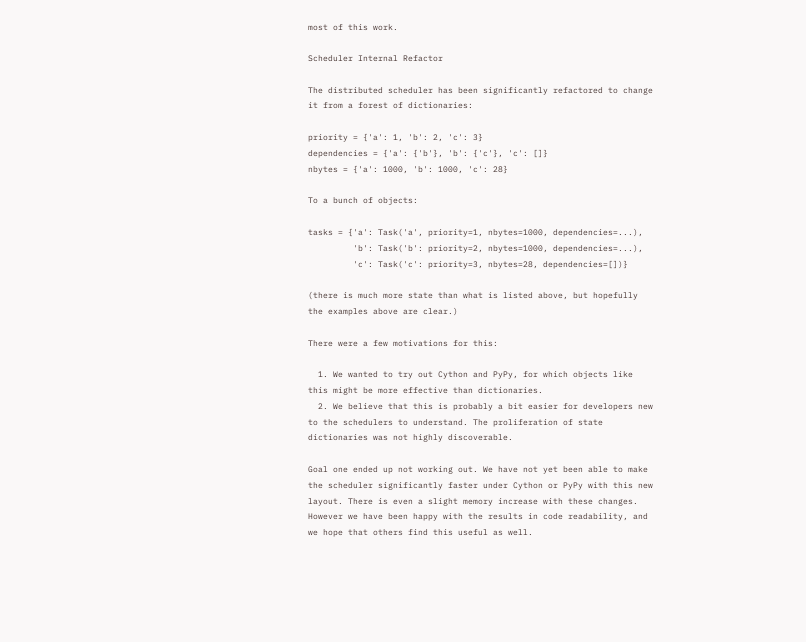most of this work.

Scheduler Internal Refactor

The distributed scheduler has been significantly refactored to change it from a forest of dictionaries:

priority = {'a': 1, 'b': 2, 'c': 3}
dependencies = {'a': {'b'}, 'b': {'c'}, 'c': []}
nbytes = {'a': 1000, 'b': 1000, 'c': 28}

To a bunch of objects:

tasks = {'a': Task('a', priority=1, nbytes=1000, dependencies=...),
         'b': Task('b': priority=2, nbytes=1000, dependencies=...),
         'c': Task('c': priority=3, nbytes=28, dependencies=[])}

(there is much more state than what is listed above, but hopefully the examples above are clear.)

There were a few motivations for this:

  1. We wanted to try out Cython and PyPy, for which objects like this might be more effective than dictionaries.
  2. We believe that this is probably a bit easier for developers new to the schedulers to understand. The proliferation of state dictionaries was not highly discoverable.

Goal one ended up not working out. We have not yet been able to make the scheduler significantly faster under Cython or PyPy with this new layout. There is even a slight memory increase with these changes. However we have been happy with the results in code readability, and we hope that others find this useful as well.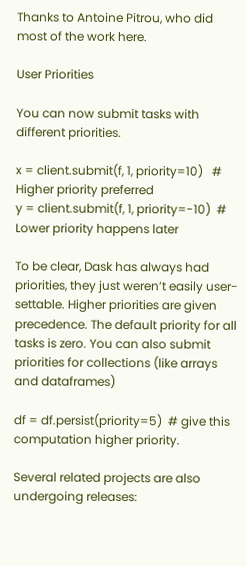Thanks to Antoine Pitrou, who did most of the work here.

User Priorities

You can now submit tasks with different priorities.

x = client.submit(f, 1, priority=10)   # Higher priority preferred
y = client.submit(f, 1, priority=-10)  # Lower priority happens later

To be clear, Dask has always had priorities, they just weren’t easily user-settable. Higher priorities are given precedence. The default priority for all tasks is zero. You can also submit priorities for collections (like arrays and dataframes)

df = df.persist(priority=5)  # give this computation higher priority.

Several related projects are also undergoing releases: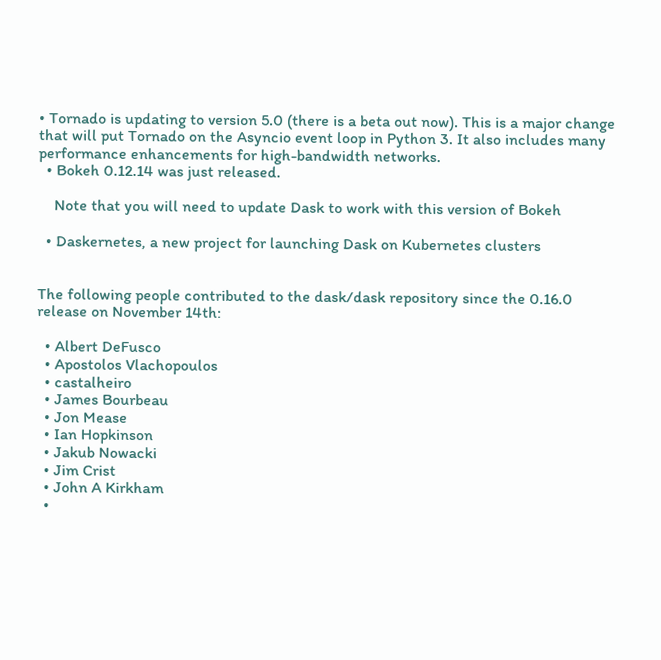• Tornado is updating to version 5.0 (there is a beta out now). This is a major change that will put Tornado on the Asyncio event loop in Python 3. It also includes many performance enhancements for high-bandwidth networks.
  • Bokeh 0.12.14 was just released.

    Note that you will need to update Dask to work with this version of Bokeh

  • Daskernetes, a new project for launching Dask on Kubernetes clusters


The following people contributed to the dask/dask repository since the 0.16.0 release on November 14th:

  • Albert DeFusco
  • Apostolos Vlachopoulos
  • castalheiro
  • James Bourbeau
  • Jon Mease
  • Ian Hopkinson
  • Jakub Nowacki
  • Jim Crist
  • John A Kirkham
  •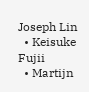Joseph Lin
  • Keisuke Fujii
  • Martijn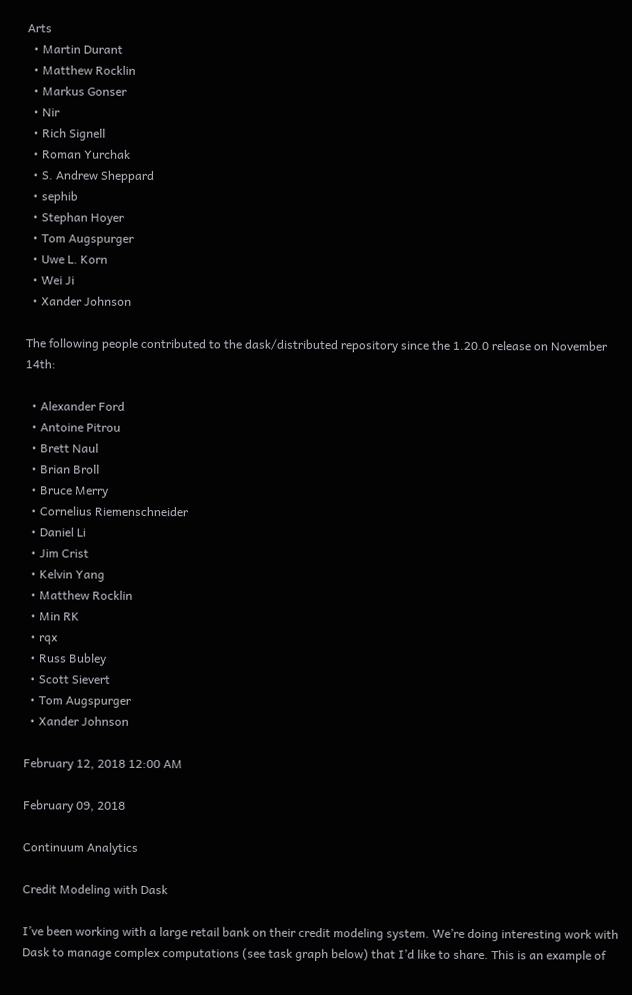Arts
  • Martin Durant
  • Matthew Rocklin
  • Markus Gonser
  • Nir
  • Rich Signell
  • Roman Yurchak
  • S. Andrew Sheppard
  • sephib
  • Stephan Hoyer
  • Tom Augspurger
  • Uwe L. Korn
  • Wei Ji
  • Xander Johnson

The following people contributed to the dask/distributed repository since the 1.20.0 release on November 14th:

  • Alexander Ford
  • Antoine Pitrou
  • Brett Naul
  • Brian Broll
  • Bruce Merry
  • Cornelius Riemenschneider
  • Daniel Li
  • Jim Crist
  • Kelvin Yang
  • Matthew Rocklin
  • Min RK
  • rqx
  • Russ Bubley
  • Scott Sievert
  • Tom Augspurger
  • Xander Johnson

February 12, 2018 12:00 AM

February 09, 2018

Continuum Analytics

Credit Modeling with Dask

I’ve been working with a large retail bank on their credit modeling system. We’re doing interesting work with Dask to manage complex computations (see task graph below) that I’d like to share. This is an example of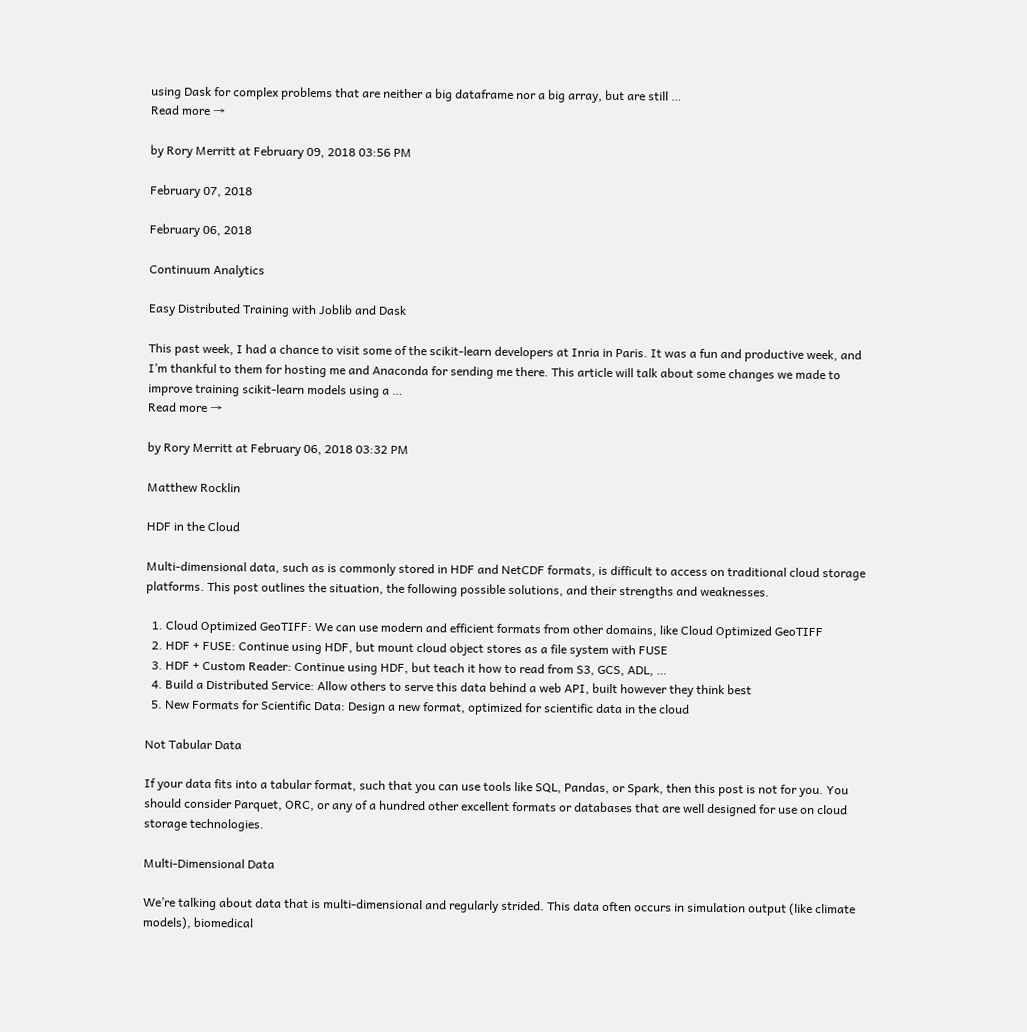using Dask for complex problems that are neither a big dataframe nor a big array, but are still …
Read more →

by Rory Merritt at February 09, 2018 03:56 PM

February 07, 2018

February 06, 2018

Continuum Analytics

Easy Distributed Training with Joblib and Dask

This past week, I had a chance to visit some of the scikit-learn developers at Inria in Paris. It was a fun and productive week, and I’m thankful to them for hosting me and Anaconda for sending me there. This article will talk about some changes we made to improve training scikit-learn models using a …
Read more →

by Rory Merritt at February 06, 2018 03:32 PM

Matthew Rocklin

HDF in the Cloud

Multi-dimensional data, such as is commonly stored in HDF and NetCDF formats, is difficult to access on traditional cloud storage platforms. This post outlines the situation, the following possible solutions, and their strengths and weaknesses.

  1. Cloud Optimized GeoTIFF: We can use modern and efficient formats from other domains, like Cloud Optimized GeoTIFF
  2. HDF + FUSE: Continue using HDF, but mount cloud object stores as a file system with FUSE
  3. HDF + Custom Reader: Continue using HDF, but teach it how to read from S3, GCS, ADL, …
  4. Build a Distributed Service: Allow others to serve this data behind a web API, built however they think best
  5. New Formats for Scientific Data: Design a new format, optimized for scientific data in the cloud

Not Tabular Data

If your data fits into a tabular format, such that you can use tools like SQL, Pandas, or Spark, then this post is not for you. You should consider Parquet, ORC, or any of a hundred other excellent formats or databases that are well designed for use on cloud storage technologies.

Multi-Dimensional Data

We’re talking about data that is multi-dimensional and regularly strided. This data often occurs in simulation output (like climate models), biomedical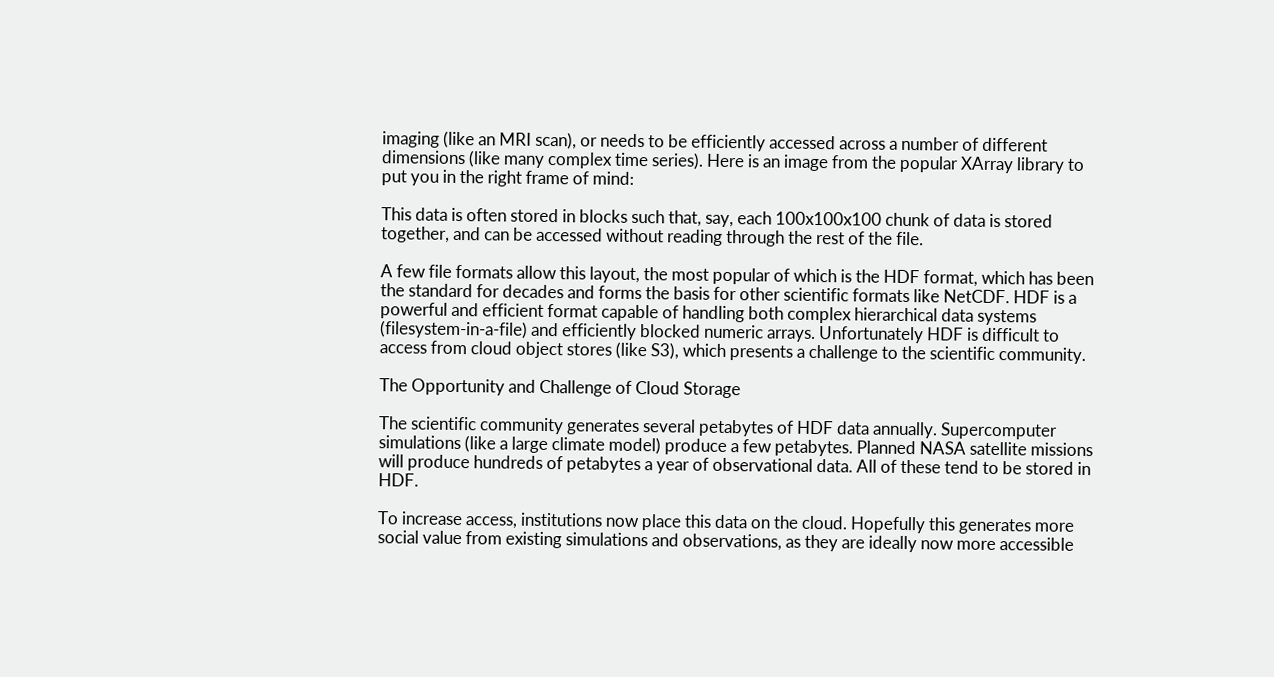imaging (like an MRI scan), or needs to be efficiently accessed across a number of different dimensions (like many complex time series). Here is an image from the popular XArray library to put you in the right frame of mind:

This data is often stored in blocks such that, say, each 100x100x100 chunk of data is stored together, and can be accessed without reading through the rest of the file.

A few file formats allow this layout, the most popular of which is the HDF format, which has been the standard for decades and forms the basis for other scientific formats like NetCDF. HDF is a powerful and efficient format capable of handling both complex hierarchical data systems (filesystem-in-a-file) and efficiently blocked numeric arrays. Unfortunately HDF is difficult to access from cloud object stores (like S3), which presents a challenge to the scientific community.

The Opportunity and Challenge of Cloud Storage

The scientific community generates several petabytes of HDF data annually. Supercomputer simulations (like a large climate model) produce a few petabytes. Planned NASA satellite missions will produce hundreds of petabytes a year of observational data. All of these tend to be stored in HDF.

To increase access, institutions now place this data on the cloud. Hopefully this generates more social value from existing simulations and observations, as they are ideally now more accessible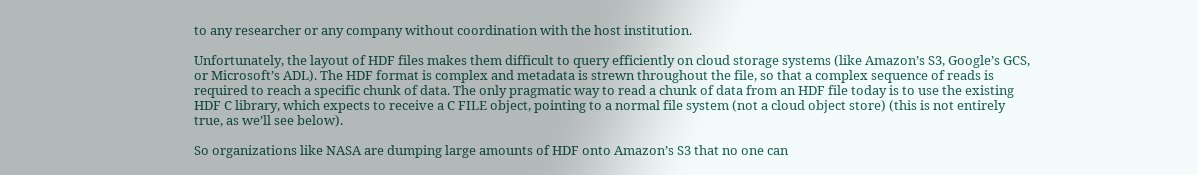to any researcher or any company without coordination with the host institution.

Unfortunately, the layout of HDF files makes them difficult to query efficiently on cloud storage systems (like Amazon’s S3, Google’s GCS, or Microsoft’s ADL). The HDF format is complex and metadata is strewn throughout the file, so that a complex sequence of reads is required to reach a specific chunk of data. The only pragmatic way to read a chunk of data from an HDF file today is to use the existing HDF C library, which expects to receive a C FILE object, pointing to a normal file system (not a cloud object store) (this is not entirely true, as we’ll see below).

So organizations like NASA are dumping large amounts of HDF onto Amazon’s S3 that no one can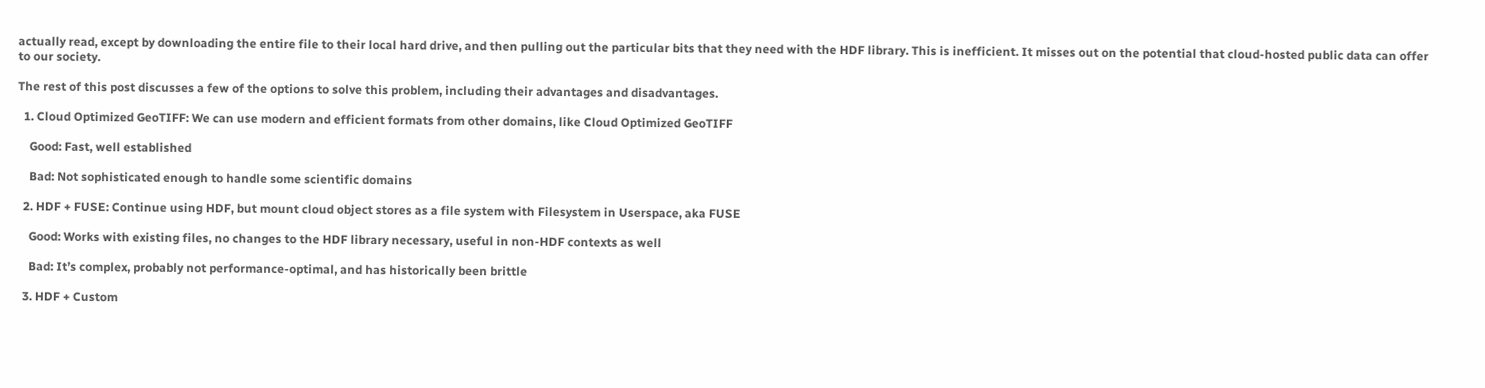actually read, except by downloading the entire file to their local hard drive, and then pulling out the particular bits that they need with the HDF library. This is inefficient. It misses out on the potential that cloud-hosted public data can offer to our society.

The rest of this post discusses a few of the options to solve this problem, including their advantages and disadvantages.

  1. Cloud Optimized GeoTIFF: We can use modern and efficient formats from other domains, like Cloud Optimized GeoTIFF

    Good: Fast, well established

    Bad: Not sophisticated enough to handle some scientific domains

  2. HDF + FUSE: Continue using HDF, but mount cloud object stores as a file system with Filesystem in Userspace, aka FUSE

    Good: Works with existing files, no changes to the HDF library necessary, useful in non-HDF contexts as well

    Bad: It’s complex, probably not performance-optimal, and has historically been brittle

  3. HDF + Custom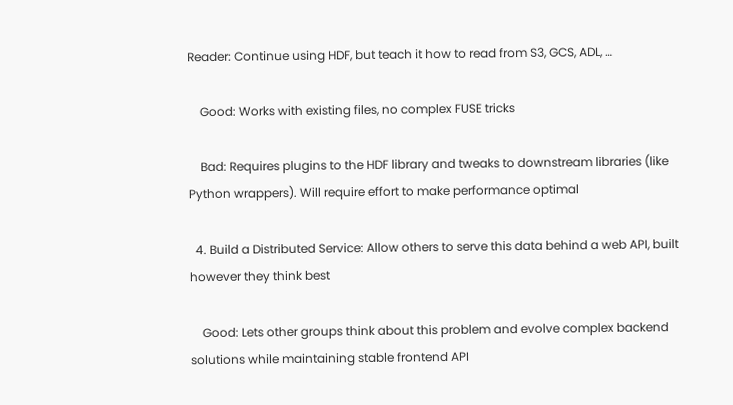Reader: Continue using HDF, but teach it how to read from S3, GCS, ADL, …

    Good: Works with existing files, no complex FUSE tricks

    Bad: Requires plugins to the HDF library and tweaks to downstream libraries (like Python wrappers). Will require effort to make performance optimal

  4. Build a Distributed Service: Allow others to serve this data behind a web API, built however they think best

    Good: Lets other groups think about this problem and evolve complex backend solutions while maintaining stable frontend API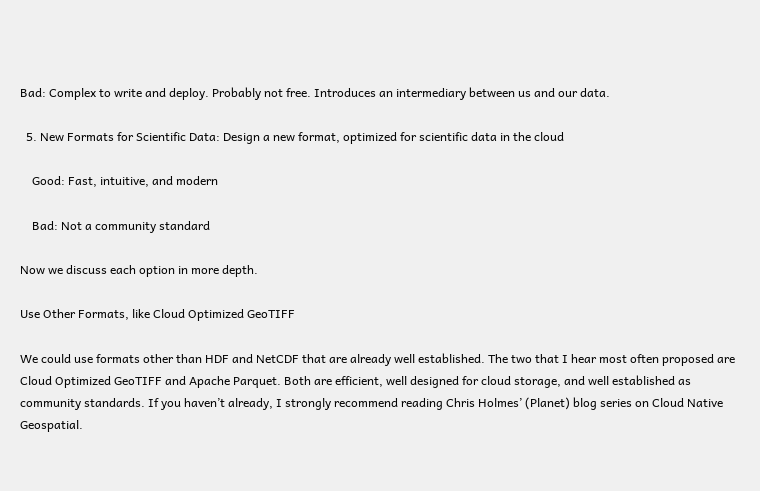Bad: Complex to write and deploy. Probably not free. Introduces an intermediary between us and our data.

  5. New Formats for Scientific Data: Design a new format, optimized for scientific data in the cloud

    Good: Fast, intuitive, and modern

    Bad: Not a community standard

Now we discuss each option in more depth.

Use Other Formats, like Cloud Optimized GeoTIFF

We could use formats other than HDF and NetCDF that are already well established. The two that I hear most often proposed are Cloud Optimized GeoTIFF and Apache Parquet. Both are efficient, well designed for cloud storage, and well established as community standards. If you haven’t already, I strongly recommend reading Chris Holmes’ (Planet) blog series on Cloud Native Geospatial.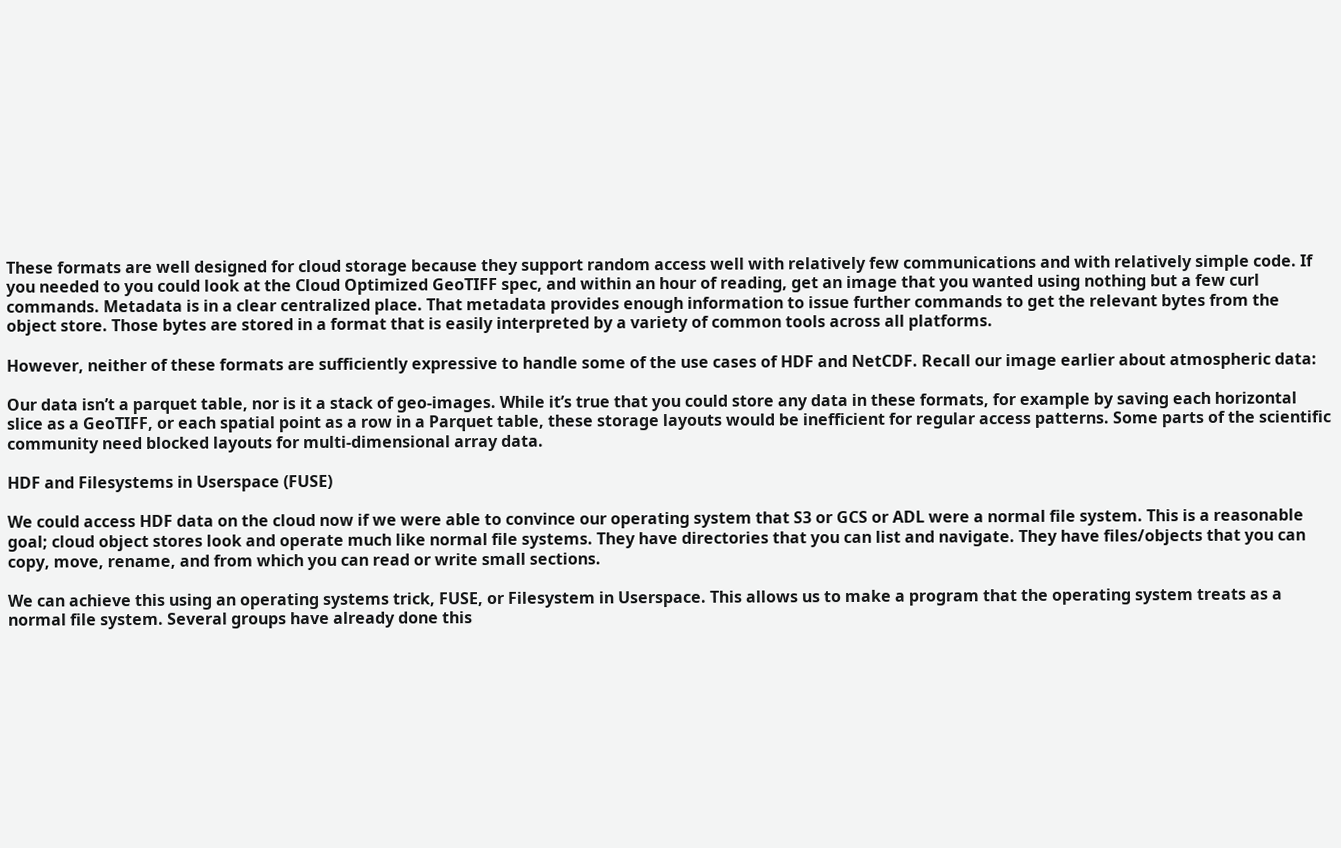These formats are well designed for cloud storage because they support random access well with relatively few communications and with relatively simple code. If you needed to you could look at the Cloud Optimized GeoTIFF spec, and within an hour of reading, get an image that you wanted using nothing but a few curl commands. Metadata is in a clear centralized place. That metadata provides enough information to issue further commands to get the relevant bytes from the object store. Those bytes are stored in a format that is easily interpreted by a variety of common tools across all platforms.

However, neither of these formats are sufficiently expressive to handle some of the use cases of HDF and NetCDF. Recall our image earlier about atmospheric data:

Our data isn’t a parquet table, nor is it a stack of geo-images. While it’s true that you could store any data in these formats, for example by saving each horizontal slice as a GeoTIFF, or each spatial point as a row in a Parquet table, these storage layouts would be inefficient for regular access patterns. Some parts of the scientific community need blocked layouts for multi-dimensional array data.

HDF and Filesystems in Userspace (FUSE)

We could access HDF data on the cloud now if we were able to convince our operating system that S3 or GCS or ADL were a normal file system. This is a reasonable goal; cloud object stores look and operate much like normal file systems. They have directories that you can list and navigate. They have files/objects that you can copy, move, rename, and from which you can read or write small sections.

We can achieve this using an operating systems trick, FUSE, or Filesystem in Userspace. This allows us to make a program that the operating system treats as a normal file system. Several groups have already done this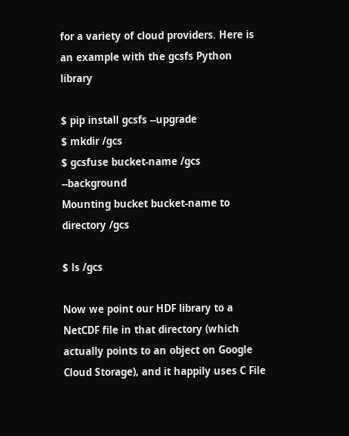for a variety of cloud providers. Here is an example with the gcsfs Python library

$ pip install gcsfs --upgrade
$ mkdir /gcs
$ gcsfuse bucket-name /gcs --background
Mounting bucket bucket-name to directory /gcs

$ ls /gcs

Now we point our HDF library to a NetCDF file in that directory (which actually points to an object on Google Cloud Storage), and it happily uses C File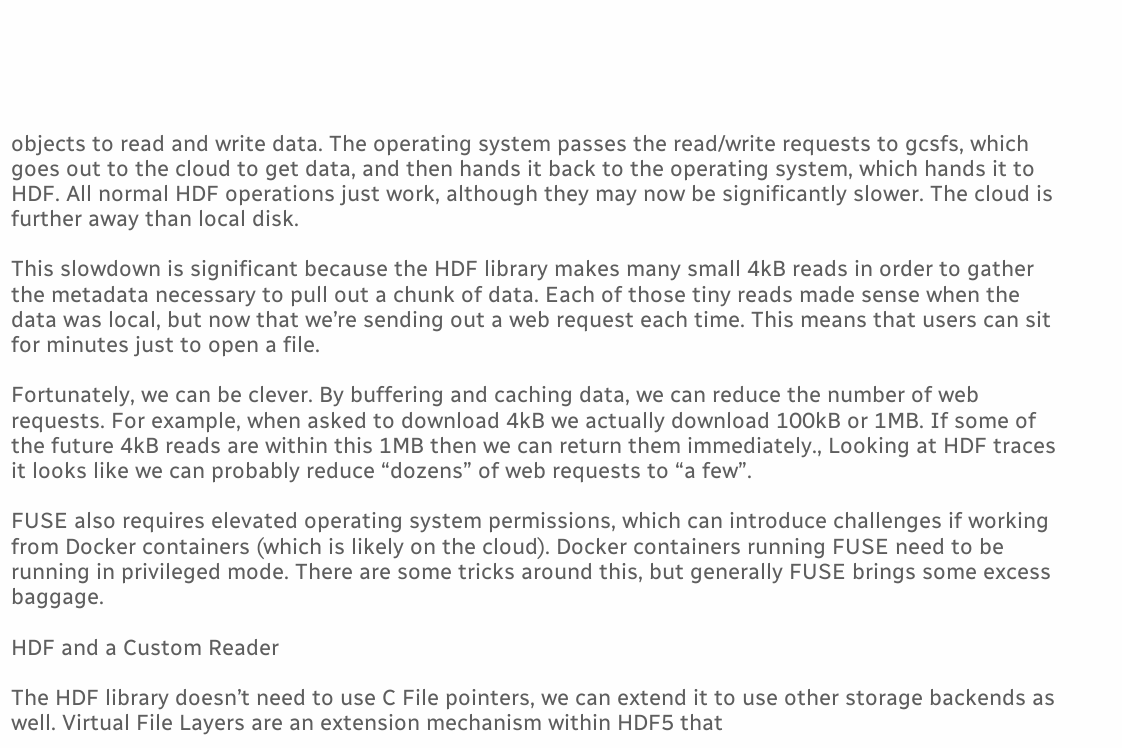objects to read and write data. The operating system passes the read/write requests to gcsfs, which goes out to the cloud to get data, and then hands it back to the operating system, which hands it to HDF. All normal HDF operations just work, although they may now be significantly slower. The cloud is further away than local disk.

This slowdown is significant because the HDF library makes many small 4kB reads in order to gather the metadata necessary to pull out a chunk of data. Each of those tiny reads made sense when the data was local, but now that we’re sending out a web request each time. This means that users can sit for minutes just to open a file.

Fortunately, we can be clever. By buffering and caching data, we can reduce the number of web requests. For example, when asked to download 4kB we actually download 100kB or 1MB. If some of the future 4kB reads are within this 1MB then we can return them immediately., Looking at HDF traces it looks like we can probably reduce “dozens” of web requests to “a few”.

FUSE also requires elevated operating system permissions, which can introduce challenges if working from Docker containers (which is likely on the cloud). Docker containers running FUSE need to be running in privileged mode. There are some tricks around this, but generally FUSE brings some excess baggage.

HDF and a Custom Reader

The HDF library doesn’t need to use C File pointers, we can extend it to use other storage backends as well. Virtual File Layers are an extension mechanism within HDF5 that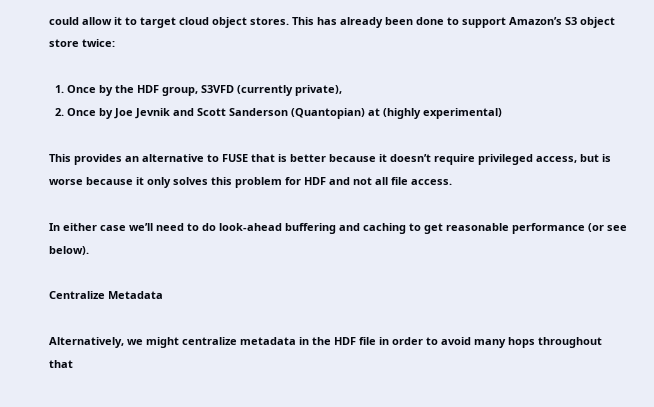could allow it to target cloud object stores. This has already been done to support Amazon’s S3 object store twice:

  1. Once by the HDF group, S3VFD (currently private),
  2. Once by Joe Jevnik and Scott Sanderson (Quantopian) at (highly experimental)

This provides an alternative to FUSE that is better because it doesn’t require privileged access, but is worse because it only solves this problem for HDF and not all file access.

In either case we’ll need to do look-ahead buffering and caching to get reasonable performance (or see below).

Centralize Metadata

Alternatively, we might centralize metadata in the HDF file in order to avoid many hops throughout that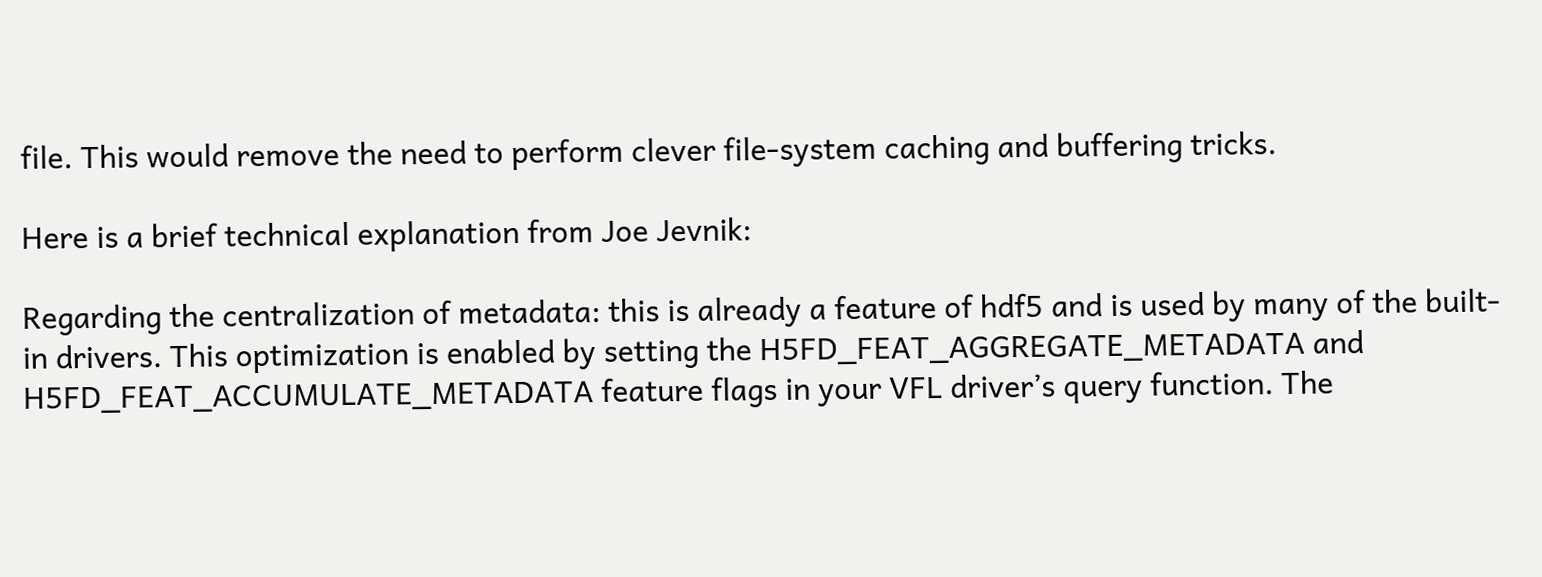file. This would remove the need to perform clever file-system caching and buffering tricks.

Here is a brief technical explanation from Joe Jevnik:

Regarding the centralization of metadata: this is already a feature of hdf5 and is used by many of the built-in drivers. This optimization is enabled by setting the H5FD_FEAT_AGGREGATE_METADATA and H5FD_FEAT_ACCUMULATE_METADATA feature flags in your VFL driver’s query function. The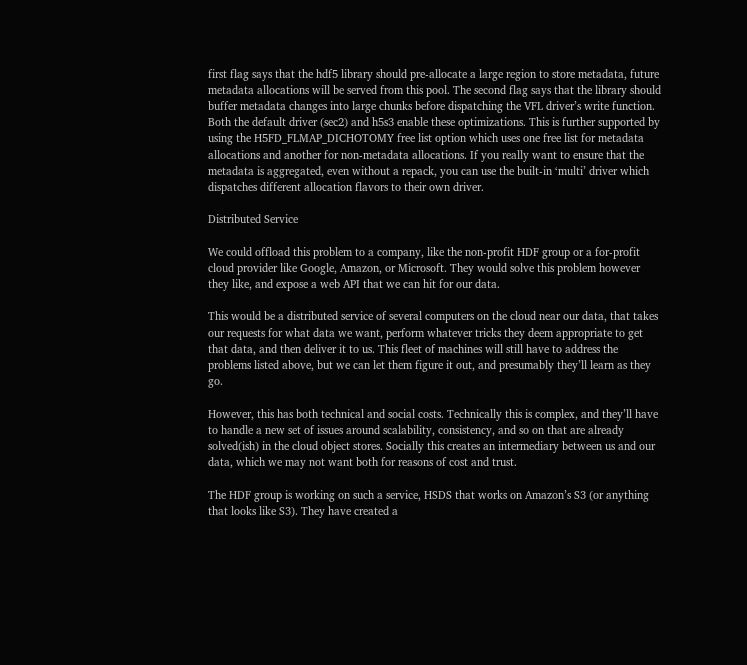first flag says that the hdf5 library should pre-allocate a large region to store metadata, future metadata allocations will be served from this pool. The second flag says that the library should buffer metadata changes into large chunks before dispatching the VFL driver’s write function. Both the default driver (sec2) and h5s3 enable these optimizations. This is further supported by using the H5FD_FLMAP_DICHOTOMY free list option which uses one free list for metadata allocations and another for non-metadata allocations. If you really want to ensure that the metadata is aggregated, even without a repack, you can use the built-in ‘multi’ driver which dispatches different allocation flavors to their own driver.

Distributed Service

We could offload this problem to a company, like the non-profit HDF group or a for-profit cloud provider like Google, Amazon, or Microsoft. They would solve this problem however they like, and expose a web API that we can hit for our data.

This would be a distributed service of several computers on the cloud near our data, that takes our requests for what data we want, perform whatever tricks they deem appropriate to get that data, and then deliver it to us. This fleet of machines will still have to address the problems listed above, but we can let them figure it out, and presumably they’ll learn as they go.

However, this has both technical and social costs. Technically this is complex, and they’ll have to handle a new set of issues around scalability, consistency, and so on that are already solved(ish) in the cloud object stores. Socially this creates an intermediary between us and our data, which we may not want both for reasons of cost and trust.

The HDF group is working on such a service, HSDS that works on Amazon’s S3 (or anything that looks like S3). They have created a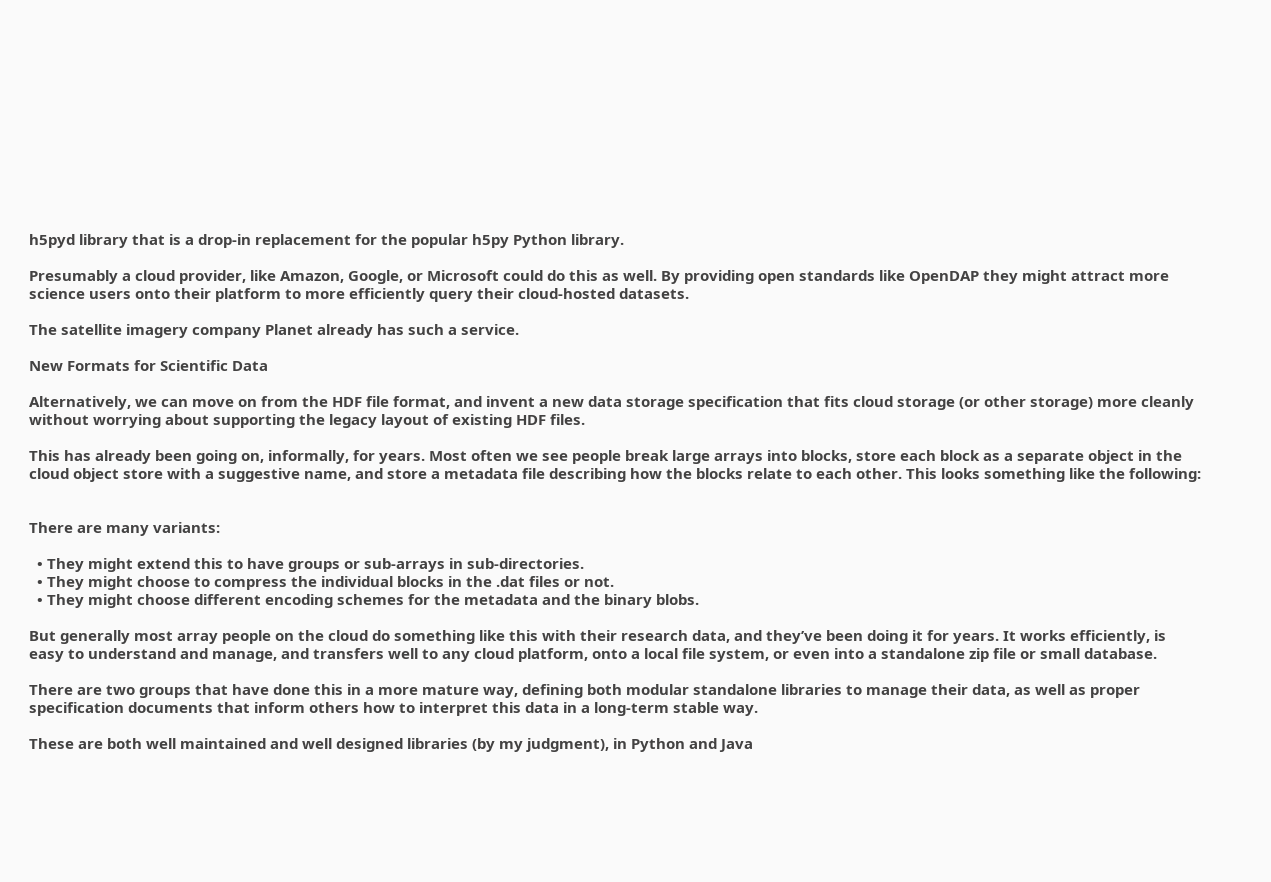h5pyd library that is a drop-in replacement for the popular h5py Python library.

Presumably a cloud provider, like Amazon, Google, or Microsoft could do this as well. By providing open standards like OpenDAP they might attract more science users onto their platform to more efficiently query their cloud-hosted datasets.

The satellite imagery company Planet already has such a service.

New Formats for Scientific Data

Alternatively, we can move on from the HDF file format, and invent a new data storage specification that fits cloud storage (or other storage) more cleanly without worrying about supporting the legacy layout of existing HDF files.

This has already been going on, informally, for years. Most often we see people break large arrays into blocks, store each block as a separate object in the cloud object store with a suggestive name, and store a metadata file describing how the blocks relate to each other. This looks something like the following:


There are many variants:

  • They might extend this to have groups or sub-arrays in sub-directories.
  • They might choose to compress the individual blocks in the .dat files or not.
  • They might choose different encoding schemes for the metadata and the binary blobs.

But generally most array people on the cloud do something like this with their research data, and they’ve been doing it for years. It works efficiently, is easy to understand and manage, and transfers well to any cloud platform, onto a local file system, or even into a standalone zip file or small database.

There are two groups that have done this in a more mature way, defining both modular standalone libraries to manage their data, as well as proper specification documents that inform others how to interpret this data in a long-term stable way.

These are both well maintained and well designed libraries (by my judgment), in Python and Java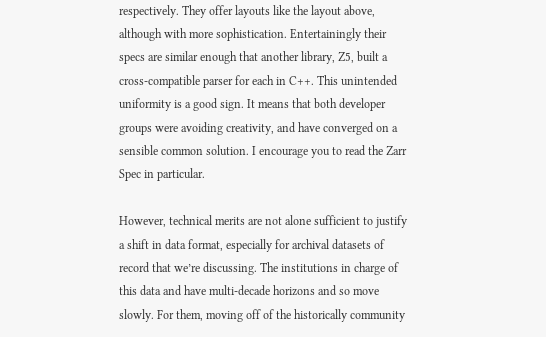respectively. They offer layouts like the layout above, although with more sophistication. Entertainingly their specs are similar enough that another library, Z5, built a cross-compatible parser for each in C++. This unintended uniformity is a good sign. It means that both developer groups were avoiding creativity, and have converged on a sensible common solution. I encourage you to read the Zarr Spec in particular.

However, technical merits are not alone sufficient to justify a shift in data format, especially for archival datasets of record that we’re discussing. The institutions in charge of this data and have multi-decade horizons and so move slowly. For them, moving off of the historically community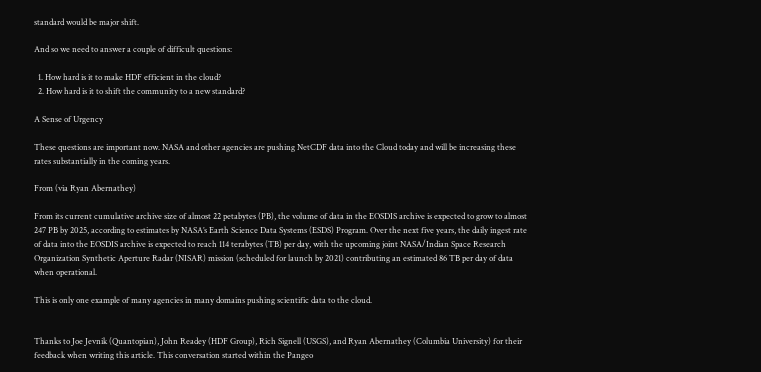standard would be major shift.

And so we need to answer a couple of difficult questions:

  1. How hard is it to make HDF efficient in the cloud?
  2. How hard is it to shift the community to a new standard?

A Sense of Urgency

These questions are important now. NASA and other agencies are pushing NetCDF data into the Cloud today and will be increasing these rates substantially in the coming years.

From (via Ryan Abernathey)

From its current cumulative archive size of almost 22 petabytes (PB), the volume of data in the EOSDIS archive is expected to grow to almost 247 PB by 2025, according to estimates by NASA’s Earth Science Data Systems (ESDS) Program. Over the next five years, the daily ingest rate of data into the EOSDIS archive is expected to reach 114 terabytes (TB) per day, with the upcoming joint NASA/Indian Space Research Organization Synthetic Aperture Radar (NISAR) mission (scheduled for launch by 2021) contributing an estimated 86 TB per day of data when operational.

This is only one example of many agencies in many domains pushing scientific data to the cloud.


Thanks to Joe Jevnik (Quantopian), John Readey (HDF Group), Rich Signell (USGS), and Ryan Abernathey (Columbia University) for their feedback when writing this article. This conversation started within the Pangeo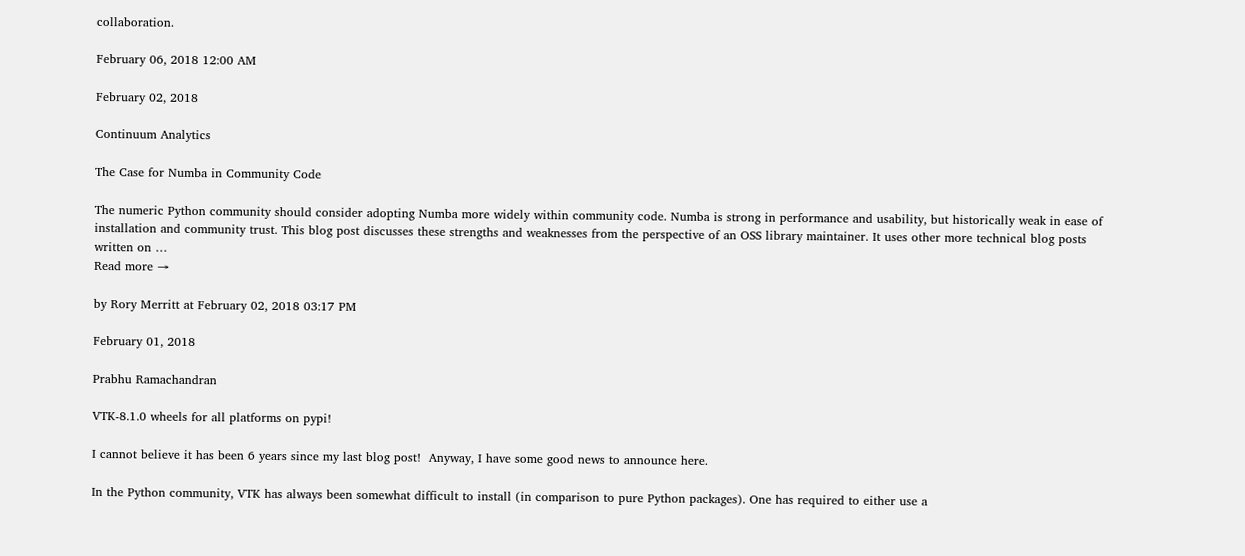collaboration.

February 06, 2018 12:00 AM

February 02, 2018

Continuum Analytics

The Case for Numba in Community Code

The numeric Python community should consider adopting Numba more widely within community code. Numba is strong in performance and usability, but historically weak in ease of installation and community trust. This blog post discusses these strengths and weaknesses from the perspective of an OSS library maintainer. It uses other more technical blog posts written on …
Read more →

by Rory Merritt at February 02, 2018 03:17 PM

February 01, 2018

Prabhu Ramachandran

VTK-8.1.0 wheels for all platforms on pypi!

I cannot believe it has been 6 years since my last blog post!  Anyway, I have some good news to announce here.

In the Python community, VTK has always been somewhat difficult to install (in comparison to pure Python packages). One has required to either use a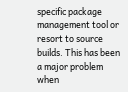specific package management tool or resort to source builds. This has been a major problem when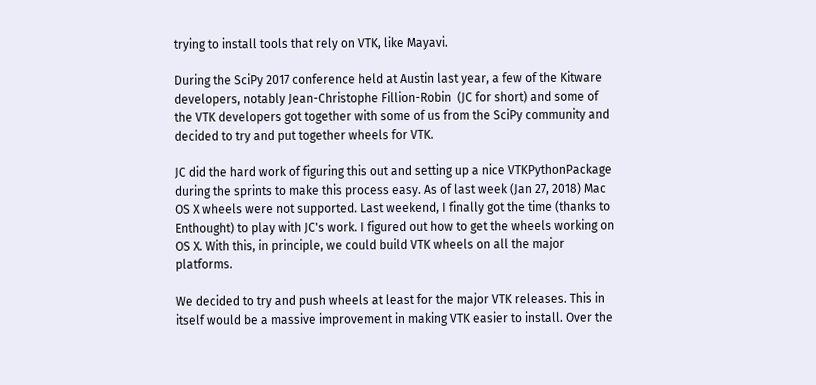trying to install tools that rely on VTK, like Mayavi.

During the SciPy 2017 conference held at Austin last year, a few of the Kitware developers, notably Jean-Christophe Fillion-Robin  (JC for short) and some of the VTK developers got together with some of us from the SciPy community and decided to try and put together wheels for VTK.

JC did the hard work of figuring this out and setting up a nice VTKPythonPackage during the sprints to make this process easy. As of last week (Jan 27, 2018) Mac OS X wheels were not supported. Last weekend, I finally got the time (thanks to Enthought) to play with JC's work. I figured out how to get the wheels working on OS X. With this, in principle, we could build VTK wheels on all the major platforms.

We decided to try and push wheels at least for the major VTK releases. This in itself would be a massive improvement in making VTK easier to install. Over the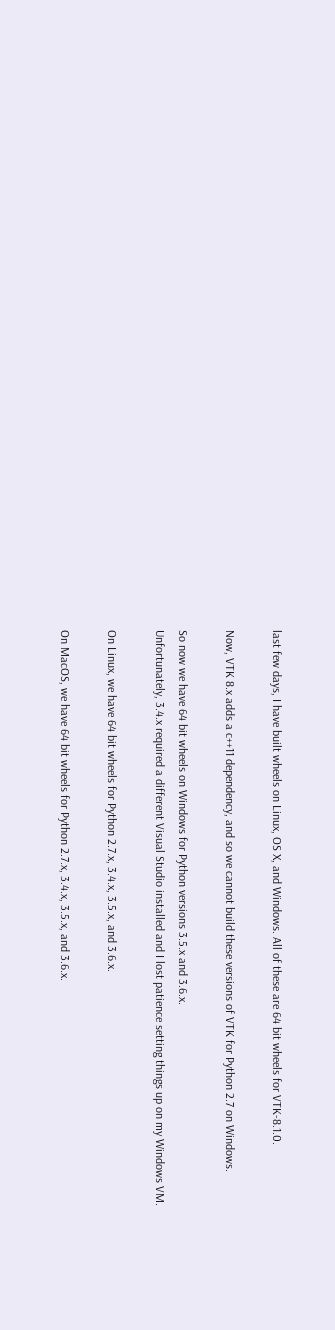last few days, I have built wheels on Linux, OS X, and Windows. All of these are 64 bit wheels for VTK-8.1.0.

Now, VTK 8.x adds a c++11 dependency, and so we cannot build these versions of VTK for Python 2.7 on Windows.

So now we have 64 bit wheels on Windows for Python versions 3.5.x and 3.6.x.
Unfortunately, 3.4.x required a different Visual Studio installed and I lost patience setting things up on my Windows VM.

On Linux, we have 64 bit wheels for Python 2.7.x, 3.4.x, 3.5.x, and 3.6.x.

On MacOS, we have 64 bit wheels for Python 2.7.x, 3.4.x, 3.5.x, and 3.6.x.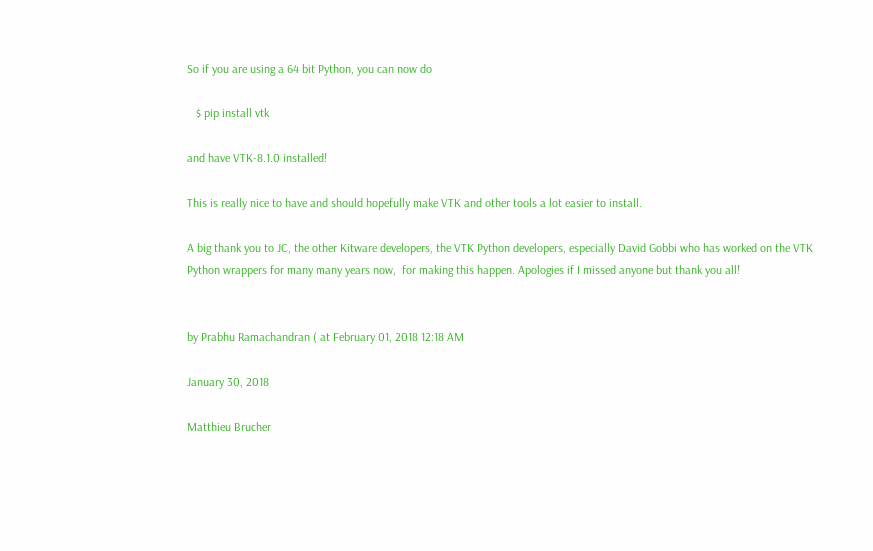So if you are using a 64 bit Python, you can now do

   $ pip install vtk

and have VTK-8.1.0 installed!

This is really nice to have and should hopefully make VTK and other tools a lot easier to install.

A big thank you to JC, the other Kitware developers, the VTK Python developers, especially David Gobbi who has worked on the VTK Python wrappers for many many years now,  for making this happen. Apologies if I missed anyone but thank you all!


by Prabhu Ramachandran ( at February 01, 2018 12:18 AM

January 30, 2018

Matthieu Brucher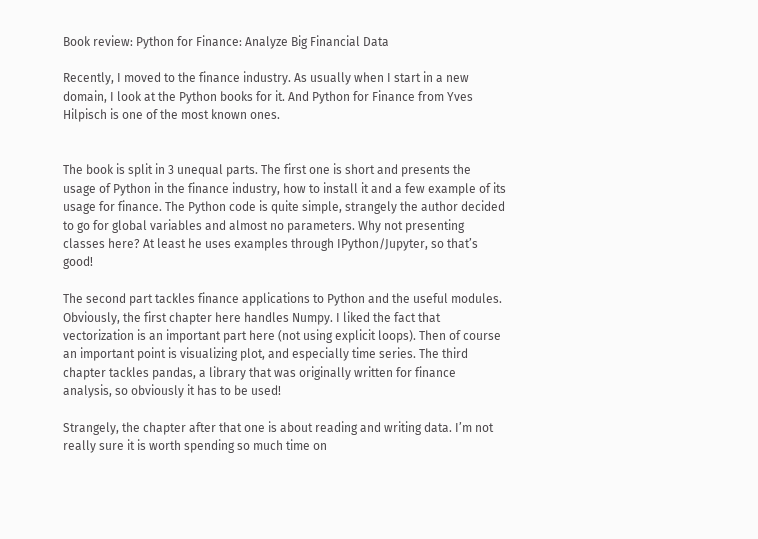Book review: Python for Finance: Analyze Big Financial Data

Recently, I moved to the finance industry. As usually when I start in a new domain, I look at the Python books for it. And Python for Finance from Yves Hilpisch is one of the most known ones.


The book is split in 3 unequal parts. The first one is short and presents the usage of Python in the finance industry, how to install it and a few example of its usage for finance. The Python code is quite simple, strangely the author decided to go for global variables and almost no parameters. Why not presenting classes here? At least he uses examples through IPython/Jupyter, so that’s good!

The second part tackles finance applications to Python and the useful modules. Obviously, the first chapter here handles Numpy. I liked the fact that vectorization is an important part here (not using explicit loops). Then of course an important point is visualizing plot, and especially time series. The third chapter tackles pandas, a library that was originally written for finance analysis, so obviously it has to be used!

Strangely, the chapter after that one is about reading and writing data. I’m not really sure it is worth spending so much time on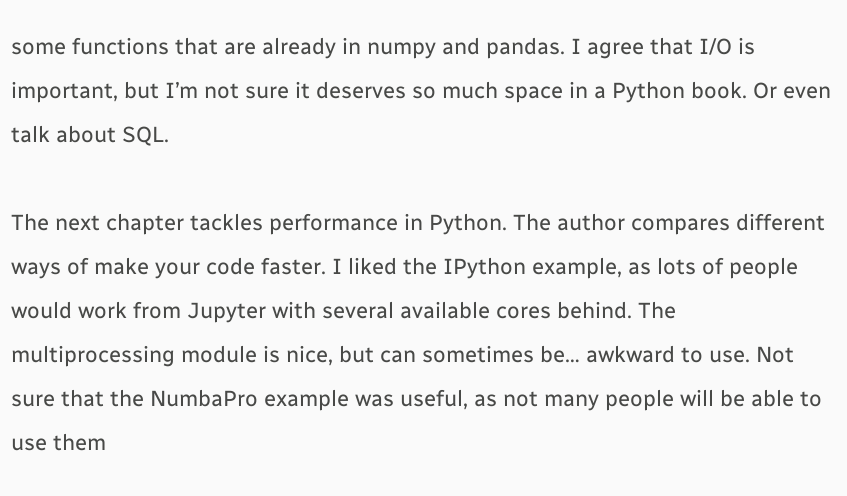some functions that are already in numpy and pandas. I agree that I/O is important, but I’m not sure it deserves so much space in a Python book. Or even talk about SQL.

The next chapter tackles performance in Python. The author compares different ways of make your code faster. I liked the IPython example, as lots of people would work from Jupyter with several available cores behind. The multiprocessing module is nice, but can sometimes be… awkward to use. Not sure that the NumbaPro example was useful, as not many people will be able to use them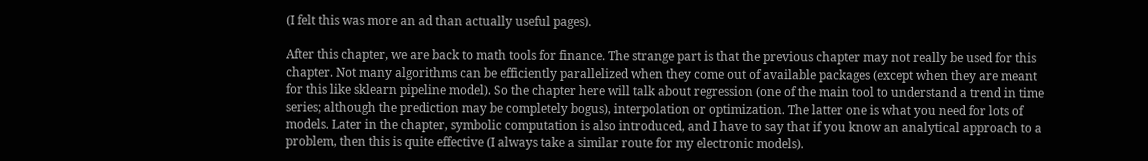(I felt this was more an ad than actually useful pages).

After this chapter, we are back to math tools for finance. The strange part is that the previous chapter may not really be used for this chapter. Not many algorithms can be efficiently parallelized when they come out of available packages (except when they are meant for this like sklearn pipeline model). So the chapter here will talk about regression (one of the main tool to understand a trend in time series; although the prediction may be completely bogus), interpolation or optimization. The latter one is what you need for lots of models. Later in the chapter, symbolic computation is also introduced, and I have to say that if you know an analytical approach to a problem, then this is quite effective (I always take a similar route for my electronic models).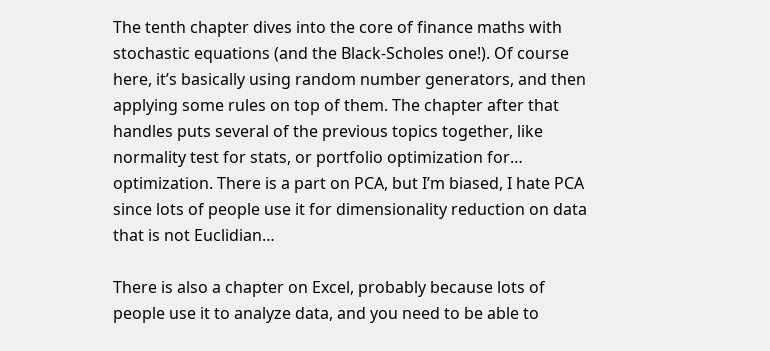The tenth chapter dives into the core of finance maths with stochastic equations (and the Black-Scholes one!). Of course here, it’s basically using random number generators, and then applying some rules on top of them. The chapter after that handles puts several of the previous topics together, like normality test for stats, or portfolio optimization for… optimization. There is a part on PCA, but I’m biased, I hate PCA since lots of people use it for dimensionality reduction on data that is not Euclidian…

There is also a chapter on Excel, probably because lots of people use it to analyze data, and you need to be able to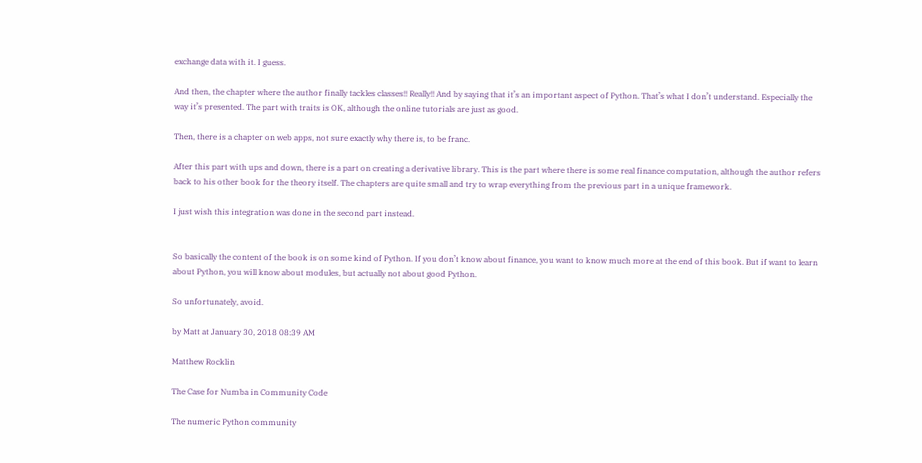exchange data with it. I guess.

And then, the chapter where the author finally tackles classes!! Really!! And by saying that it’s an important aspect of Python. That’s what I don’t understand. Especially the way it’s presented. The part with traits is OK, although the online tutorials are just as good.

Then, there is a chapter on web apps, not sure exactly why there is, to be franc.

After this part with ups and down, there is a part on creating a derivative library. This is the part where there is some real finance computation, although the author refers back to his other book for the theory itself. The chapters are quite small and try to wrap everything from the previous part in a unique framework.

I just wish this integration was done in the second part instead.


So basically the content of the book is on some kind of Python. If you don’t know about finance, you want to know much more at the end of this book. But if want to learn about Python, you will know about modules, but actually not about good Python.

So unfortunately, avoid.

by Matt at January 30, 2018 08:39 AM

Matthew Rocklin

The Case for Numba in Community Code

The numeric Python community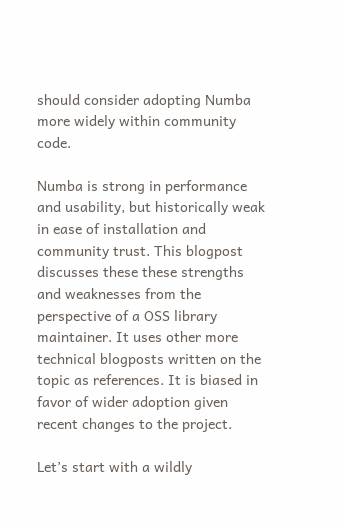should consider adopting Numba more widely within community code.

Numba is strong in performance and usability, but historically weak in ease of installation and community trust. This blogpost discusses these these strengths and weaknesses from the perspective of a OSS library maintainer. It uses other more technical blogposts written on the topic as references. It is biased in favor of wider adoption given recent changes to the project.

Let’s start with a wildly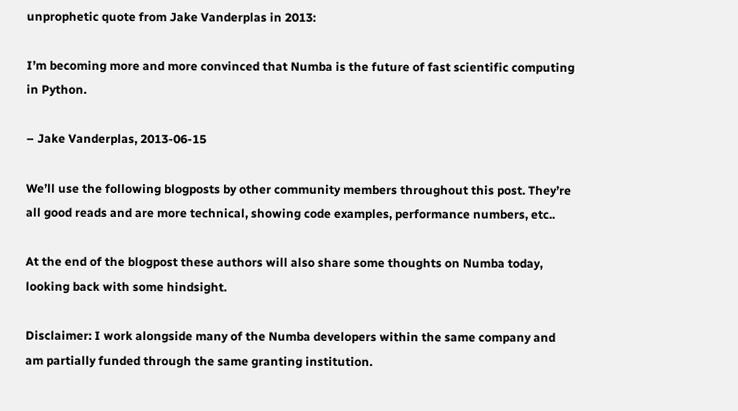unprophetic quote from Jake Vanderplas in 2013:

I’m becoming more and more convinced that Numba is the future of fast scientific computing in Python.

– Jake Vanderplas, 2013-06-15

We’ll use the following blogposts by other community members throughout this post. They’re all good reads and are more technical, showing code examples, performance numbers, etc..

At the end of the blogpost these authors will also share some thoughts on Numba today, looking back with some hindsight.

Disclaimer: I work alongside many of the Numba developers within the same company and am partially funded through the same granting institution.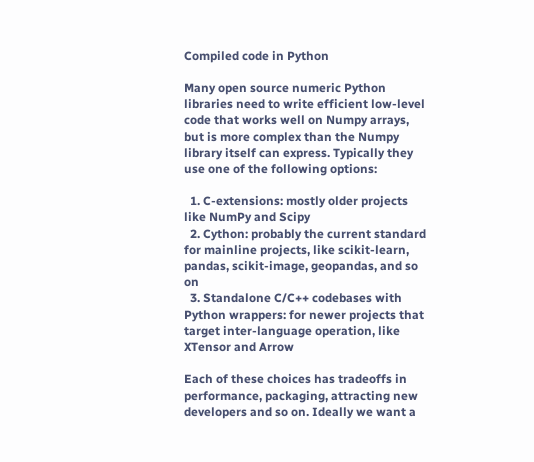Compiled code in Python

Many open source numeric Python libraries need to write efficient low-level code that works well on Numpy arrays, but is more complex than the Numpy library itself can express. Typically they use one of the following options:

  1. C-extensions: mostly older projects like NumPy and Scipy
  2. Cython: probably the current standard for mainline projects, like scikit-learn, pandas, scikit-image, geopandas, and so on
  3. Standalone C/C++ codebases with Python wrappers: for newer projects that target inter-language operation, like XTensor and Arrow

Each of these choices has tradeoffs in performance, packaging, attracting new developers and so on. Ideally we want a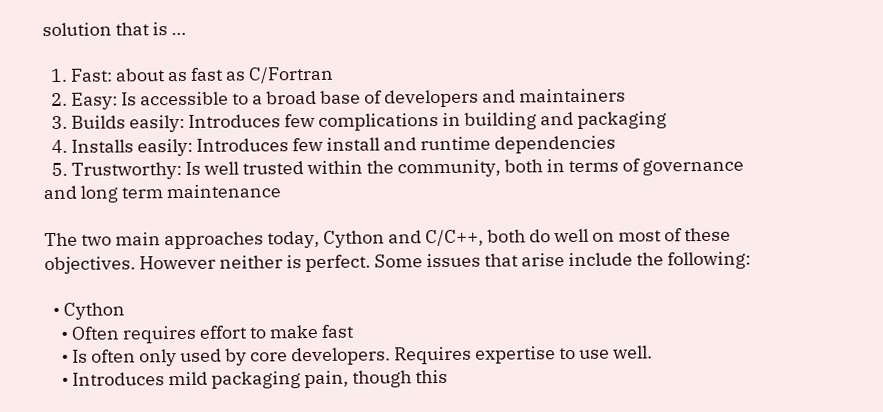solution that is …

  1. Fast: about as fast as C/Fortran
  2. Easy: Is accessible to a broad base of developers and maintainers
  3. Builds easily: Introduces few complications in building and packaging
  4. Installs easily: Introduces few install and runtime dependencies
  5. Trustworthy: Is well trusted within the community, both in terms of governance and long term maintenance

The two main approaches today, Cython and C/C++, both do well on most of these objectives. However neither is perfect. Some issues that arise include the following:

  • Cython
    • Often requires effort to make fast
    • Is often only used by core developers. Requires expertise to use well.
    • Introduces mild packaging pain, though this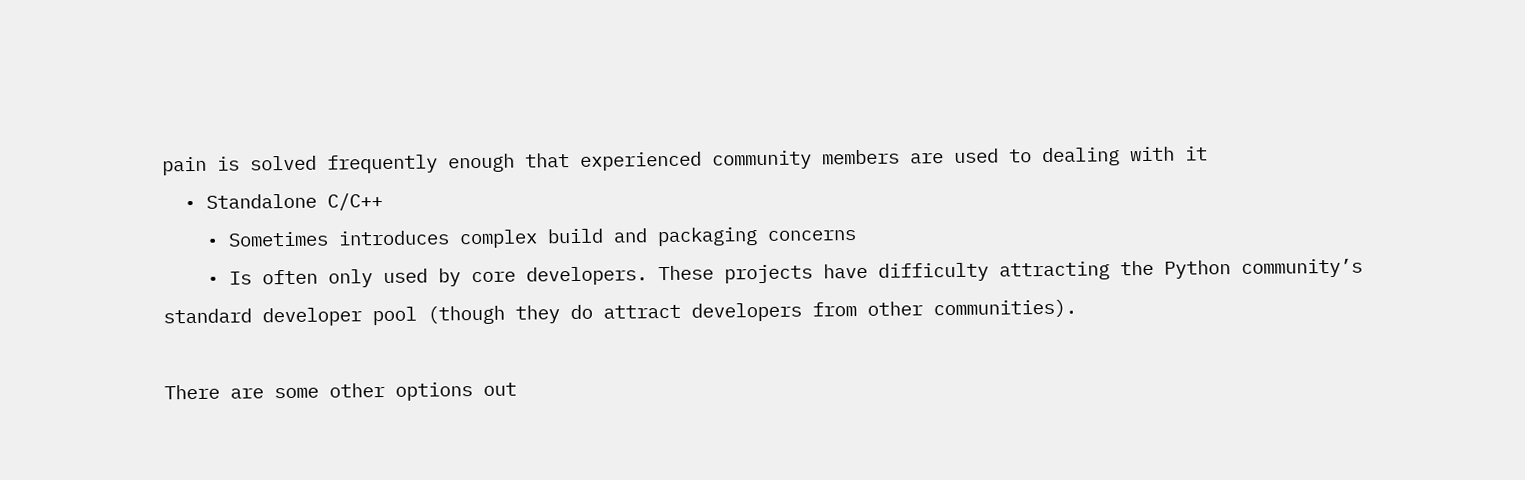pain is solved frequently enough that experienced community members are used to dealing with it
  • Standalone C/C++
    • Sometimes introduces complex build and packaging concerns
    • Is often only used by core developers. These projects have difficulty attracting the Python community’s standard developer pool (though they do attract developers from other communities).

There are some other options out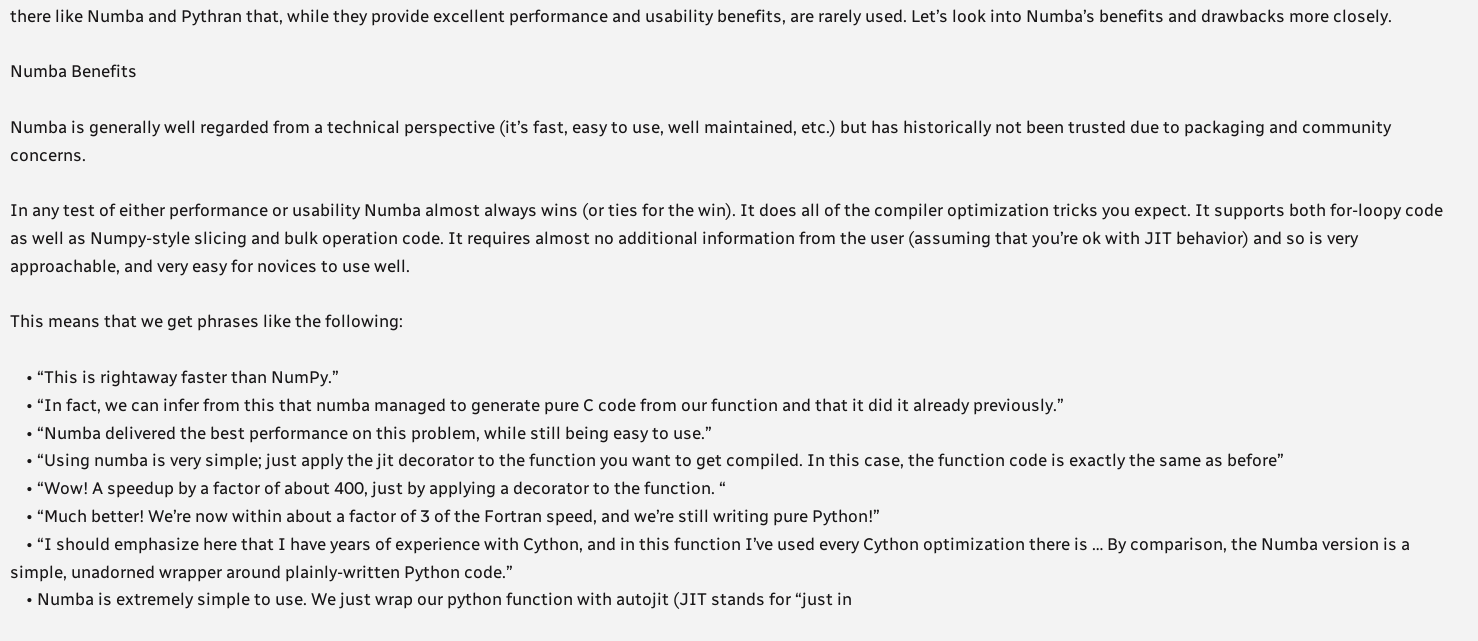there like Numba and Pythran that, while they provide excellent performance and usability benefits, are rarely used. Let’s look into Numba’s benefits and drawbacks more closely.

Numba Benefits

Numba is generally well regarded from a technical perspective (it’s fast, easy to use, well maintained, etc.) but has historically not been trusted due to packaging and community concerns.

In any test of either performance or usability Numba almost always wins (or ties for the win). It does all of the compiler optimization tricks you expect. It supports both for-loopy code as well as Numpy-style slicing and bulk operation code. It requires almost no additional information from the user (assuming that you’re ok with JIT behavior) and so is very approachable, and very easy for novices to use well.

This means that we get phrases like the following:

    • “This is rightaway faster than NumPy.”
    • “In fact, we can infer from this that numba managed to generate pure C code from our function and that it did it already previously.”
    • “Numba delivered the best performance on this problem, while still being easy to use.”
    • “Using numba is very simple; just apply the jit decorator to the function you want to get compiled. In this case, the function code is exactly the same as before”
    • “Wow! A speedup by a factor of about 400, just by applying a decorator to the function. “
    • “Much better! We’re now within about a factor of 3 of the Fortran speed, and we’re still writing pure Python!”
    • “I should emphasize here that I have years of experience with Cython, and in this function I’ve used every Cython optimization there is … By comparison, the Numba version is a simple, unadorned wrapper around plainly-written Python code.”
    • Numba is extremely simple to use. We just wrap our python function with autojit (JIT stands for “just in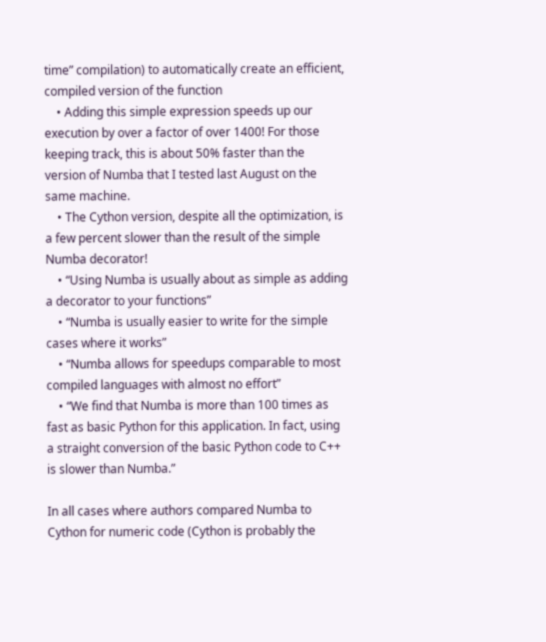time” compilation) to automatically create an efficient, compiled version of the function
    • Adding this simple expression speeds up our execution by over a factor of over 1400! For those keeping track, this is about 50% faster than the version of Numba that I tested last August on the same machine.
    • The Cython version, despite all the optimization, is a few percent slower than the result of the simple Numba decorator!
    • “Using Numba is usually about as simple as adding a decorator to your functions”
    • “Numba is usually easier to write for the simple cases where it works”
    • “Numba allows for speedups comparable to most compiled languages with almost no effort”
    • “We find that Numba is more than 100 times as fast as basic Python for this application. In fact, using a straight conversion of the basic Python code to C++ is slower than Numba.”

In all cases where authors compared Numba to Cython for numeric code (Cython is probably the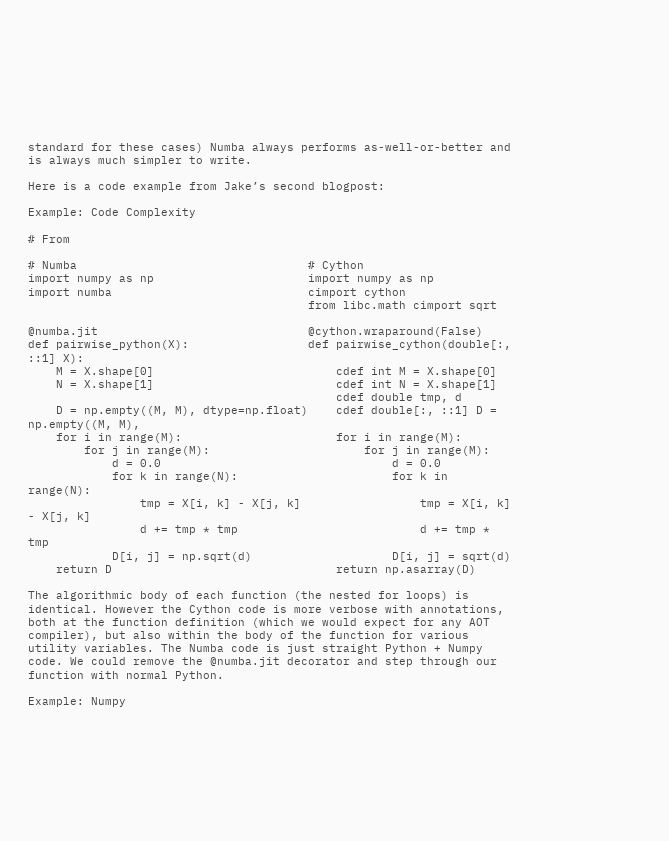standard for these cases) Numba always performs as-well-or-better and is always much simpler to write.

Here is a code example from Jake’s second blogpost:

Example: Code Complexity

# From

# Numba                                 # Cython
import numpy as np                      import numpy as np
import numba                            cimport cython
                                        from libc.math cimport sqrt

@numba.jit                              @cython.wraparound(False)
def pairwise_python(X):                 def pairwise_cython(double[:, ::1] X):
    M = X.shape[0]                          cdef int M = X.shape[0]
    N = X.shape[1]                          cdef int N = X.shape[1]
                                            cdef double tmp, d
    D = np.empty((M, M), dtype=np.float)    cdef double[:, ::1] D = np.empty((M, M),
    for i in range(M):                      for i in range(M):
        for j in range(M):                      for j in range(M):
            d = 0.0                                 d = 0.0
            for k in range(N):                      for k in range(N):
                tmp = X[i, k] - X[j, k]                 tmp = X[i, k] - X[j, k]
                d += tmp * tmp                          d += tmp * tmp
            D[i, j] = np.sqrt(d)                    D[i, j] = sqrt(d)
    return D                                return np.asarray(D)

The algorithmic body of each function (the nested for loops) is identical. However the Cython code is more verbose with annotations, both at the function definition (which we would expect for any AOT compiler), but also within the body of the function for various utility variables. The Numba code is just straight Python + Numpy code. We could remove the @numba.jit decorator and step through our function with normal Python.

Example: Numpy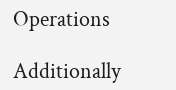Operations

Additionally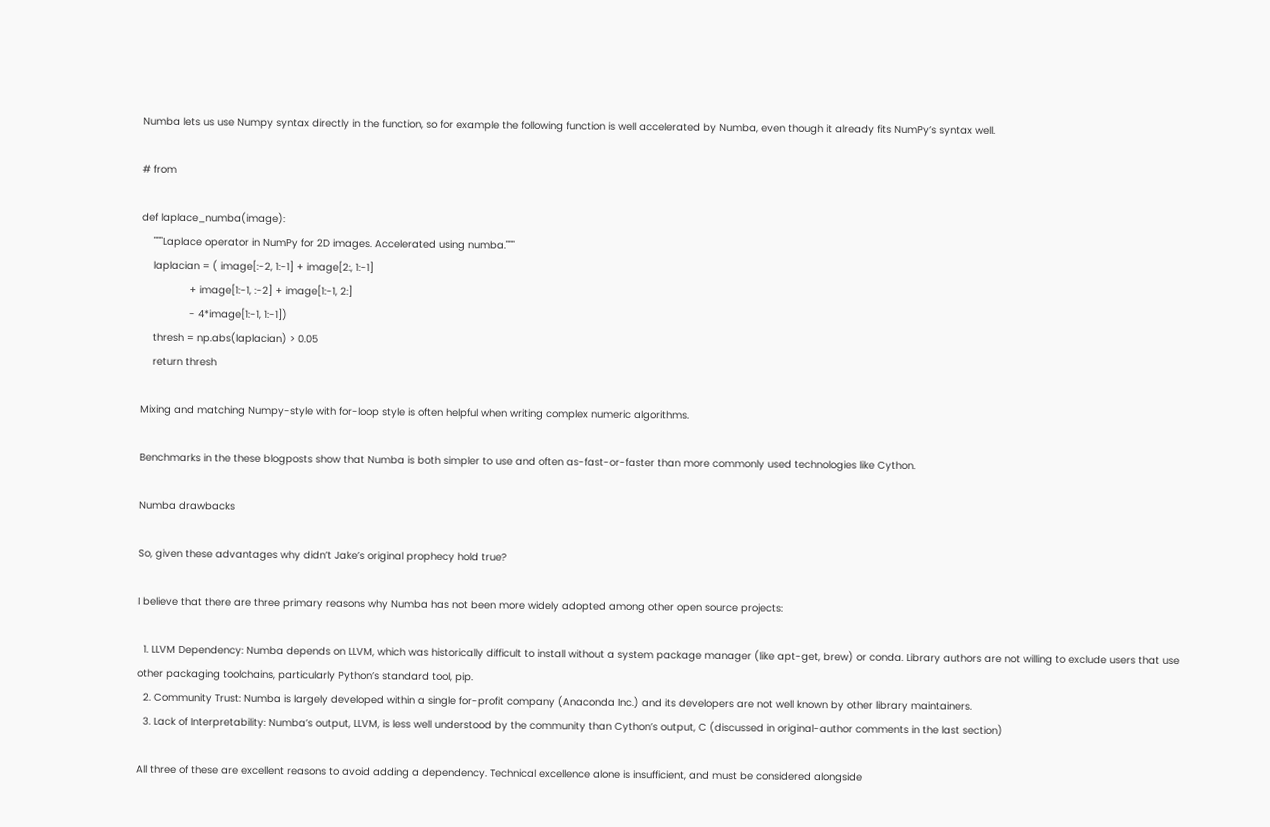Numba lets us use Numpy syntax directly in the function, so for example the following function is well accelerated by Numba, even though it already fits NumPy’s syntax well.

# from

def laplace_numba(image):
    """Laplace operator in NumPy for 2D images. Accelerated using numba."""
    laplacian = ( image[:-2, 1:-1] + image[2:, 1:-1]
                + image[1:-1, :-2] + image[1:-1, 2:]
                - 4*image[1:-1, 1:-1])
    thresh = np.abs(laplacian) > 0.05
    return thresh

Mixing and matching Numpy-style with for-loop style is often helpful when writing complex numeric algorithms.

Benchmarks in the these blogposts show that Numba is both simpler to use and often as-fast-or-faster than more commonly used technologies like Cython.

Numba drawbacks

So, given these advantages why didn’t Jake’s original prophecy hold true?

I believe that there are three primary reasons why Numba has not been more widely adopted among other open source projects:

  1. LLVM Dependency: Numba depends on LLVM, which was historically difficult to install without a system package manager (like apt-get, brew) or conda. Library authors are not willing to exclude users that use other packaging toolchains, particularly Python’s standard tool, pip.
  2. Community Trust: Numba is largely developed within a single for-profit company (Anaconda Inc.) and its developers are not well known by other library maintainers.
  3. Lack of Interpretability: Numba’s output, LLVM, is less well understood by the community than Cython’s output, C (discussed in original-author comments in the last section)

All three of these are excellent reasons to avoid adding a dependency. Technical excellence alone is insufficient, and must be considered alongside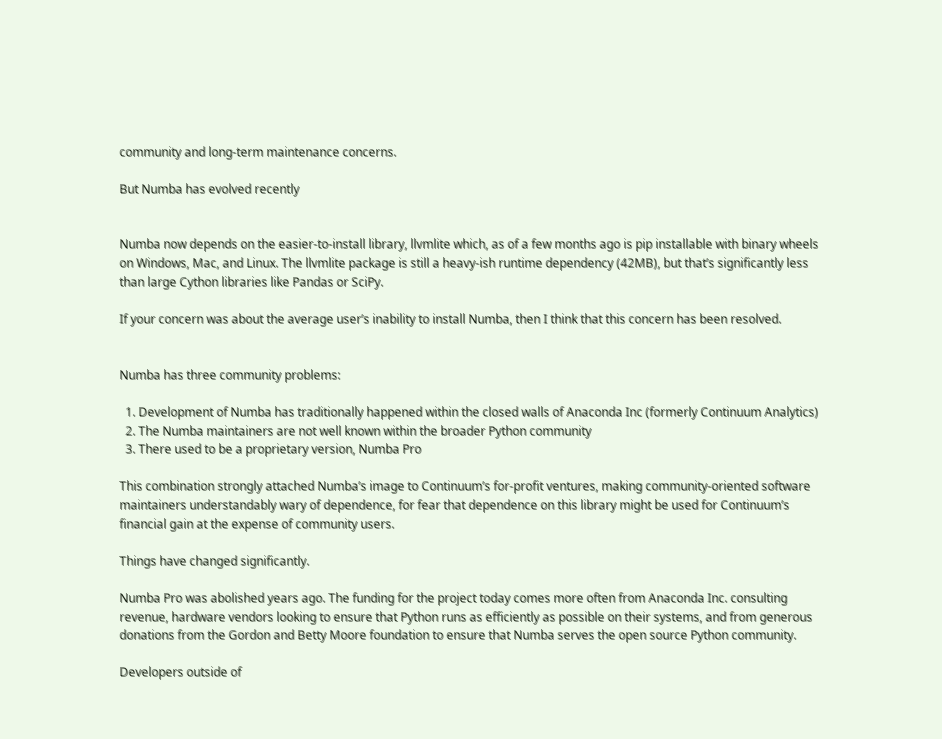community and long-term maintenance concerns.

But Numba has evolved recently


Numba now depends on the easier-to-install library, llvmlite which, as of a few months ago is pip installable with binary wheels on Windows, Mac, and Linux. The llvmlite package is still a heavy-ish runtime dependency (42MB), but that’s significantly less than large Cython libraries like Pandas or SciPy.

If your concern was about the average user’s inability to install Numba, then I think that this concern has been resolved.


Numba has three community problems:

  1. Development of Numba has traditionally happened within the closed walls of Anaconda Inc (formerly Continuum Analytics)
  2. The Numba maintainers are not well known within the broader Python community
  3. There used to be a proprietary version, Numba Pro

This combination strongly attached Numba’s image to Continuum’s for-profit ventures, making community-oriented software maintainers understandably wary of dependence, for fear that dependence on this library might be used for Continuum’s financial gain at the expense of community users.

Things have changed significantly.

Numba Pro was abolished years ago. The funding for the project today comes more often from Anaconda Inc. consulting revenue, hardware vendors looking to ensure that Python runs as efficiently as possible on their systems, and from generous donations from the Gordon and Betty Moore foundation to ensure that Numba serves the open source Python community.

Developers outside of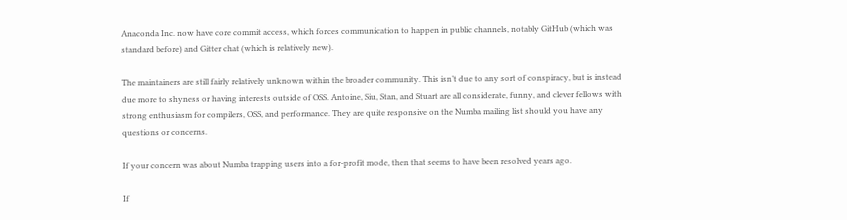Anaconda Inc. now have core commit access, which forces communication to happen in public channels, notably GitHub (which was standard before) and Gitter chat (which is relatively new).

The maintainers are still fairly relatively unknown within the broader community. This isn’t due to any sort of conspiracy, but is instead due more to shyness or having interests outside of OSS. Antoine, Siu, Stan, and Stuart are all considerate, funny, and clever fellows with strong enthusiasm for compilers, OSS, and performance. They are quite responsive on the Numba mailing list should you have any questions or concerns.

If your concern was about Numba trapping users into a for-profit mode, then that seems to have been resolved years ago.

If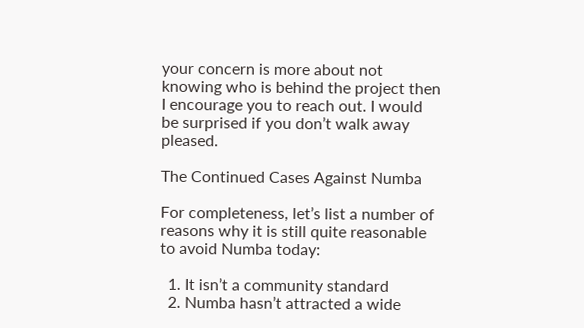your concern is more about not knowing who is behind the project then I encourage you to reach out. I would be surprised if you don’t walk away pleased.

The Continued Cases Against Numba

For completeness, let’s list a number of reasons why it is still quite reasonable to avoid Numba today:

  1. It isn’t a community standard
  2. Numba hasn’t attracted a wide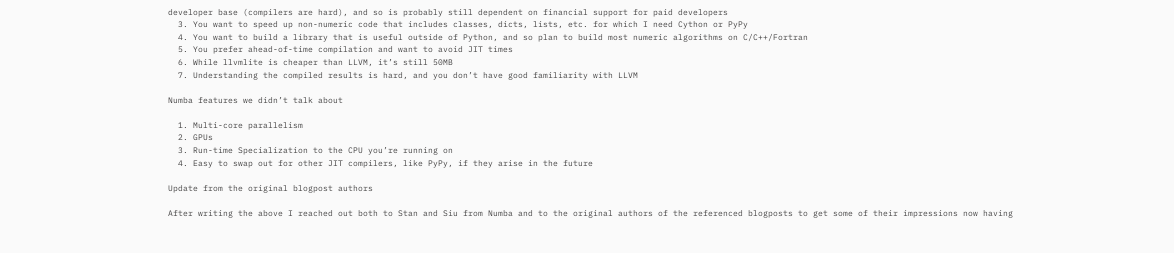developer base (compilers are hard), and so is probably still dependent on financial support for paid developers
  3. You want to speed up non-numeric code that includes classes, dicts, lists, etc. for which I need Cython or PyPy
  4. You want to build a library that is useful outside of Python, and so plan to build most numeric algorithms on C/C++/Fortran
  5. You prefer ahead-of-time compilation and want to avoid JIT times
  6. While llvmlite is cheaper than LLVM, it’s still 50MB
  7. Understanding the compiled results is hard, and you don’t have good familiarity with LLVM

Numba features we didn’t talk about

  1. Multi-core parallelism
  2. GPUs
  3. Run-time Specialization to the CPU you’re running on
  4. Easy to swap out for other JIT compilers, like PyPy, if they arise in the future

Update from the original blogpost authors

After writing the above I reached out both to Stan and Siu from Numba and to the original authors of the referenced blogposts to get some of their impressions now having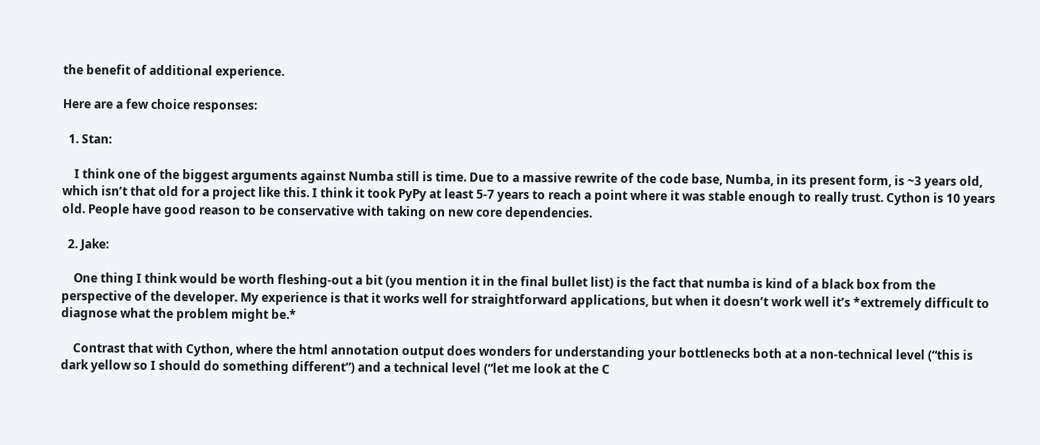the benefit of additional experience.

Here are a few choice responses:

  1. Stan:

    I think one of the biggest arguments against Numba still is time. Due to a massive rewrite of the code base, Numba, in its present form, is ~3 years old, which isn’t that old for a project like this. I think it took PyPy at least 5-7 years to reach a point where it was stable enough to really trust. Cython is 10 years old. People have good reason to be conservative with taking on new core dependencies.

  2. Jake:

    One thing I think would be worth fleshing-out a bit (you mention it in the final bullet list) is the fact that numba is kind of a black box from the perspective of the developer. My experience is that it works well for straightforward applications, but when it doesn’t work well it’s *extremely difficult to diagnose what the problem might be.*

    Contrast that with Cython, where the html annotation output does wonders for understanding your bottlenecks both at a non-technical level (“this is dark yellow so I should do something different”) and a technical level (“let me look at the C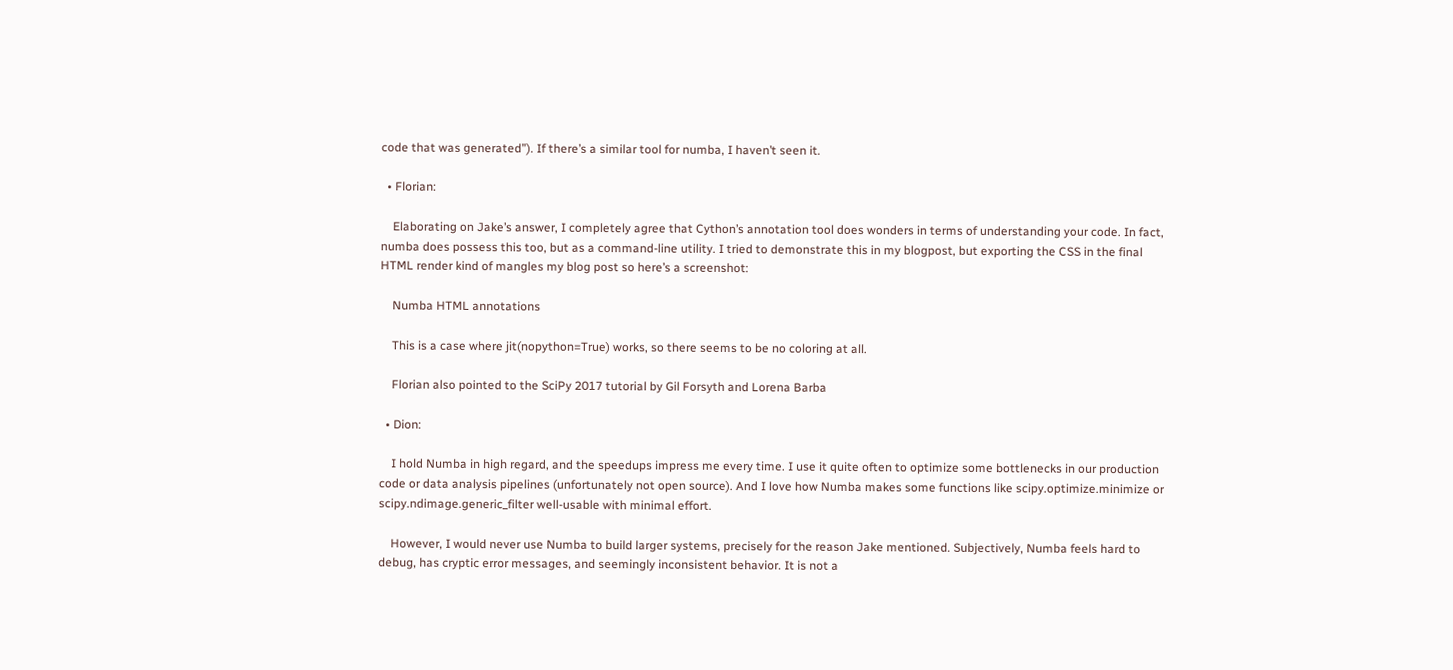code that was generated”). If there’s a similar tool for numba, I haven’t seen it.

  • Florian:

    Elaborating on Jake’s answer, I completely agree that Cython’s annotation tool does wonders in terms of understanding your code. In fact, numba does possess this too, but as a command-line utility. I tried to demonstrate this in my blogpost, but exporting the CSS in the final HTML render kind of mangles my blog post so here’s a screenshot:

    Numba HTML annotations

    This is a case where jit(nopython=True) works, so there seems to be no coloring at all.

    Florian also pointed to the SciPy 2017 tutorial by Gil Forsyth and Lorena Barba

  • Dion:

    I hold Numba in high regard, and the speedups impress me every time. I use it quite often to optimize some bottlenecks in our production code or data analysis pipelines (unfortunately not open source). And I love how Numba makes some functions like scipy.optimize.minimize or scipy.ndimage.generic_filter well-usable with minimal effort.

    However, I would never use Numba to build larger systems, precisely for the reason Jake mentioned. Subjectively, Numba feels hard to debug, has cryptic error messages, and seemingly inconsistent behavior. It is not a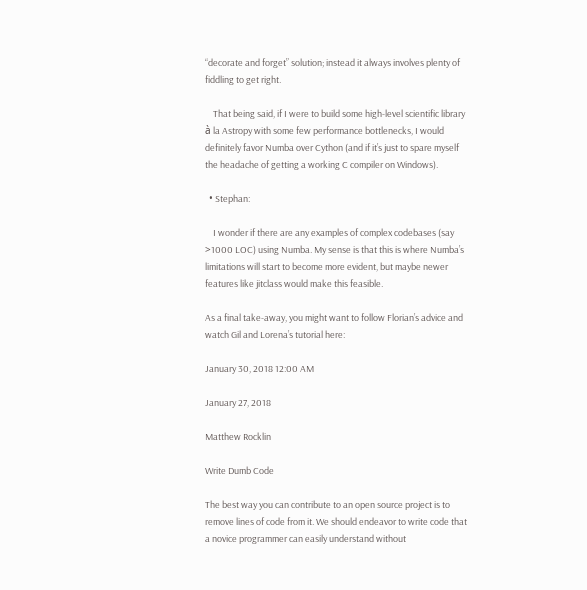“decorate and forget” solution; instead it always involves plenty of fiddling to get right.

    That being said, if I were to build some high-level scientific library à la Astropy with some few performance bottlenecks, I would definitely favor Numba over Cython (and if it’s just to spare myself the headache of getting a working C compiler on Windows).

  • Stephan:

    I wonder if there are any examples of complex codebases (say >1000 LOC) using Numba. My sense is that this is where Numba’s limitations will start to become more evident, but maybe newer features like jitclass would make this feasible.

As a final take-away, you might want to follow Florian’s advice and watch Gil and Lorena’s tutorial here:

January 30, 2018 12:00 AM

January 27, 2018

Matthew Rocklin

Write Dumb Code

The best way you can contribute to an open source project is to remove lines of code from it. We should endeavor to write code that a novice programmer can easily understand without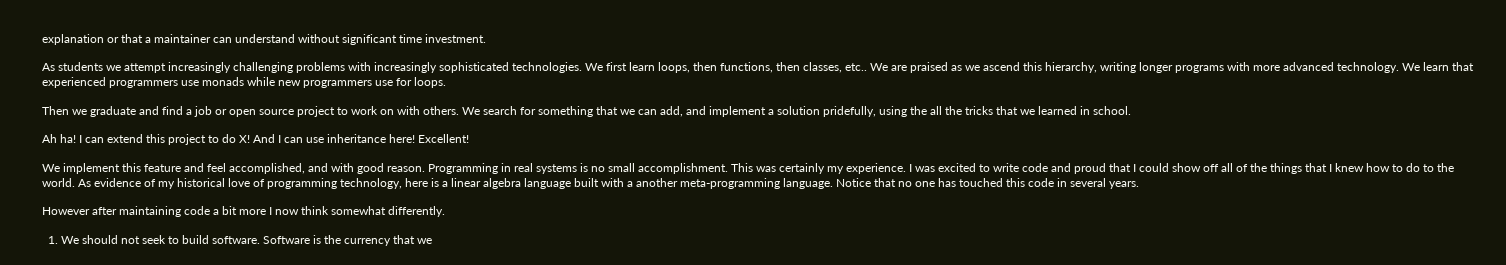explanation or that a maintainer can understand without significant time investment.

As students we attempt increasingly challenging problems with increasingly sophisticated technologies. We first learn loops, then functions, then classes, etc.. We are praised as we ascend this hierarchy, writing longer programs with more advanced technology. We learn that experienced programmers use monads while new programmers use for loops.

Then we graduate and find a job or open source project to work on with others. We search for something that we can add, and implement a solution pridefully, using the all the tricks that we learned in school.

Ah ha! I can extend this project to do X! And I can use inheritance here! Excellent!

We implement this feature and feel accomplished, and with good reason. Programming in real systems is no small accomplishment. This was certainly my experience. I was excited to write code and proud that I could show off all of the things that I knew how to do to the world. As evidence of my historical love of programming technology, here is a linear algebra language built with a another meta-programming language. Notice that no one has touched this code in several years.

However after maintaining code a bit more I now think somewhat differently.

  1. We should not seek to build software. Software is the currency that we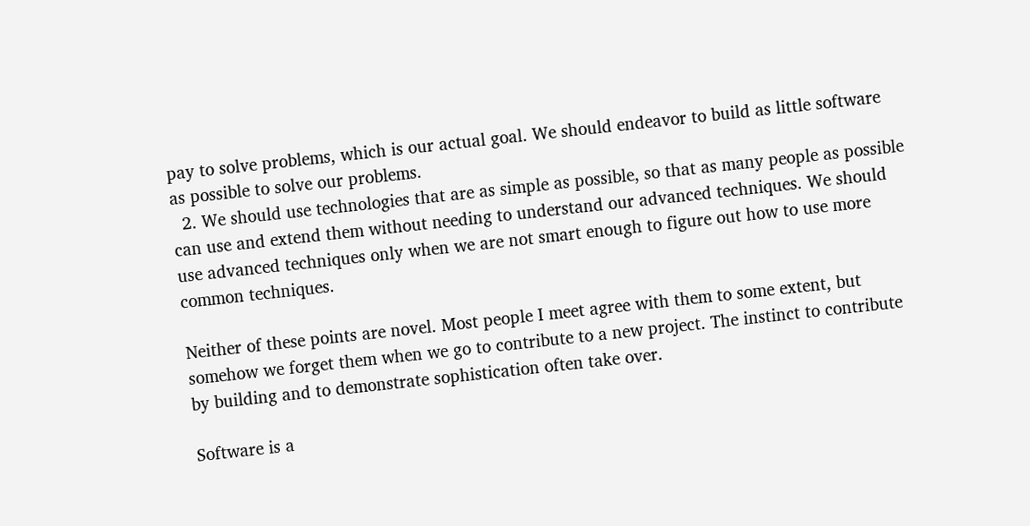pay to solve problems, which is our actual goal. We should endeavor to build as little software as possible to solve our problems.
  2. We should use technologies that are as simple as possible, so that as many people as possible can use and extend them without needing to understand our advanced techniques. We should use advanced techniques only when we are not smart enough to figure out how to use more common techniques.

Neither of these points are novel. Most people I meet agree with them to some extent, but somehow we forget them when we go to contribute to a new project. The instinct to contribute by building and to demonstrate sophistication often take over.

Software is a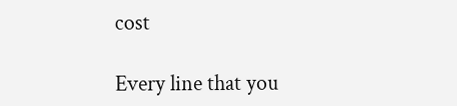cost

Every line that you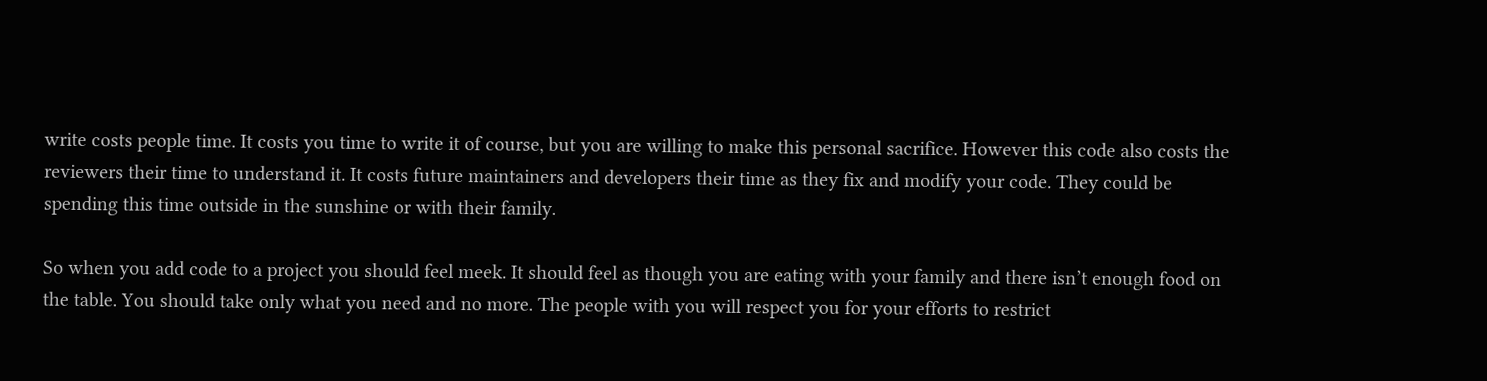write costs people time. It costs you time to write it of course, but you are willing to make this personal sacrifice. However this code also costs the reviewers their time to understand it. It costs future maintainers and developers their time as they fix and modify your code. They could be spending this time outside in the sunshine or with their family.

So when you add code to a project you should feel meek. It should feel as though you are eating with your family and there isn’t enough food on the table. You should take only what you need and no more. The people with you will respect you for your efforts to restrict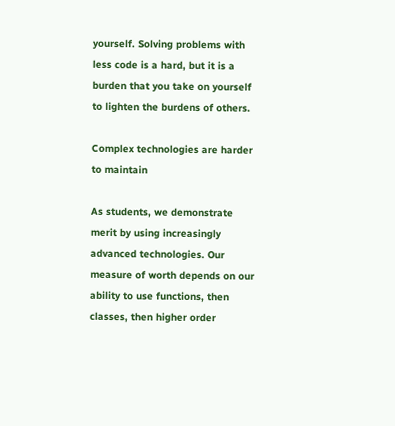yourself. Solving problems with less code is a hard, but it is a burden that you take on yourself to lighten the burdens of others.

Complex technologies are harder to maintain

As students, we demonstrate merit by using increasingly advanced technologies. Our measure of worth depends on our ability to use functions, then classes, then higher order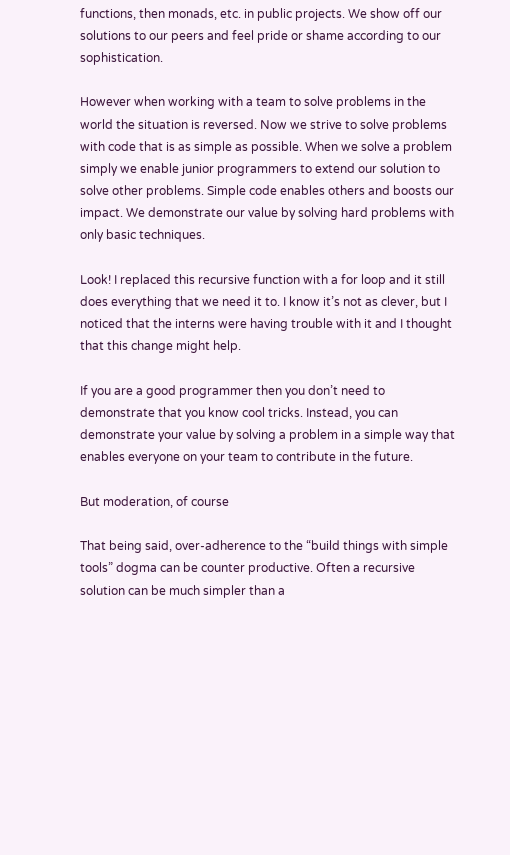functions, then monads, etc. in public projects. We show off our solutions to our peers and feel pride or shame according to our sophistication.

However when working with a team to solve problems in the world the situation is reversed. Now we strive to solve problems with code that is as simple as possible. When we solve a problem simply we enable junior programmers to extend our solution to solve other problems. Simple code enables others and boosts our impact. We demonstrate our value by solving hard problems with only basic techniques.

Look! I replaced this recursive function with a for loop and it still does everything that we need it to. I know it’s not as clever, but I noticed that the interns were having trouble with it and I thought that this change might help.

If you are a good programmer then you don’t need to demonstrate that you know cool tricks. Instead, you can demonstrate your value by solving a problem in a simple way that enables everyone on your team to contribute in the future.

But moderation, of course

That being said, over-adherence to the “build things with simple tools” dogma can be counter productive. Often a recursive solution can be much simpler than a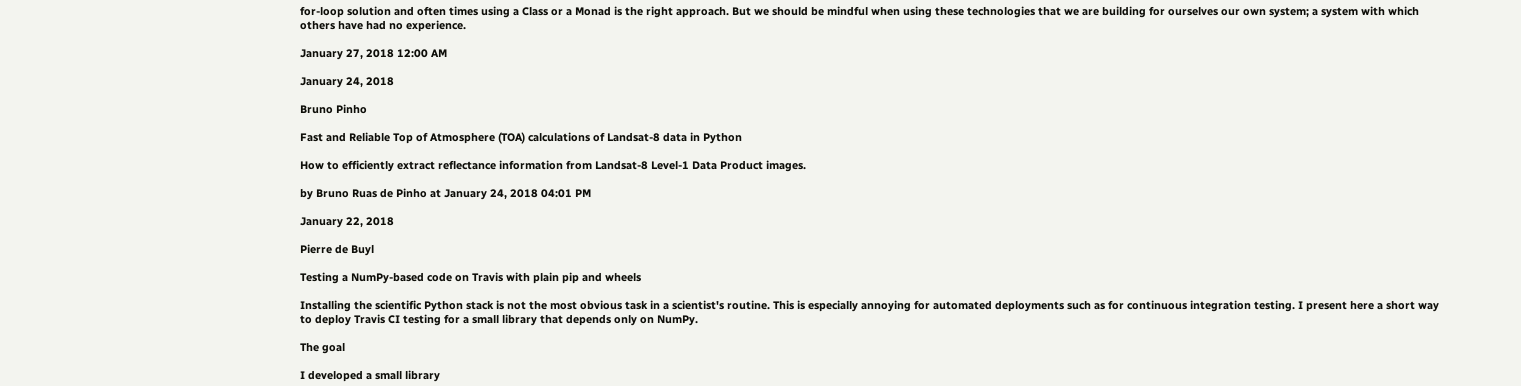for-loop solution and often times using a Class or a Monad is the right approach. But we should be mindful when using these technologies that we are building for ourselves our own system; a system with which others have had no experience.

January 27, 2018 12:00 AM

January 24, 2018

Bruno Pinho

Fast and Reliable Top of Atmosphere (TOA) calculations of Landsat-8 data in Python

How to efficiently extract reflectance information from Landsat-8 Level-1 Data Product images.

by Bruno Ruas de Pinho at January 24, 2018 04:01 PM

January 22, 2018

Pierre de Buyl

Testing a NumPy-based code on Travis with plain pip and wheels

Installing the scientific Python stack is not the most obvious task in a scientist's routine. This is especially annoying for automated deployments such as for continuous integration testing. I present here a short way to deploy Travis CI testing for a small library that depends only on NumPy.

The goal

I developed a small library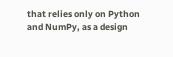that relies only on Python and NumPy, as a design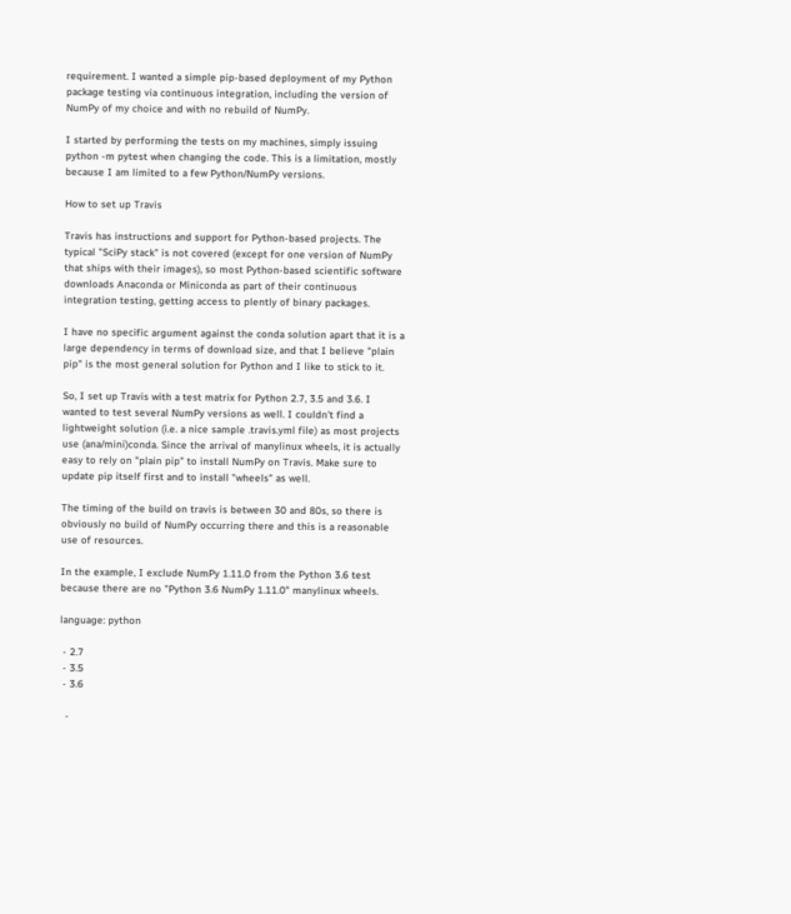requirement. I wanted a simple pip-based deployment of my Python package testing via continuous integration, including the version of NumPy of my choice and with no rebuild of NumPy.

I started by performing the tests on my machines, simply issuing python -m pytest when changing the code. This is a limitation, mostly because I am limited to a few Python/NumPy versions.

How to set up Travis

Travis has instructions and support for Python-based projects. The typical "SciPy stack" is not covered (except for one version of NumPy that ships with their images), so most Python-based scientific software downloads Anaconda or Miniconda as part of their continuous integration testing, getting access to plently of binary packages.

I have no specific argument against the conda solution apart that it is a large dependency in terms of download size, and that I believe "plain pip" is the most general solution for Python and I like to stick to it.

So, I set up Travis with a test matrix for Python 2.7, 3.5 and 3.6. I wanted to test several NumPy versions as well. I couldn't find a lightweight solution (i.e. a nice sample .travis.yml file) as most projects use (ana/mini)conda. Since the arrival of manylinux wheels, it is actually easy to rely on "plain pip" to install NumPy on Travis. Make sure to update pip itself first and to install "wheels" as well.

The timing of the build on travis is between 30 and 80s, so there is obviously no build of NumPy occurring there and this is a reasonable use of resources.

In the example, I exclude NumPy 1.11.0 from the Python 3.6 test because there are no "Python 3.6 NumPy 1.11.0" manylinux wheels.

language: python

 - 2.7
 - 3.5
 - 3.6

  -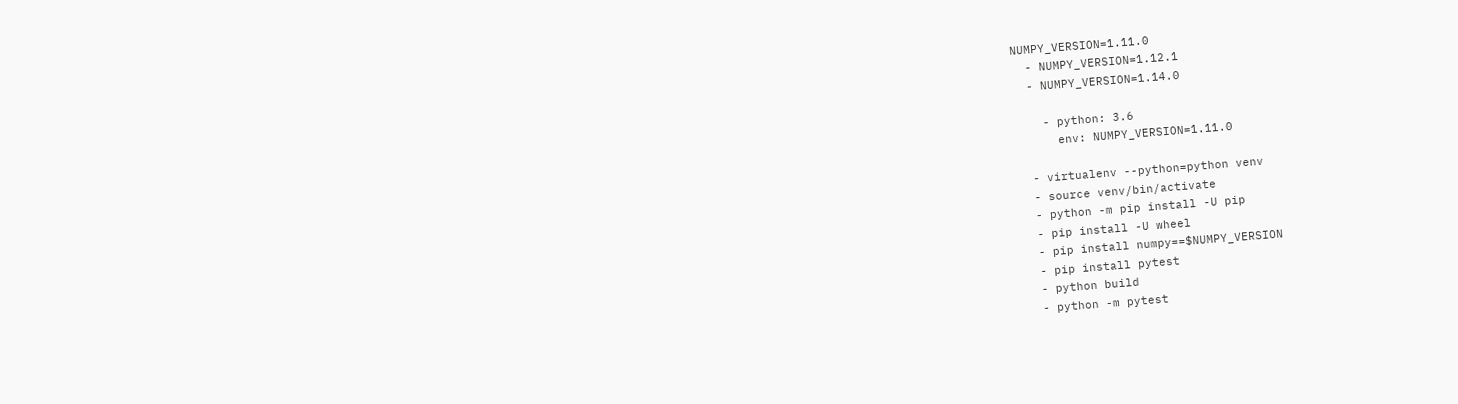NUMPY_VERSION=1.11.0
  - NUMPY_VERSION=1.12.1
  - NUMPY_VERSION=1.14.0

    - python: 3.6
      env: NUMPY_VERSION=1.11.0

  - virtualenv --python=python venv
  - source venv/bin/activate
  - python -m pip install -U pip
  - pip install -U wheel
  - pip install numpy==$NUMPY_VERSION
  - pip install pytest
  - python build
  - python -m pytest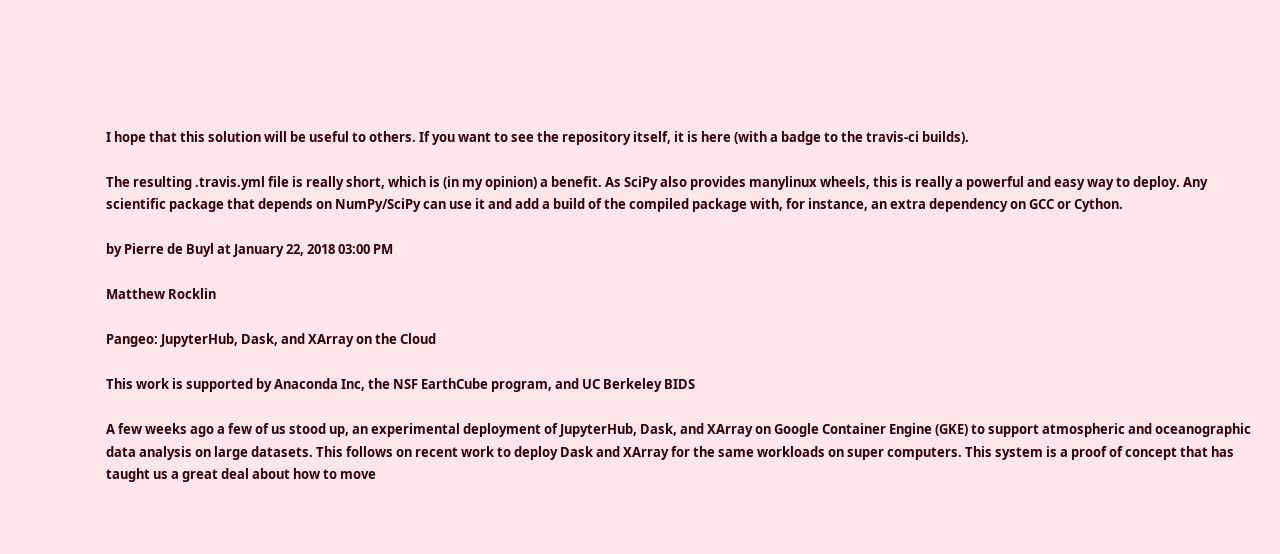I hope that this solution will be useful to others. If you want to see the repository itself, it is here (with a badge to the travis-ci builds).

The resulting .travis.yml file is really short, which is (in my opinion) a benefit. As SciPy also provides manylinux wheels, this is really a powerful and easy way to deploy. Any scientific package that depends on NumPy/SciPy can use it and add a build of the compiled package with, for instance, an extra dependency on GCC or Cython.

by Pierre de Buyl at January 22, 2018 03:00 PM

Matthew Rocklin

Pangeo: JupyterHub, Dask, and XArray on the Cloud

This work is supported by Anaconda Inc, the NSF EarthCube program, and UC Berkeley BIDS

A few weeks ago a few of us stood up, an experimental deployment of JupyterHub, Dask, and XArray on Google Container Engine (GKE) to support atmospheric and oceanographic data analysis on large datasets. This follows on recent work to deploy Dask and XArray for the same workloads on super computers. This system is a proof of concept that has taught us a great deal about how to move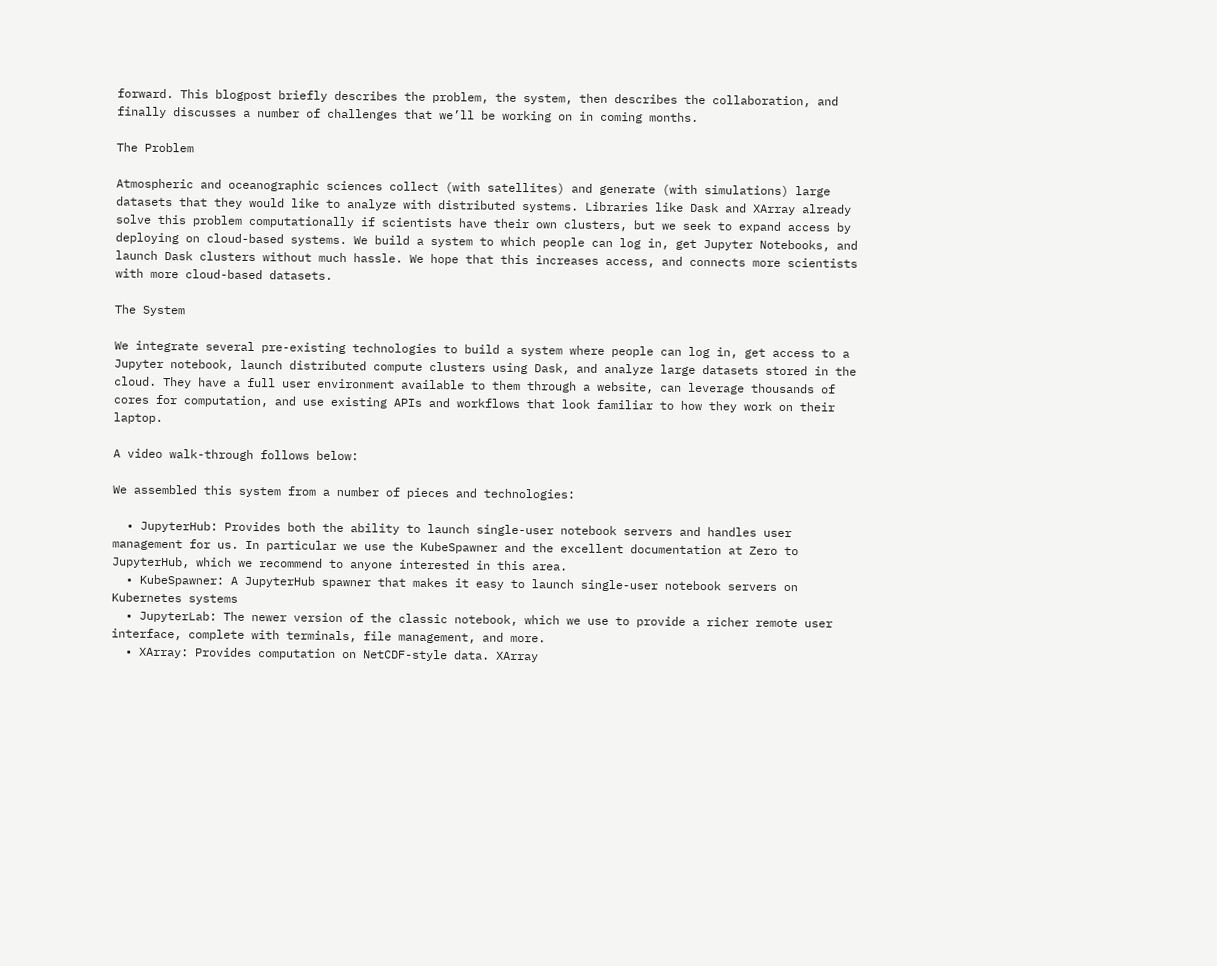forward. This blogpost briefly describes the problem, the system, then describes the collaboration, and finally discusses a number of challenges that we’ll be working on in coming months.

The Problem

Atmospheric and oceanographic sciences collect (with satellites) and generate (with simulations) large datasets that they would like to analyze with distributed systems. Libraries like Dask and XArray already solve this problem computationally if scientists have their own clusters, but we seek to expand access by deploying on cloud-based systems. We build a system to which people can log in, get Jupyter Notebooks, and launch Dask clusters without much hassle. We hope that this increases access, and connects more scientists with more cloud-based datasets.

The System

We integrate several pre-existing technologies to build a system where people can log in, get access to a Jupyter notebook, launch distributed compute clusters using Dask, and analyze large datasets stored in the cloud. They have a full user environment available to them through a website, can leverage thousands of cores for computation, and use existing APIs and workflows that look familiar to how they work on their laptop.

A video walk-through follows below:

We assembled this system from a number of pieces and technologies:

  • JupyterHub: Provides both the ability to launch single-user notebook servers and handles user management for us. In particular we use the KubeSpawner and the excellent documentation at Zero to JupyterHub, which we recommend to anyone interested in this area.
  • KubeSpawner: A JupyterHub spawner that makes it easy to launch single-user notebook servers on Kubernetes systems
  • JupyterLab: The newer version of the classic notebook, which we use to provide a richer remote user interface, complete with terminals, file management, and more.
  • XArray: Provides computation on NetCDF-style data. XArray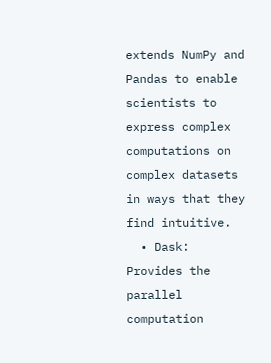extends NumPy and Pandas to enable scientists to express complex computations on complex datasets in ways that they find intuitive.
  • Dask: Provides the parallel computation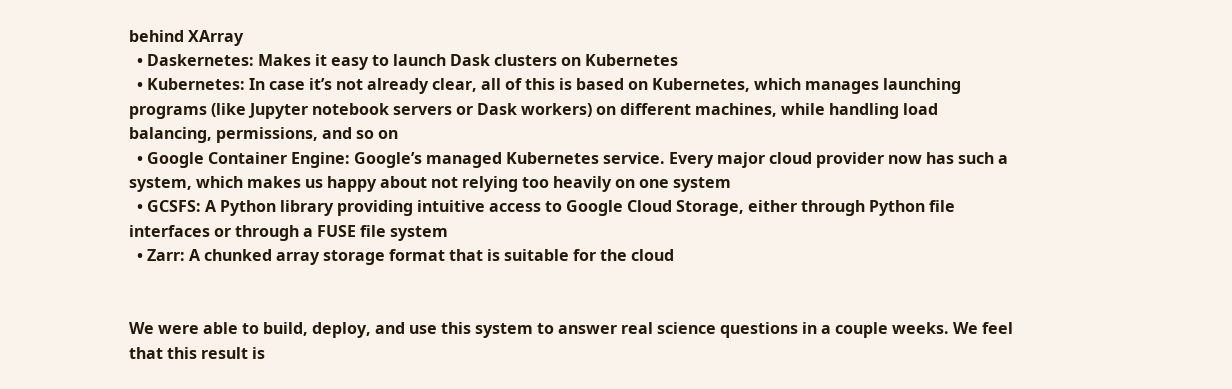behind XArray
  • Daskernetes: Makes it easy to launch Dask clusters on Kubernetes
  • Kubernetes: In case it’s not already clear, all of this is based on Kubernetes, which manages launching programs (like Jupyter notebook servers or Dask workers) on different machines, while handling load balancing, permissions, and so on
  • Google Container Engine: Google’s managed Kubernetes service. Every major cloud provider now has such a system, which makes us happy about not relying too heavily on one system
  • GCSFS: A Python library providing intuitive access to Google Cloud Storage, either through Python file interfaces or through a FUSE file system
  • Zarr: A chunked array storage format that is suitable for the cloud


We were able to build, deploy, and use this system to answer real science questions in a couple weeks. We feel that this result is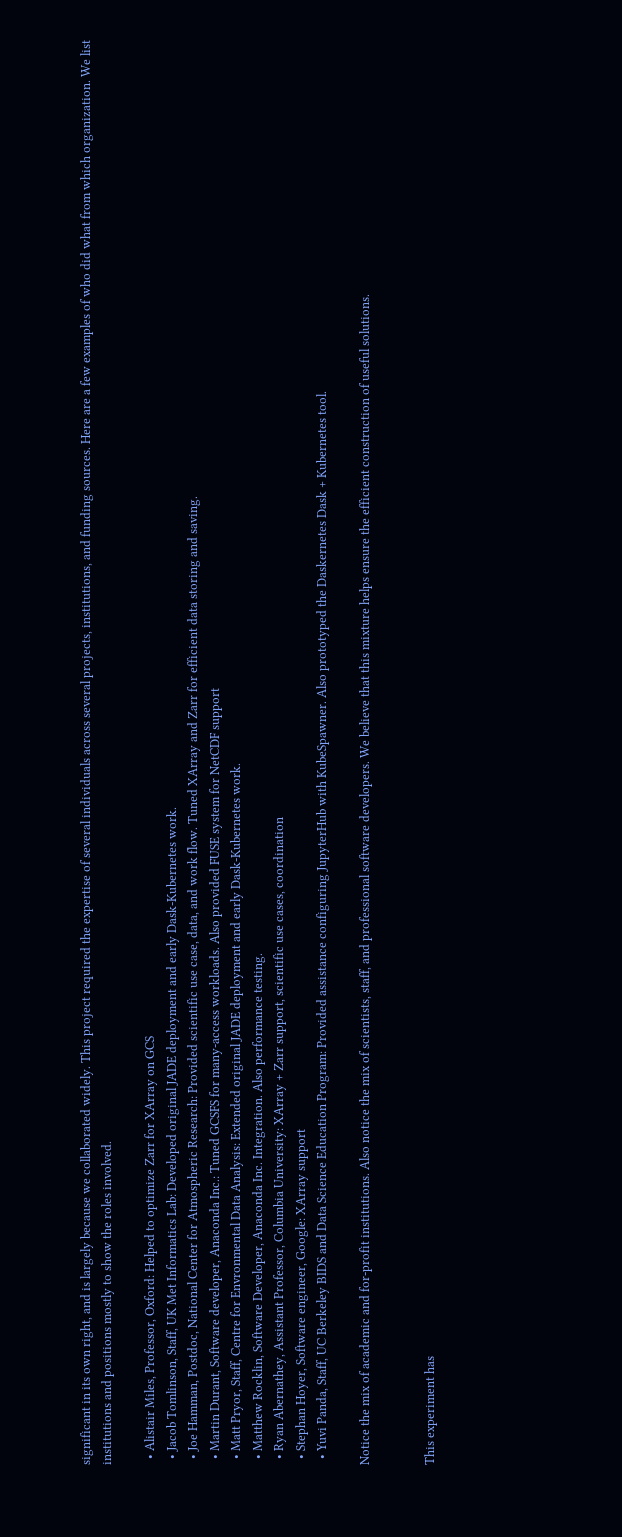significant in its own right, and is largely because we collaborated widely. This project required the expertise of several individuals across several projects, institutions, and funding sources. Here are a few examples of who did what from which organization. We list institutions and positions mostly to show the roles involved.

  • Alistair Miles, Professor, Oxford: Helped to optimize Zarr for XArray on GCS
  • Jacob Tomlinson, Staff, UK Met Informatics Lab: Developed original JADE deployment and early Dask-Kubernetes work.
  • Joe Hamman, Postdoc, National Center for Atmospheric Research: Provided scientific use case, data, and work flow. Tuned XArray and Zarr for efficient data storing and saving.
  • Martin Durant, Software developer, Anaconda Inc.: Tuned GCSFS for many-access workloads. Also provided FUSE system for NetCDF support
  • Matt Pryor, Staff, Centre for Envronmental Data Analysis: Extended original JADE deployment and early Dask-Kubernetes work.
  • Matthew Rocklin, Software Developer, Anaconda Inc. Integration. Also performance testing.
  • Ryan Abernathey, Assistant Professor, Columbia University: XArray + Zarr support, scientific use cases, coordination
  • Stephan Hoyer, Software engineer, Google: XArray support
  • Yuvi Panda, Staff, UC Berkeley BIDS and Data Science Education Program: Provided assistance configuring JupyterHub with KubeSpawner. Also prototyped the Daskernetes Dask + Kubernetes tool.

Notice the mix of academic and for-profit institutions. Also notice the mix of scientists, staff, and professional software developers. We believe that this mixture helps ensure the efficient construction of useful solutions.


This experiment has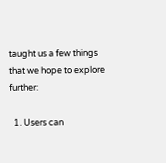taught us a few things that we hope to explore further:

  1. Users can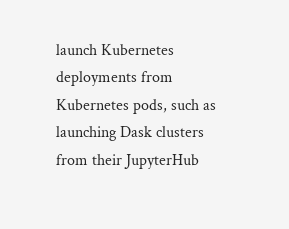launch Kubernetes deployments from Kubernetes pods, such as launching Dask clusters from their JupyterHub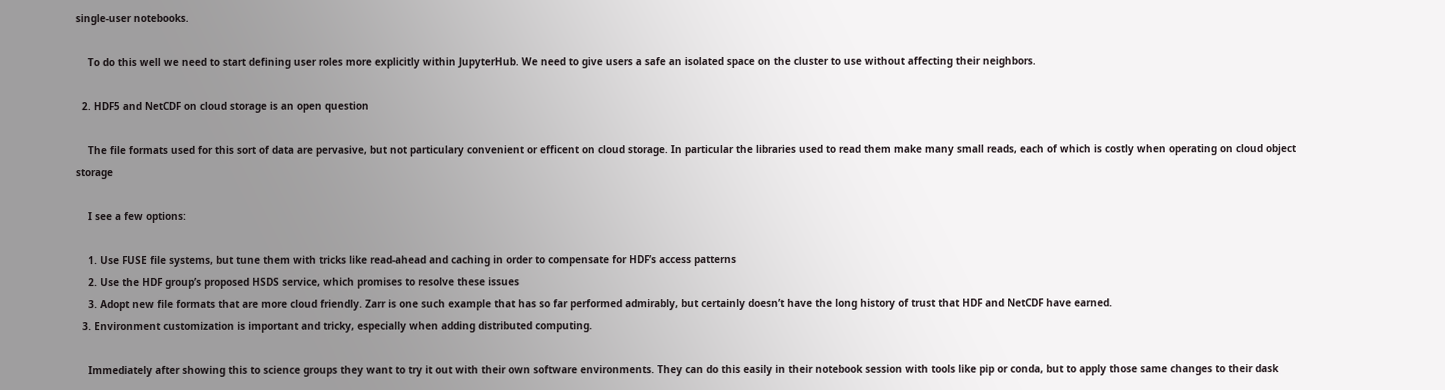single-user notebooks.

    To do this well we need to start defining user roles more explicitly within JupyterHub. We need to give users a safe an isolated space on the cluster to use without affecting their neighbors.

  2. HDF5 and NetCDF on cloud storage is an open question

    The file formats used for this sort of data are pervasive, but not particulary convenient or efficent on cloud storage. In particular the libraries used to read them make many small reads, each of which is costly when operating on cloud object storage

    I see a few options:

    1. Use FUSE file systems, but tune them with tricks like read-ahead and caching in order to compensate for HDF’s access patterns
    2. Use the HDF group’s proposed HSDS service, which promises to resolve these issues
    3. Adopt new file formats that are more cloud friendly. Zarr is one such example that has so far performed admirably, but certainly doesn’t have the long history of trust that HDF and NetCDF have earned.
  3. Environment customization is important and tricky, especially when adding distributed computing.

    Immediately after showing this to science groups they want to try it out with their own software environments. They can do this easily in their notebook session with tools like pip or conda, but to apply those same changes to their dask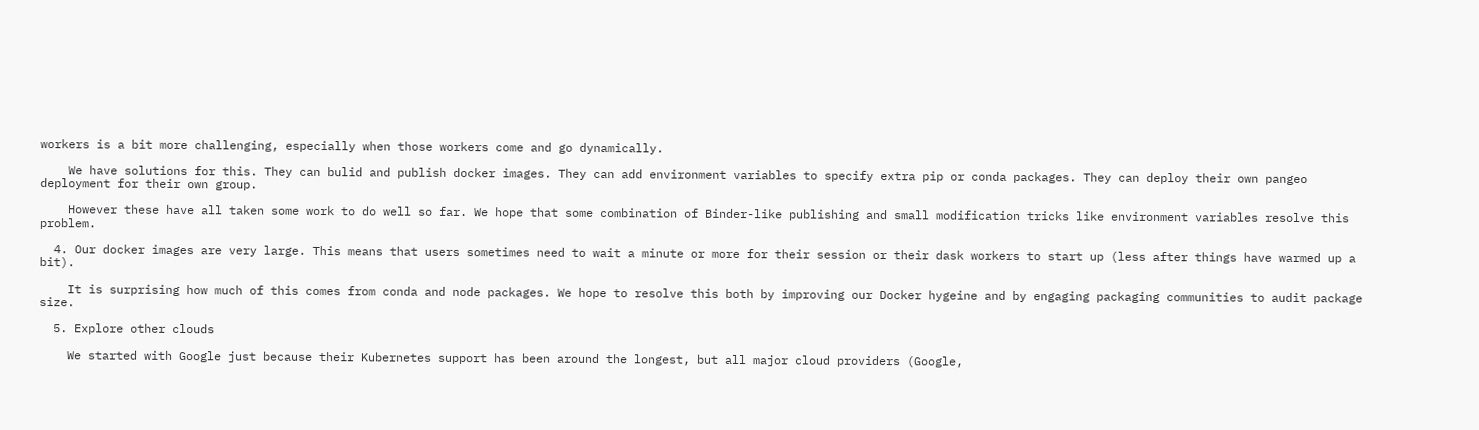workers is a bit more challenging, especially when those workers come and go dynamically.

    We have solutions for this. They can bulid and publish docker images. They can add environment variables to specify extra pip or conda packages. They can deploy their own pangeo deployment for their own group.

    However these have all taken some work to do well so far. We hope that some combination of Binder-like publishing and small modification tricks like environment variables resolve this problem.

  4. Our docker images are very large. This means that users sometimes need to wait a minute or more for their session or their dask workers to start up (less after things have warmed up a bit).

    It is surprising how much of this comes from conda and node packages. We hope to resolve this both by improving our Docker hygeine and by engaging packaging communities to audit package size.

  5. Explore other clouds

    We started with Google just because their Kubernetes support has been around the longest, but all major cloud providers (Google,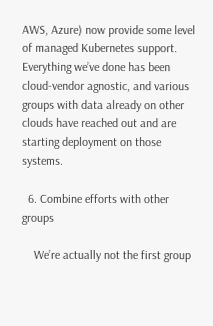AWS, Azure) now provide some level of managed Kubernetes support. Everything we’ve done has been cloud-vendor agnostic, and various groups with data already on other clouds have reached out and are starting deployment on those systems.

  6. Combine efforts with other groups

    We’re actually not the first group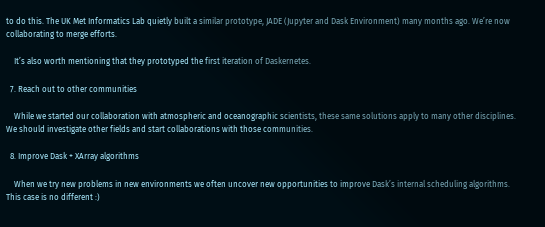to do this. The UK Met Informatics Lab quietly built a similar prototype, JADE (Jupyter and Dask Environment) many months ago. We’re now collaborating to merge efforts.

    It’s also worth mentioning that they prototyped the first iteration of Daskernetes.

  7. Reach out to other communities

    While we started our collaboration with atmospheric and oceanographic scientists, these same solutions apply to many other disciplines. We should investigate other fields and start collaborations with those communities.

  8. Improve Dask + XArray algorithms

    When we try new problems in new environments we often uncover new opportunities to improve Dask’s internal scheduling algorithms. This case is no different :)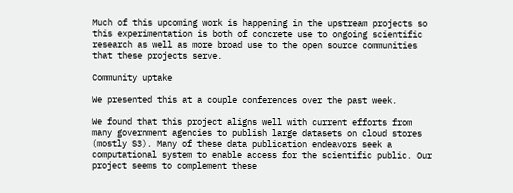Much of this upcoming work is happening in the upstream projects so this experimentation is both of concrete use to ongoing scientific research as well as more broad use to the open source communities that these projects serve.

Community uptake

We presented this at a couple conferences over the past week.

We found that this project aligns well with current efforts from many government agencies to publish large datasets on cloud stores (mostly S3). Many of these data publication endeavors seek a computational system to enable access for the scientific public. Our project seems to complement these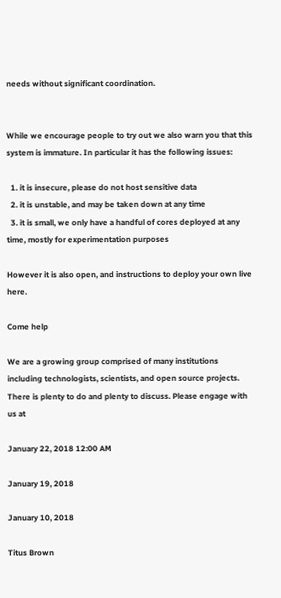needs without significant coordination.


While we encourage people to try out we also warn you that this system is immature. In particular it has the following issues:

  1. it is insecure, please do not host sensitive data
  2. it is unstable, and may be taken down at any time
  3. it is small, we only have a handful of cores deployed at any time, mostly for experimentation purposes

However it is also open, and instructions to deploy your own live here.

Come help

We are a growing group comprised of many institutions including technologists, scientists, and open source projects. There is plenty to do and plenty to discuss. Please engage with us at

January 22, 2018 12:00 AM

January 19, 2018

January 10, 2018

Titus Brown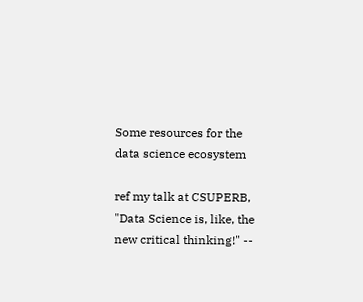Some resources for the data science ecosystem

ref my talk at CSUPERB, "Data Science is, like, the new critical thinking!" --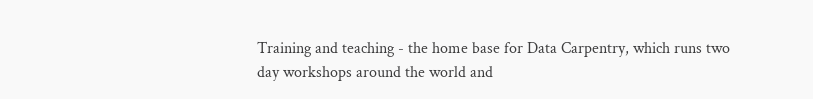Training and teaching - the home base for Data Carpentry, which runs two day workshops around the world and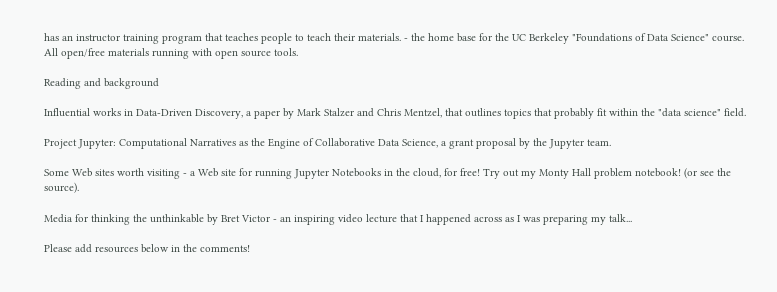has an instructor training program that teaches people to teach their materials. - the home base for the UC Berkeley "Foundations of Data Science" course. All open/free materials running with open source tools.

Reading and background

Influential works in Data-Driven Discovery, a paper by Mark Stalzer and Chris Mentzel, that outlines topics that probably fit within the "data science" field.

Project Jupyter: Computational Narratives as the Engine of Collaborative Data Science, a grant proposal by the Jupyter team.

Some Web sites worth visiting - a Web site for running Jupyter Notebooks in the cloud, for free! Try out my Monty Hall problem notebook! (or see the source).

Media for thinking the unthinkable by Bret Victor - an inspiring video lecture that I happened across as I was preparing my talk...

Please add resources below in the comments!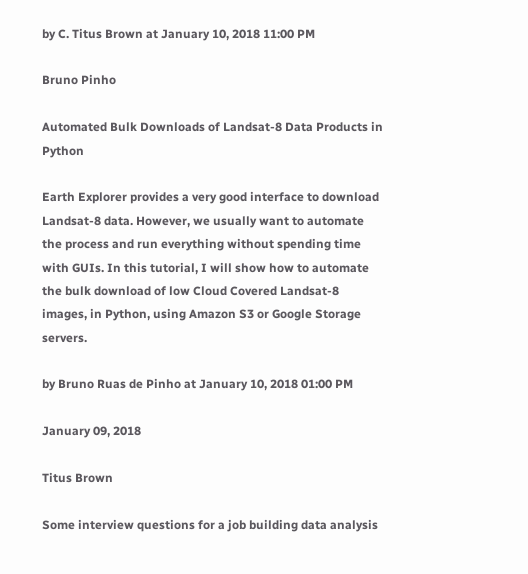by C. Titus Brown at January 10, 2018 11:00 PM

Bruno Pinho

Automated Bulk Downloads of Landsat-8 Data Products in Python

Earth Explorer provides a very good interface to download Landsat-8 data. However, we usually want to automate the process and run everything without spending time with GUIs. In this tutorial, I will show how to automate the bulk download of low Cloud Covered Landsat-8 images, in Python, using Amazon S3 or Google Storage servers.

by Bruno Ruas de Pinho at January 10, 2018 01:00 PM

January 09, 2018

Titus Brown

Some interview questions for a job building data analysis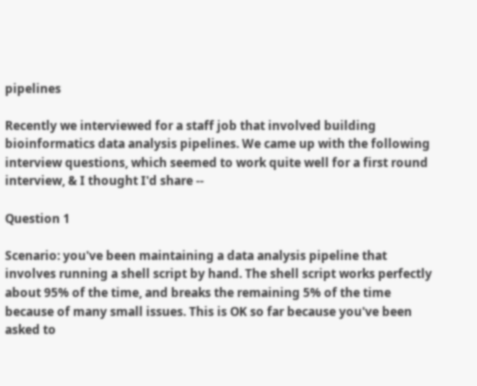pipelines

Recently we interviewed for a staff job that involved building bioinformatics data analysis pipelines. We came up with the following interview questions, which seemed to work quite well for a first round interview, & I thought I'd share --

Question 1

Scenario: you've been maintaining a data analysis pipeline that involves running a shell script by hand. The shell script works perfectly about 95% of the time, and breaks the remaining 5% of the time because of many small issues. This is OK so far because you've been asked to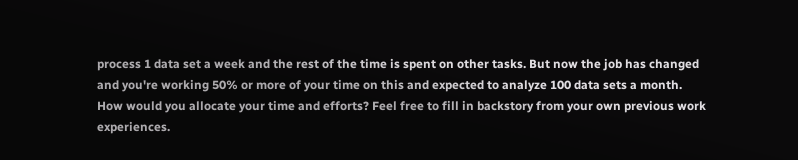process 1 data set a week and the rest of the time is spent on other tasks. But now the job has changed and you're working 50% or more of your time on this and expected to analyze 100 data sets a month. How would you allocate your time and efforts? Feel free to fill in backstory from your own previous work experiences.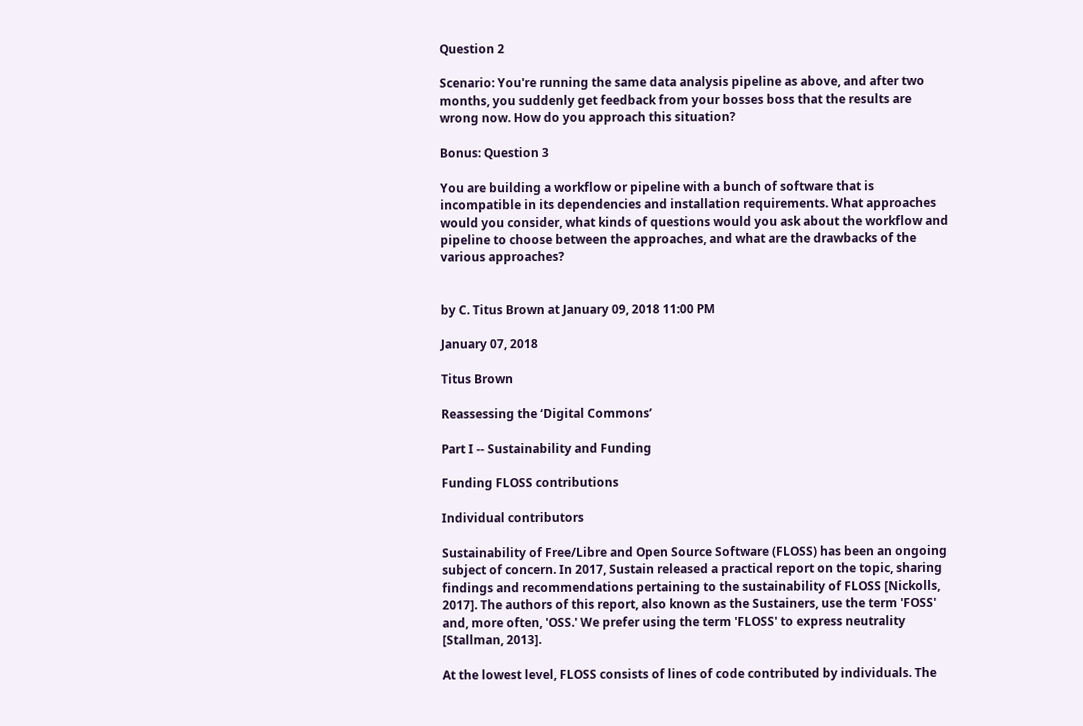Question 2

Scenario: You're running the same data analysis pipeline as above, and after two months, you suddenly get feedback from your bosses boss that the results are wrong now. How do you approach this situation?

Bonus: Question 3

You are building a workflow or pipeline with a bunch of software that is incompatible in its dependencies and installation requirements. What approaches would you consider, what kinds of questions would you ask about the workflow and pipeline to choose between the approaches, and what are the drawbacks of the various approaches?


by C. Titus Brown at January 09, 2018 11:00 PM

January 07, 2018

Titus Brown

Reassessing the ‘Digital Commons’

Part I -- Sustainability and Funding

Funding FLOSS contributions

Individual contributors

Sustainability of Free/Libre and Open Source Software (FLOSS) has been an ongoing subject of concern. In 2017, Sustain released a practical report on the topic, sharing findings and recommendations pertaining to the sustainability of FLOSS [Nickolls, 2017]. The authors of this report, also known as the Sustainers, use the term 'FOSS' and, more often, 'OSS.' We prefer using the term 'FLOSS' to express neutrality [Stallman, 2013].

At the lowest level, FLOSS consists of lines of code contributed by individuals. The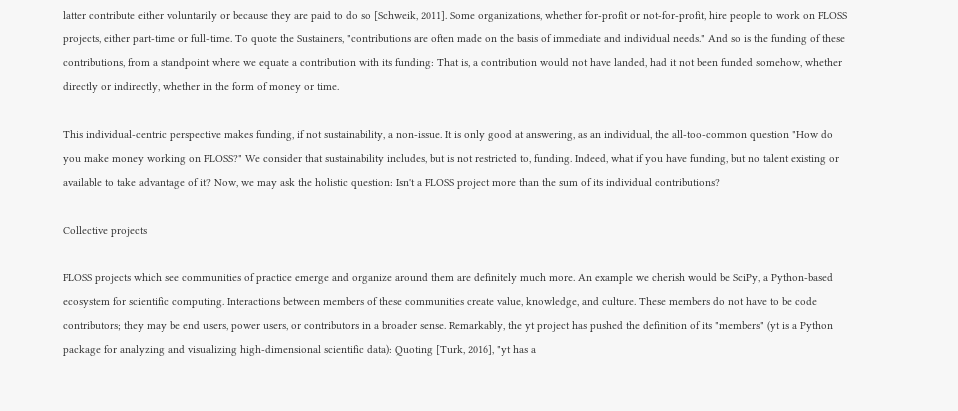latter contribute either voluntarily or because they are paid to do so [Schweik, 2011]. Some organizations, whether for-profit or not-for-profit, hire people to work on FLOSS projects, either part-time or full-time. To quote the Sustainers, "contributions are often made on the basis of immediate and individual needs." And so is the funding of these contributions, from a standpoint where we equate a contribution with its funding: That is, a contribution would not have landed, had it not been funded somehow, whether directly or indirectly, whether in the form of money or time.

This individual-centric perspective makes funding, if not sustainability, a non-issue. It is only good at answering, as an individual, the all-too-common question "How do you make money working on FLOSS?" We consider that sustainability includes, but is not restricted to, funding. Indeed, what if you have funding, but no talent existing or available to take advantage of it? Now, we may ask the holistic question: Isn't a FLOSS project more than the sum of its individual contributions?

Collective projects

FLOSS projects which see communities of practice emerge and organize around them are definitely much more. An example we cherish would be SciPy, a Python-based ecosystem for scientific computing. Interactions between members of these communities create value, knowledge, and culture. These members do not have to be code contributors; they may be end users, power users, or contributors in a broader sense. Remarkably, the yt project has pushed the definition of its "members" (yt is a Python package for analyzing and visualizing high-dimensional scientific data): Quoting [Turk, 2016], "yt has a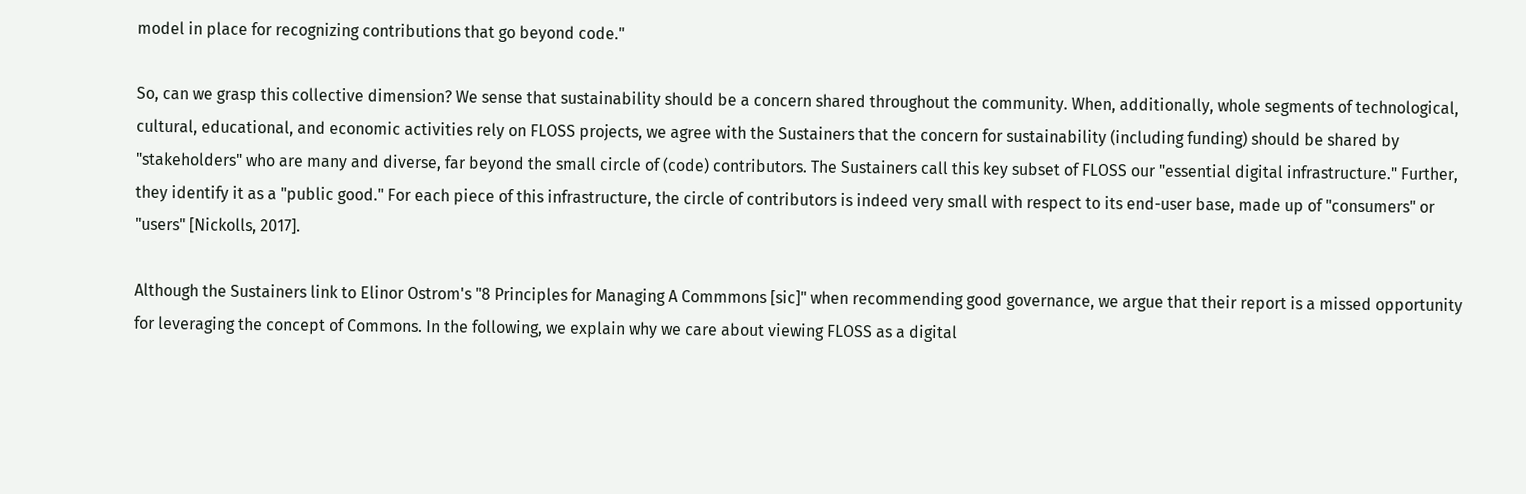model in place for recognizing contributions that go beyond code."

So, can we grasp this collective dimension? We sense that sustainability should be a concern shared throughout the community. When, additionally, whole segments of technological, cultural, educational, and economic activities rely on FLOSS projects, we agree with the Sustainers that the concern for sustainability (including funding) should be shared by "stakeholders" who are many and diverse, far beyond the small circle of (code) contributors. The Sustainers call this key subset of FLOSS our "essential digital infrastructure." Further, they identify it as a "public good." For each piece of this infrastructure, the circle of contributors is indeed very small with respect to its end-user base, made up of "consumers" or "users" [Nickolls, 2017].

Although the Sustainers link to Elinor Ostrom's "8 Principles for Managing A Commmons [sic]" when recommending good governance, we argue that their report is a missed opportunity for leveraging the concept of Commons. In the following, we explain why we care about viewing FLOSS as a digital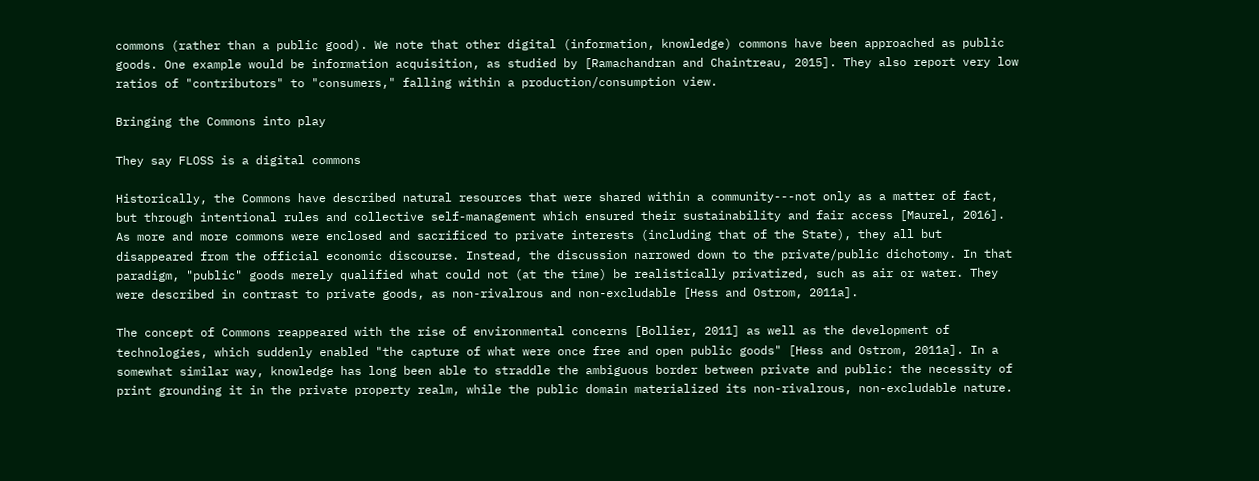commons (rather than a public good). We note that other digital (information, knowledge) commons have been approached as public goods. One example would be information acquisition, as studied by [Ramachandran and Chaintreau, 2015]. They also report very low ratios of "contributors" to "consumers," falling within a production/consumption view.

Bringing the Commons into play

They say FLOSS is a digital commons

Historically, the Commons have described natural resources that were shared within a community---not only as a matter of fact, but through intentional rules and collective self-management which ensured their sustainability and fair access [Maurel, 2016]. As more and more commons were enclosed and sacrificed to private interests (including that of the State), they all but disappeared from the official economic discourse. Instead, the discussion narrowed down to the private/public dichotomy. In that paradigm, "public" goods merely qualified what could not (at the time) be realistically privatized, such as air or water. They were described in contrast to private goods, as non-rivalrous and non-excludable [Hess and Ostrom, 2011a].

The concept of Commons reappeared with the rise of environmental concerns [Bollier, 2011] as well as the development of technologies, which suddenly enabled "the capture of what were once free and open public goods" [Hess and Ostrom, 2011a]. In a somewhat similar way, knowledge has long been able to straddle the ambiguous border between private and public: the necessity of print grounding it in the private property realm, while the public domain materialized its non-rivalrous, non-excludable nature.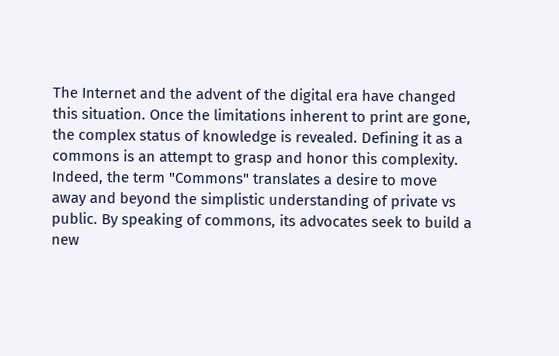The Internet and the advent of the digital era have changed this situation. Once the limitations inherent to print are gone, the complex status of knowledge is revealed. Defining it as a commons is an attempt to grasp and honor this complexity. Indeed, the term "Commons" translates a desire to move away and beyond the simplistic understanding of private vs public. By speaking of commons, its advocates seek to build a new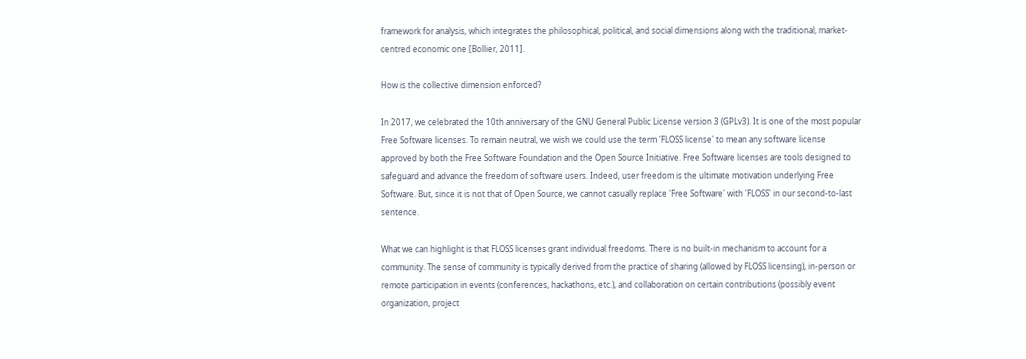framework for analysis, which integrates the philosophical, political, and social dimensions along with the traditional, market-centred economic one [Bollier, 2011].

How is the collective dimension enforced?

In 2017, we celebrated the 10th anniversary of the GNU General Public License version 3 (GPLv3). It is one of the most popular Free Software licenses. To remain neutral, we wish we could use the term 'FLOSS license' to mean any software license approved by both the Free Software Foundation and the Open Source Initiative. Free Software licenses are tools designed to safeguard and advance the freedom of software users. Indeed, user freedom is the ultimate motivation underlying Free Software. But, since it is not that of Open Source, we cannot casually replace 'Free Software' with 'FLOSS' in our second-to-last sentence.

What we can highlight is that FLOSS licenses grant individual freedoms. There is no built-in mechanism to account for a community. The sense of community is typically derived from the practice of sharing (allowed by FLOSS licensing), in-person or remote participation in events (conferences, hackathons, etc.), and collaboration on certain contributions (possibly event organization, project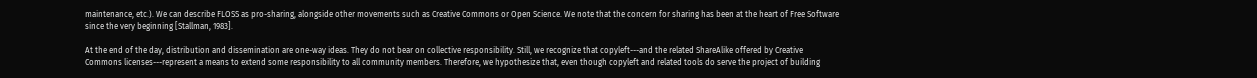maintenance, etc.). We can describe FLOSS as pro-sharing, alongside other movements such as Creative Commons or Open Science. We note that the concern for sharing has been at the heart of Free Software since the very beginning [Stallman, 1983].

At the end of the day, distribution and dissemination are one-way ideas. They do not bear on collective responsibility. Still, we recognize that copyleft---and the related ShareAlike offered by Creative Commons licenses---represent a means to extend some responsibility to all community members. Therefore, we hypothesize that, even though copyleft and related tools do serve the project of building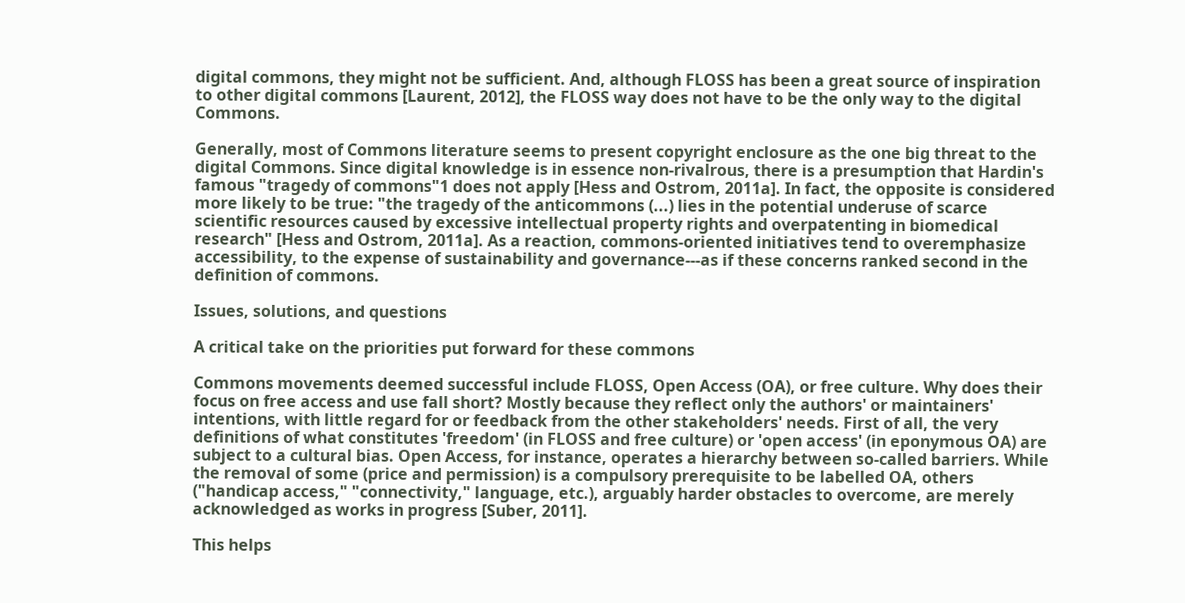digital commons, they might not be sufficient. And, although FLOSS has been a great source of inspiration to other digital commons [Laurent, 2012], the FLOSS way does not have to be the only way to the digital Commons.

Generally, most of Commons literature seems to present copyright enclosure as the one big threat to the digital Commons. Since digital knowledge is in essence non-rivalrous, there is a presumption that Hardin's famous "tragedy of commons"1 does not apply [Hess and Ostrom, 2011a]. In fact, the opposite is considered more likely to be true: "the tragedy of the anticommons (...) lies in the potential underuse of scarce scientific resources caused by excessive intellectual property rights and overpatenting in biomedical research" [Hess and Ostrom, 2011a]. As a reaction, commons-oriented initiatives tend to overemphasize accessibility, to the expense of sustainability and governance---as if these concerns ranked second in the definition of commons.

Issues, solutions, and questions

A critical take on the priorities put forward for these commons

Commons movements deemed successful include FLOSS, Open Access (OA), or free culture. Why does their focus on free access and use fall short? Mostly because they reflect only the authors' or maintainers' intentions, with little regard for or feedback from the other stakeholders' needs. First of all, the very definitions of what constitutes 'freedom' (in FLOSS and free culture) or 'open access' (in eponymous OA) are subject to a cultural bias. Open Access, for instance, operates a hierarchy between so-called barriers. While the removal of some (price and permission) is a compulsory prerequisite to be labelled OA, others ("handicap access," "connectivity," language, etc.), arguably harder obstacles to overcome, are merely acknowledged as works in progress [Suber, 2011].

This helps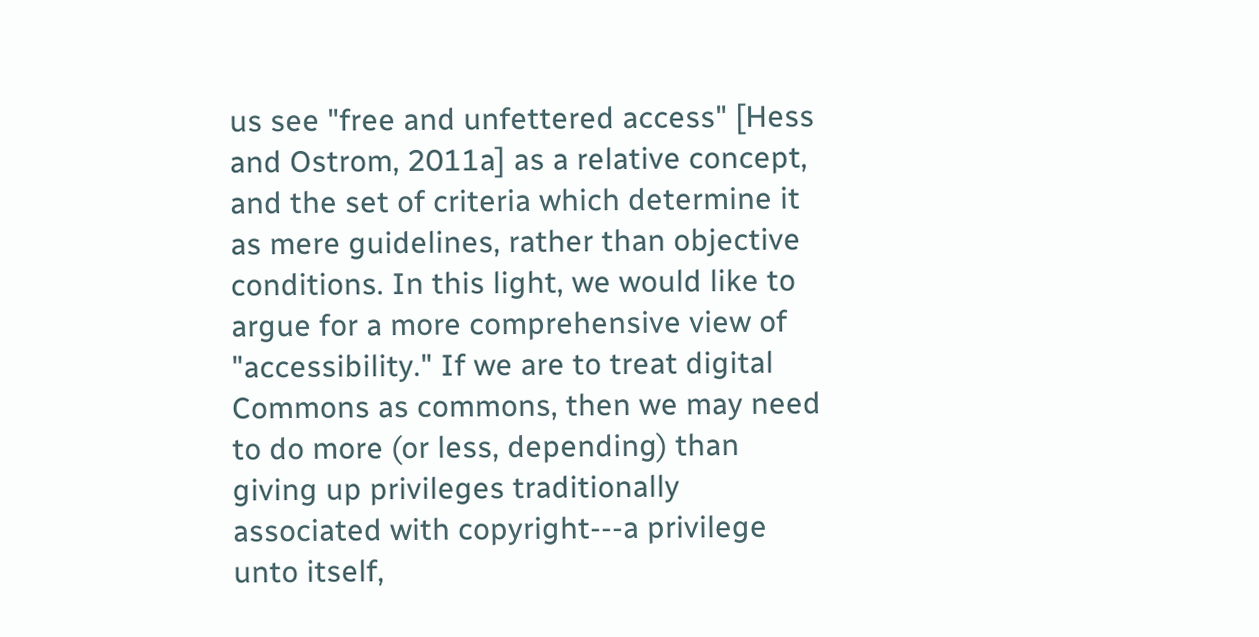us see "free and unfettered access" [Hess and Ostrom, 2011a] as a relative concept, and the set of criteria which determine it as mere guidelines, rather than objective conditions. In this light, we would like to argue for a more comprehensive view of "accessibility." If we are to treat digital Commons as commons, then we may need to do more (or less, depending) than giving up privileges traditionally associated with copyright---a privilege unto itself,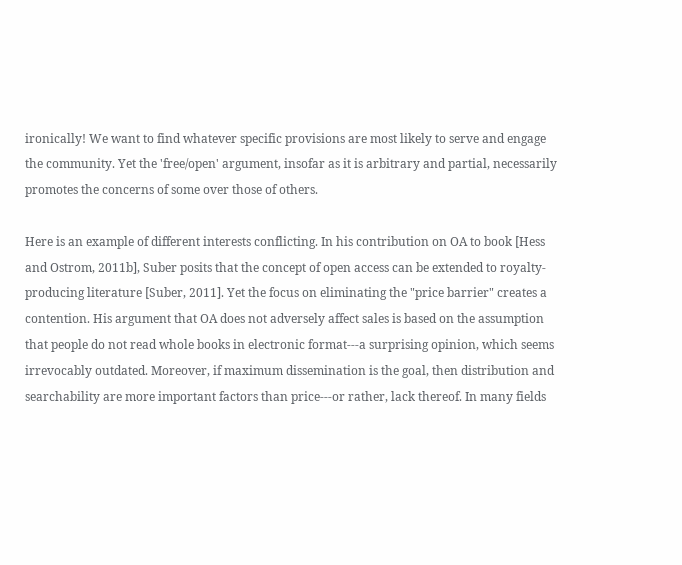ironically! We want to find whatever specific provisions are most likely to serve and engage the community. Yet the 'free/open' argument, insofar as it is arbitrary and partial, necessarily promotes the concerns of some over those of others.

Here is an example of different interests conflicting. In his contribution on OA to book [Hess and Ostrom, 2011b], Suber posits that the concept of open access can be extended to royalty-producing literature [Suber, 2011]. Yet the focus on eliminating the "price barrier" creates a contention. His argument that OA does not adversely affect sales is based on the assumption that people do not read whole books in electronic format---a surprising opinion, which seems irrevocably outdated. Moreover, if maximum dissemination is the goal, then distribution and searchability are more important factors than price---or rather, lack thereof. In many fields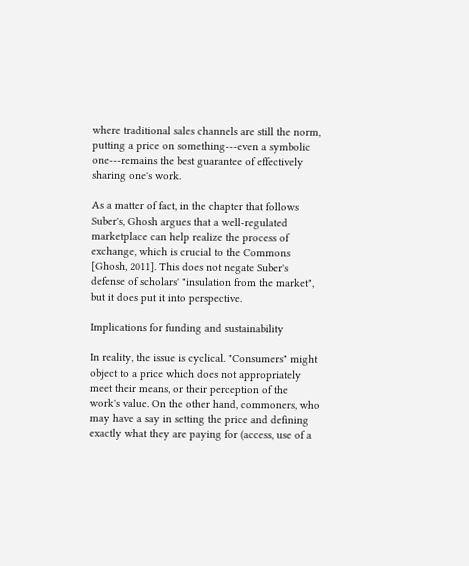where traditional sales channels are still the norm, putting a price on something---even a symbolic one---remains the best guarantee of effectively sharing one's work.

As a matter of fact, in the chapter that follows Suber's, Ghosh argues that a well-regulated marketplace can help realize the process of exchange, which is crucial to the Commons [Ghosh, 2011]. This does not negate Suber's defense of scholars' "insulation from the market", but it does put it into perspective.

Implications for funding and sustainability

In reality, the issue is cyclical. "Consumers" might object to a price which does not appropriately meet their means, or their perception of the work's value. On the other hand, commoners, who may have a say in setting the price and defining exactly what they are paying for (access, use of a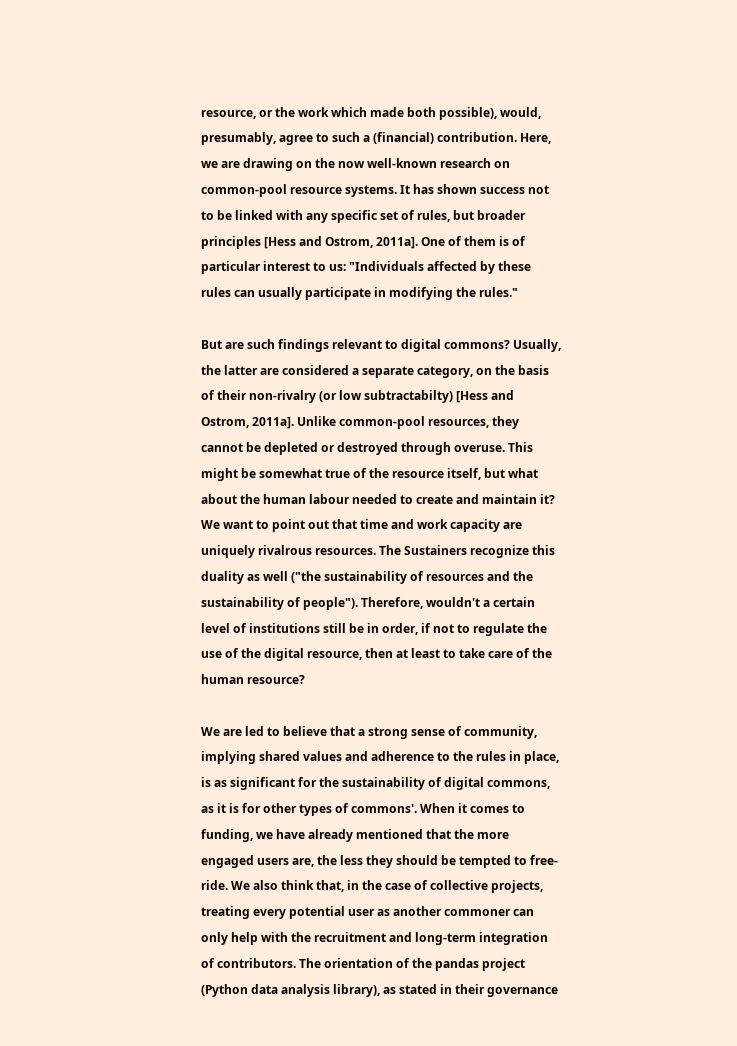resource, or the work which made both possible), would, presumably, agree to such a (financial) contribution. Here, we are drawing on the now well-known research on common-pool resource systems. It has shown success not to be linked with any specific set of rules, but broader principles [Hess and Ostrom, 2011a]. One of them is of particular interest to us: "Individuals affected by these rules can usually participate in modifying the rules."

But are such findings relevant to digital commons? Usually, the latter are considered a separate category, on the basis of their non-rivalry (or low subtractabilty) [Hess and Ostrom, 2011a]. Unlike common-pool resources, they cannot be depleted or destroyed through overuse. This might be somewhat true of the resource itself, but what about the human labour needed to create and maintain it? We want to point out that time and work capacity are uniquely rivalrous resources. The Sustainers recognize this duality as well ("the sustainability of resources and the sustainability of people"). Therefore, wouldn't a certain level of institutions still be in order, if not to regulate the use of the digital resource, then at least to take care of the human resource?

We are led to believe that a strong sense of community, implying shared values and adherence to the rules in place, is as significant for the sustainability of digital commons, as it is for other types of commons'. When it comes to funding, we have already mentioned that the more engaged users are, the less they should be tempted to free-ride. We also think that, in the case of collective projects, treating every potential user as another commoner can only help with the recruitment and long-term integration of contributors. The orientation of the pandas project (Python data analysis library), as stated in their governance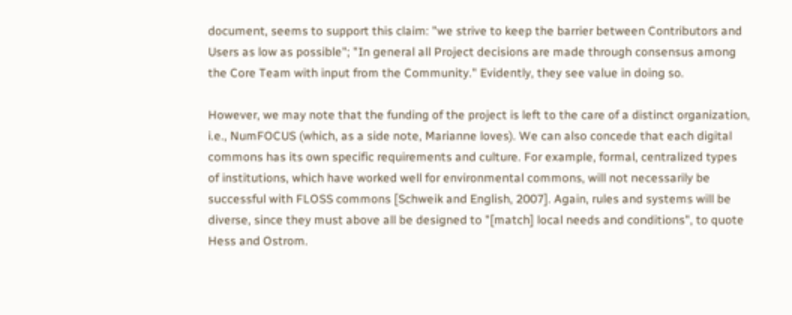document, seems to support this claim: "we strive to keep the barrier between Contributors and Users as low as possible"; "In general all Project decisions are made through consensus among the Core Team with input from the Community." Evidently, they see value in doing so.

However, we may note that the funding of the project is left to the care of a distinct organization, i.e., NumFOCUS (which, as a side note, Marianne loves). We can also concede that each digital commons has its own specific requirements and culture. For example, formal, centralized types of institutions, which have worked well for environmental commons, will not necessarily be successful with FLOSS commons [Schweik and English, 2007]. Again, rules and systems will be diverse, since they must above all be designed to "[match] local needs and conditions", to quote Hess and Ostrom.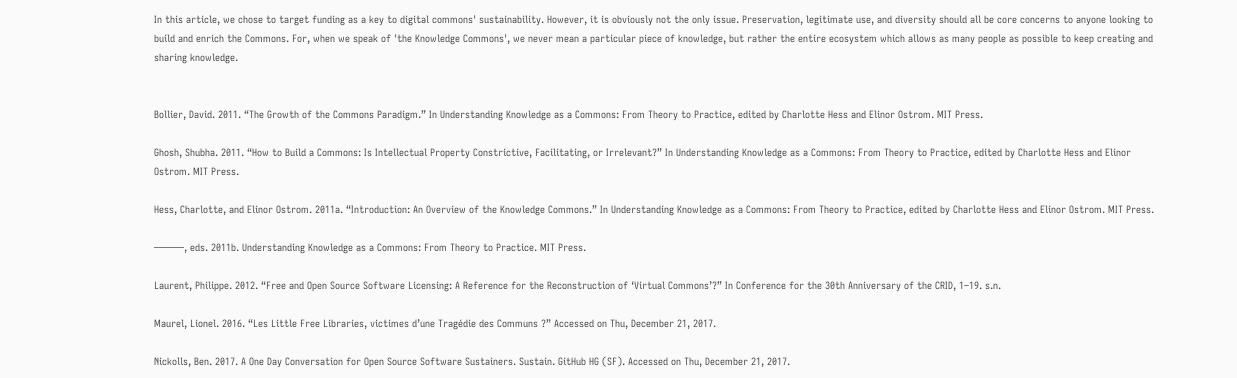In this article, we chose to target funding as a key to digital commons' sustainability. However, it is obviously not the only issue. Preservation, legitimate use, and diversity should all be core concerns to anyone looking to build and enrich the Commons. For, when we speak of 'the Knowledge Commons', we never mean a particular piece of knowledge, but rather the entire ecosystem which allows as many people as possible to keep creating and sharing knowledge.


Bollier, David. 2011. “The Growth of the Commons Paradigm.” In Understanding Knowledge as a Commons: From Theory to Practice, edited by Charlotte Hess and Elinor Ostrom. MIT Press.

Ghosh, Shubha. 2011. “How to Build a Commons: Is Intellectual Property Constrictive, Facilitating, or Irrelevant?” In Understanding Knowledge as a Commons: From Theory to Practice, edited by Charlotte Hess and Elinor Ostrom. MIT Press.

Hess, Charlotte, and Elinor Ostrom. 2011a. “Introduction: An Overview of the Knowledge Commons.” In Understanding Knowledge as a Commons: From Theory to Practice, edited by Charlotte Hess and Elinor Ostrom. MIT Press.

———, eds. 2011b. Understanding Knowledge as a Commons: From Theory to Practice. MIT Press.

Laurent, Philippe. 2012. “Free and Open Source Software Licensing: A Reference for the Reconstruction of ‘Virtual Commons’?” In Conference for the 30th Anniversary of the CRID, 1–19. s.n.

Maurel, Lionel. 2016. “Les Little Free Libraries, victimes d’une Tragédie des Communs ?” Accessed on Thu, December 21, 2017.

Nickolls, Ben. 2017. A One Day Conversation for Open Source Software Sustainers. Sustain. GitHub HG (SF). Accessed on Thu, December 21, 2017.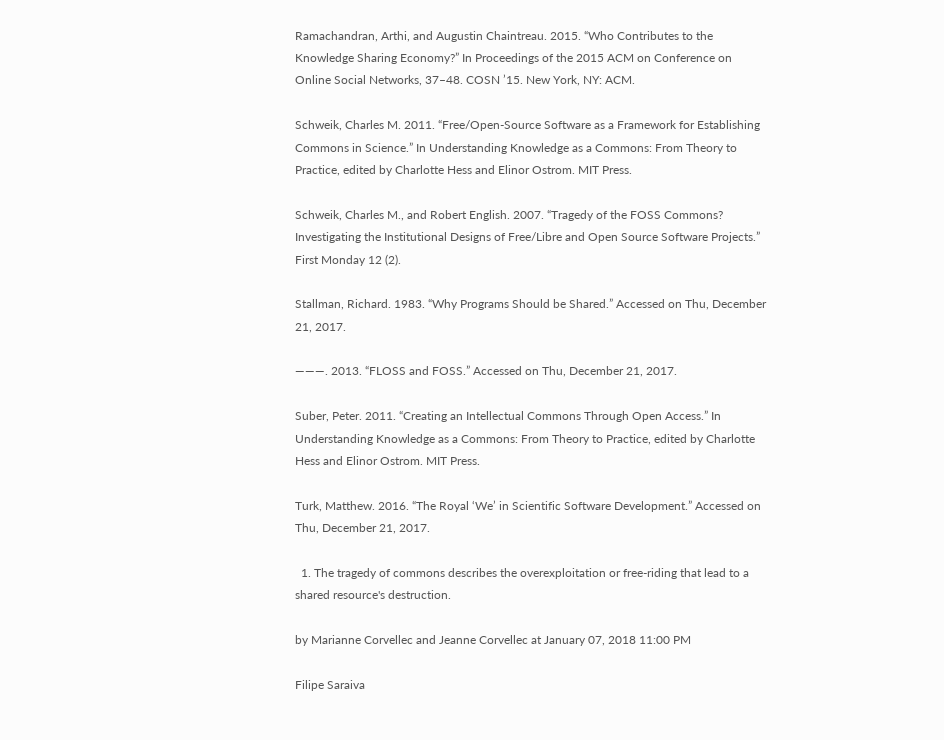Ramachandran, Arthi, and Augustin Chaintreau. 2015. “Who Contributes to the Knowledge Sharing Economy?” In Proceedings of the 2015 ACM on Conference on Online Social Networks, 37–48. COSN ’15. New York, NY: ACM.

Schweik, Charles M. 2011. “Free/Open-Source Software as a Framework for Establishing Commons in Science.” In Understanding Knowledge as a Commons: From Theory to Practice, edited by Charlotte Hess and Elinor Ostrom. MIT Press.

Schweik, Charles M., and Robert English. 2007. “Tragedy of the FOSS Commons? Investigating the Institutional Designs of Free/Libre and Open Source Software Projects.” First Monday 12 (2).

Stallman, Richard. 1983. “Why Programs Should be Shared.” Accessed on Thu, December 21, 2017.

———. 2013. “FLOSS and FOSS.” Accessed on Thu, December 21, 2017.

Suber, Peter. 2011. “Creating an Intellectual Commons Through Open Access.” In Understanding Knowledge as a Commons: From Theory to Practice, edited by Charlotte Hess and Elinor Ostrom. MIT Press.

Turk, Matthew. 2016. “The Royal ‘We’ in Scientific Software Development.” Accessed on Thu, December 21, 2017.

  1. The tragedy of commons describes the overexploitation or free-riding that lead to a shared resource's destruction.

by Marianne Corvellec and Jeanne Corvellec at January 07, 2018 11:00 PM

Filipe Saraiva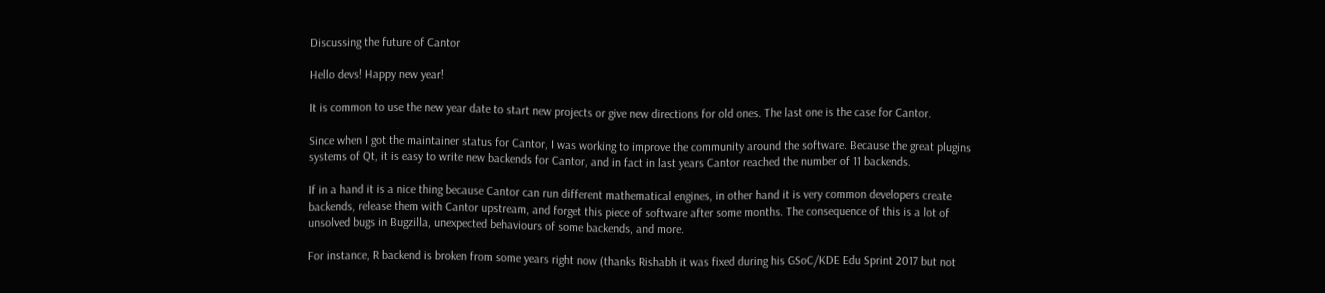Discussing the future of Cantor

Hello devs! Happy new year!

It is common to use the new year date to start new projects or give new directions for old ones. The last one is the case for Cantor.

Since when I got the maintainer status for Cantor, I was working to improve the community around the software. Because the great plugins systems of Qt, it is easy to write new backends for Cantor, and in fact in last years Cantor reached the number of 11 backends.

If in a hand it is a nice thing because Cantor can run different mathematical engines, in other hand it is very common developers create backends, release them with Cantor upstream, and forget this piece of software after some months. The consequence of this is a lot of unsolved bugs in Bugzilla, unexpected behaviours of some backends, and more.

For instance, R backend is broken from some years right now (thanks Rishabh it was fixed during his GSoC/KDE Edu Sprint 2017 but not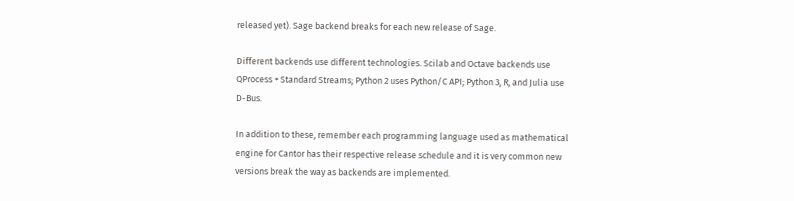released yet). Sage backend breaks for each new release of Sage.

Different backends use different technologies. Scilab and Octave backends use QProcess + Standard Streams; Python 2 uses Python/C API; Python 3, R, and Julia use D-Bus.

In addition to these, remember each programming language used as mathematical engine for Cantor has their respective release schedule and it is very common new versions break the way as backends are implemented.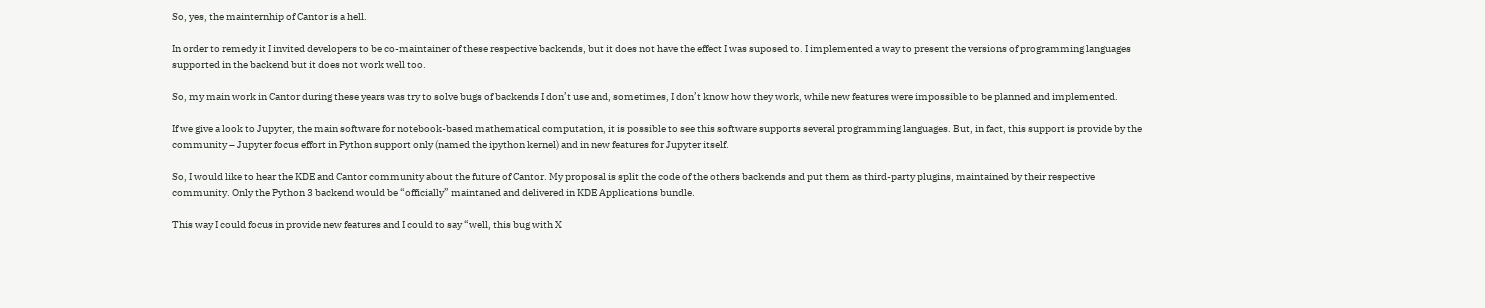So, yes, the mainternhip of Cantor is a hell.

In order to remedy it I invited developers to be co-maintainer of these respective backends, but it does not have the effect I was suposed to. I implemented a way to present the versions of programming languages supported in the backend but it does not work well too.

So, my main work in Cantor during these years was try to solve bugs of backends I don’t use and, sometimes, I don’t know how they work, while new features were impossible to be planned and implemented.

If we give a look to Jupyter, the main software for notebook-based mathematical computation, it is possible to see this software supports several programming languages. But, in fact, this support is provide by the community – Jupyter focus effort in Python support only (named the ipython kernel) and in new features for Jupyter itself.

So, I would like to hear the KDE and Cantor community about the future of Cantor. My proposal is split the code of the others backends and put them as third-party plugins, maintained by their respective community. Only the Python 3 backend would be “officially” maintaned and delivered in KDE Applications bundle.

This way I could focus in provide new features and I could to say “well, this bug with X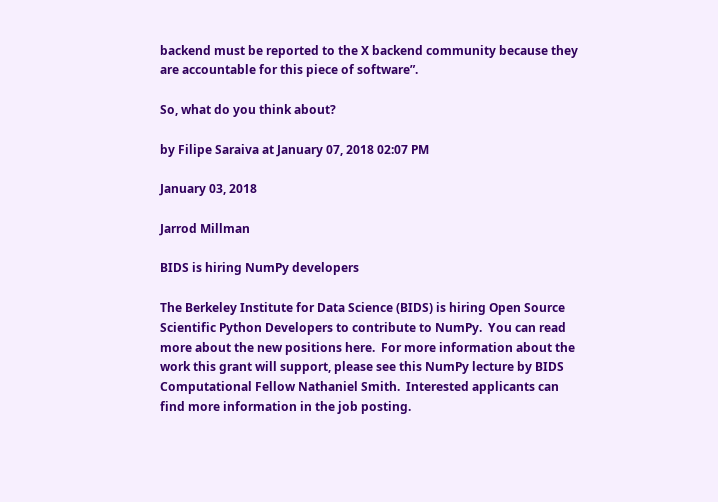backend must be reported to the X backend community because they are accountable for this piece of software”.

So, what do you think about?

by Filipe Saraiva at January 07, 2018 02:07 PM

January 03, 2018

Jarrod Millman

BIDS is hiring NumPy developers

The Berkeley Institute for Data Science (BIDS) is hiring Open Source Scientific Python Developers to contribute to NumPy.  You can read more about the new positions here.  For more information about the work this grant will support, please see this NumPy lecture by BIDS Computational Fellow Nathaniel Smith.  Interested applicants can find more information in the job posting.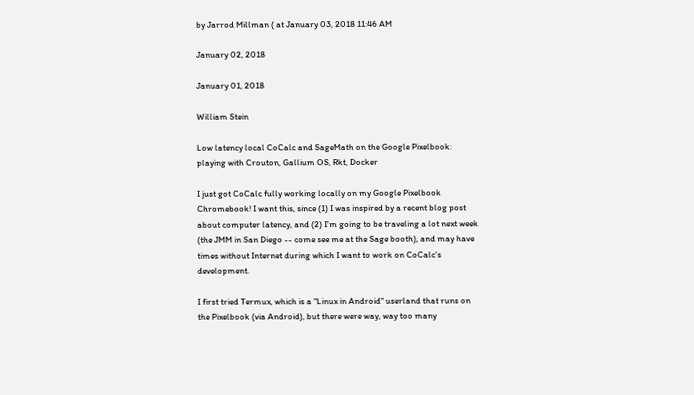by Jarrod Millman ( at January 03, 2018 11:46 AM

January 02, 2018

January 01, 2018

William Stein

Low latency local CoCalc and SageMath on the Google Pixelbook: playing with Crouton, Gallium OS, Rkt, Docker

I just got CoCalc fully working locally on my Google Pixelbook Chromebook! I want this, since (1) I was inspired by a recent blog post about computer latency, and (2) I'm going to be traveling a lot next week (the JMM in San Diego -- come see me at the Sage booth), and may have times without Internet during which I want to work on CoCalc's development.

I first tried Termux, which is a "Linux in Android" userland that runs on the Pixelbook (via Android), but there were way, way too many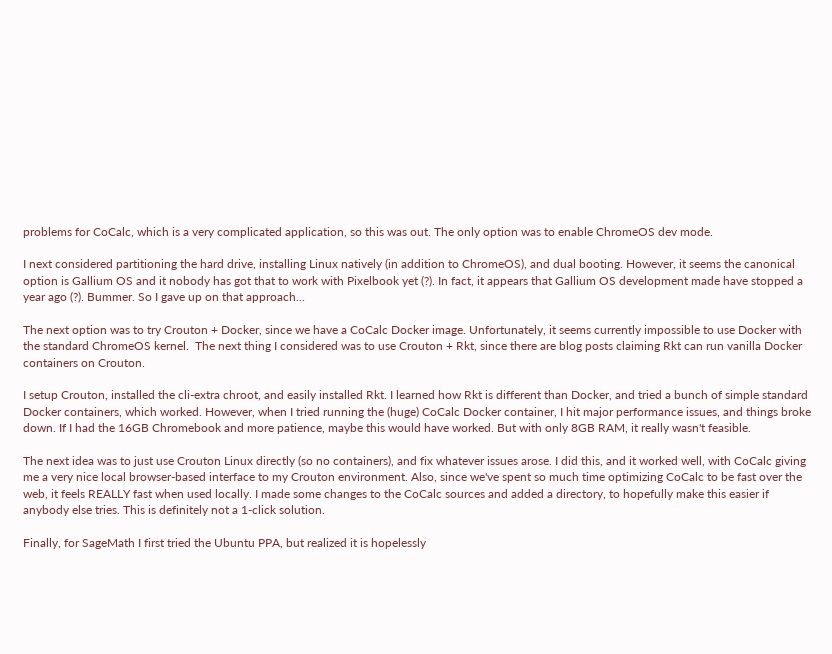problems for CoCalc, which is a very complicated application, so this was out. The only option was to enable ChromeOS dev mode.

I next considered partitioning the hard drive, installing Linux natively (in addition to ChromeOS), and dual booting. However, it seems the canonical option is Gallium OS and it nobody has got that to work with Pixelbook yet (?). In fact, it appears that Gallium OS development made have stopped a year ago (?). Bummer. So I gave up on that approach...

The next option was to try Crouton + Docker, since we have a CoCalc Docker image. Unfortunately, it seems currently impossible to use Docker with the standard ChromeOS kernel.  The next thing I considered was to use Crouton + Rkt, since there are blog posts claiming Rkt can run vanilla Docker containers on Crouton.

I setup Crouton, installed the cli-extra chroot, and easily installed Rkt. I learned how Rkt is different than Docker, and tried a bunch of simple standard Docker containers, which worked. However, when I tried running the (huge) CoCalc Docker container, I hit major performance issues, and things broke down. If I had the 16GB Chromebook and more patience, maybe this would have worked. But with only 8GB RAM, it really wasn't feasible.

The next idea was to just use Crouton Linux directly (so no containers), and fix whatever issues arose. I did this, and it worked well, with CoCalc giving me a very nice local browser-based interface to my Crouton environment. Also, since we've spent so much time optimizing CoCalc to be fast over the web, it feels REALLY fast when used locally. I made some changes to the CoCalc sources and added a directory, to hopefully make this easier if anybody else tries. This is definitely not a 1-click solution.

Finally, for SageMath I first tried the Ubuntu PPA, but realized it is hopelessly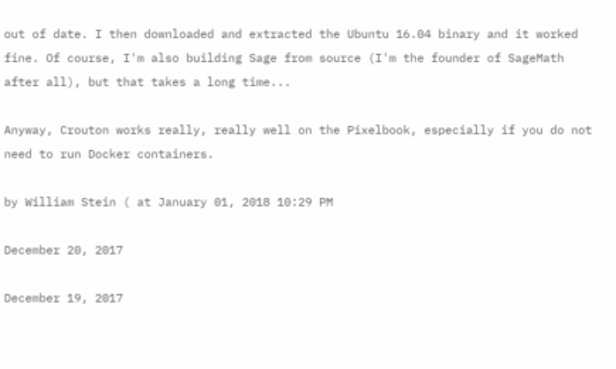out of date. I then downloaded and extracted the Ubuntu 16.04 binary and it worked fine. Of course, I'm also building Sage from source (I'm the founder of SageMath after all), but that takes a long time...

Anyway, Crouton works really, really well on the Pixelbook, especially if you do not need to run Docker containers.

by William Stein ( at January 01, 2018 10:29 PM

December 20, 2017

December 19, 2017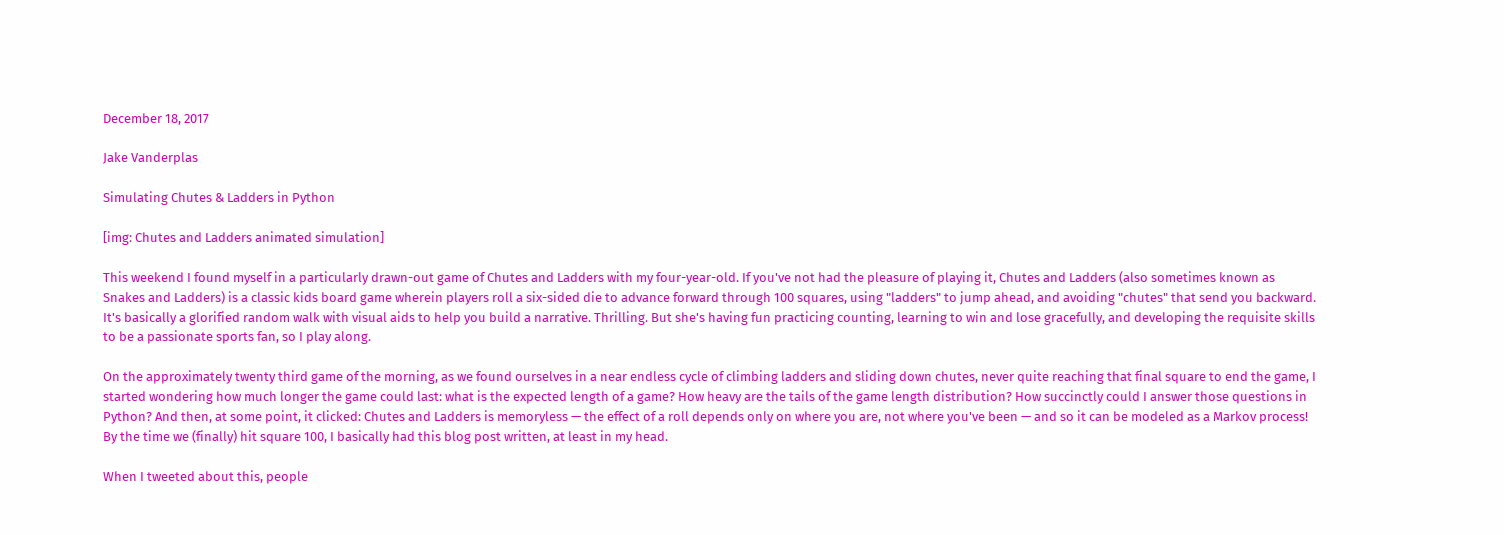December 18, 2017

Jake Vanderplas

Simulating Chutes & Ladders in Python

[img: Chutes and Ladders animated simulation]

This weekend I found myself in a particularly drawn-out game of Chutes and Ladders with my four-year-old. If you've not had the pleasure of playing it, Chutes and Ladders (also sometimes known as Snakes and Ladders) is a classic kids board game wherein players roll a six-sided die to advance forward through 100 squares, using "ladders" to jump ahead, and avoiding "chutes" that send you backward. It's basically a glorified random walk with visual aids to help you build a narrative. Thrilling. But she's having fun practicing counting, learning to win and lose gracefully, and developing the requisite skills to be a passionate sports fan, so I play along.

On the approximately twenty third game of the morning, as we found ourselves in a near endless cycle of climbing ladders and sliding down chutes, never quite reaching that final square to end the game, I started wondering how much longer the game could last: what is the expected length of a game? How heavy are the tails of the game length distribution? How succinctly could I answer those questions in Python? And then, at some point, it clicked: Chutes and Ladders is memoryless — the effect of a roll depends only on where you are, not where you've been — and so it can be modeled as a Markov process! By the time we (finally) hit square 100, I basically had this blog post written, at least in my head.

When I tweeted about this, people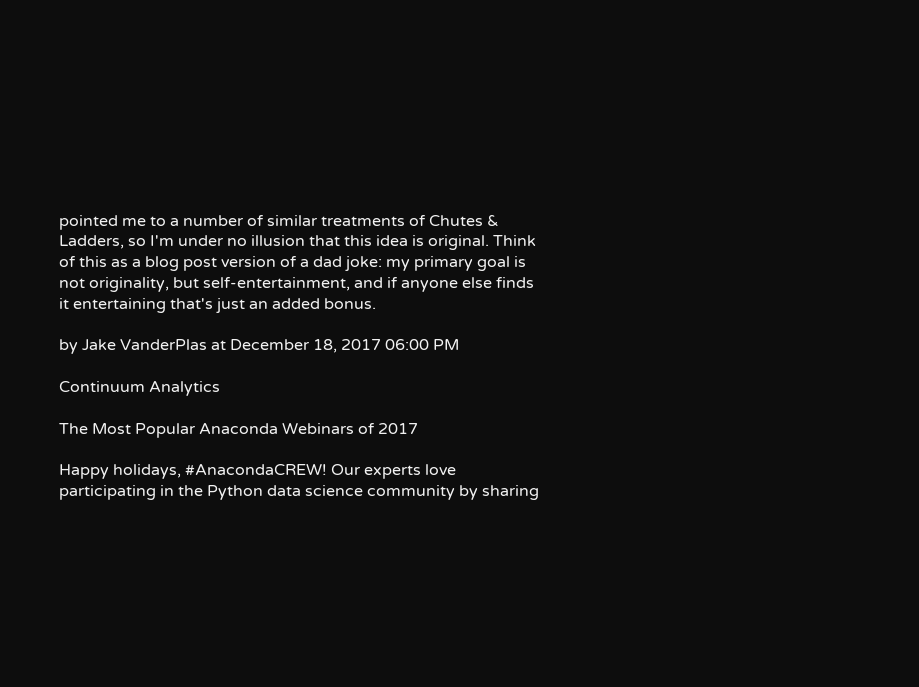pointed me to a number of similar treatments of Chutes & Ladders, so I'm under no illusion that this idea is original. Think of this as a blog post version of a dad joke: my primary goal is not originality, but self-entertainment, and if anyone else finds it entertaining that's just an added bonus.

by Jake VanderPlas at December 18, 2017 06:00 PM

Continuum Analytics

The Most Popular Anaconda Webinars of 2017

Happy holidays, #AnacondaCREW! Our experts love participating in the Python data science community by sharing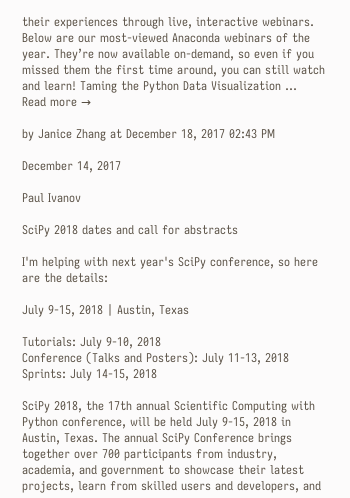their experiences through live, interactive webinars. Below are our most-viewed Anaconda webinars of the year. They’re now available on-demand, so even if you missed them the first time around, you can still watch and learn! Taming the Python Data Visualization …
Read more →

by Janice Zhang at December 18, 2017 02:43 PM

December 14, 2017

Paul Ivanov

SciPy 2018 dates and call for abstracts

I'm helping with next year's SciPy conference, so here are the details:

July 9-15, 2018 | Austin, Texas

Tutorials: July 9-10, 2018
Conference (Talks and Posters): July 11-13, 2018
Sprints: July 14-15, 2018

SciPy 2018, the 17th annual Scientific Computing with Python conference, will be held July 9-15, 2018 in Austin, Texas. The annual SciPy Conference brings together over 700 participants from industry, academia, and government to showcase their latest projects, learn from skilled users and developers, and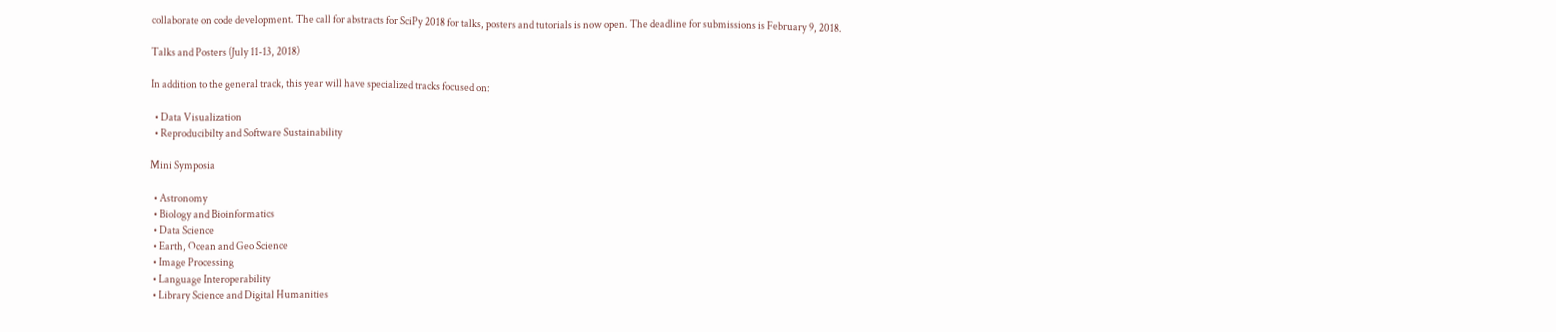collaborate on code development. The call for abstracts for SciPy 2018 for talks, posters and tutorials is now open. The deadline for submissions is February 9, 2018.

Talks and Posters (July 11-13, 2018)

In addition to the general track, this year will have specialized tracks focused on:

  • Data Visualization
  • Reproducibilty and Software Sustainability

Mini Symposia

  • Astronomy
  • Biology and Bioinformatics
  • Data Science
  • Earth, Ocean and Geo Science
  • Image Processing
  • Language Interoperability
  • Library Science and Digital Humanities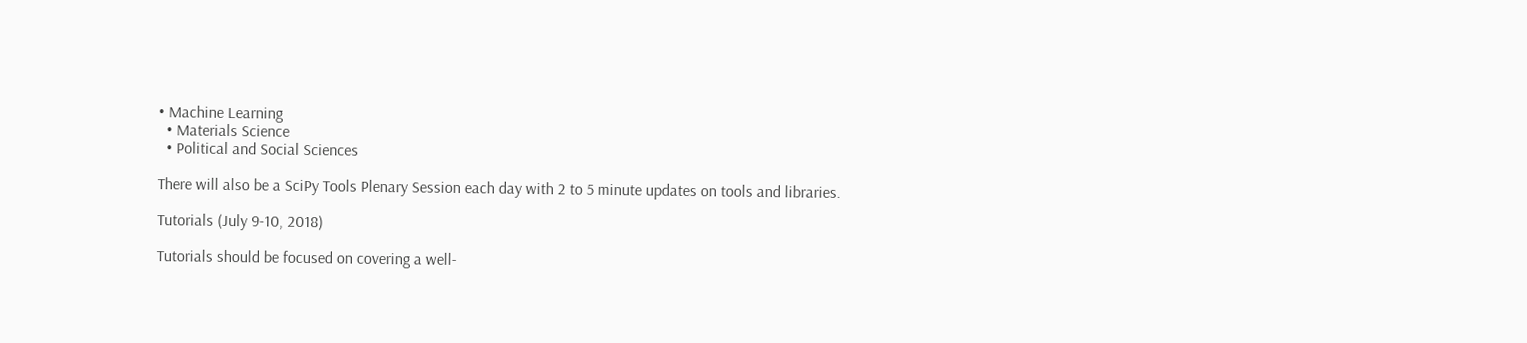• Machine Learning
  • Materials Science
  • Political and Social Sciences

There will also be a SciPy Tools Plenary Session each day with 2 to 5 minute updates on tools and libraries.

Tutorials (July 9-10, 2018)

Tutorials should be focused on covering a well-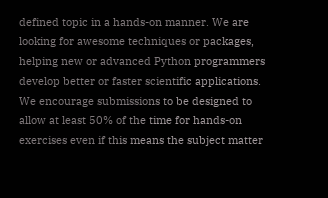defined topic in a hands-on manner. We are looking for awesome techniques or packages, helping new or advanced Python programmers develop better or faster scientific applications. We encourage submissions to be designed to allow at least 50% of the time for hands-on exercises even if this means the subject matter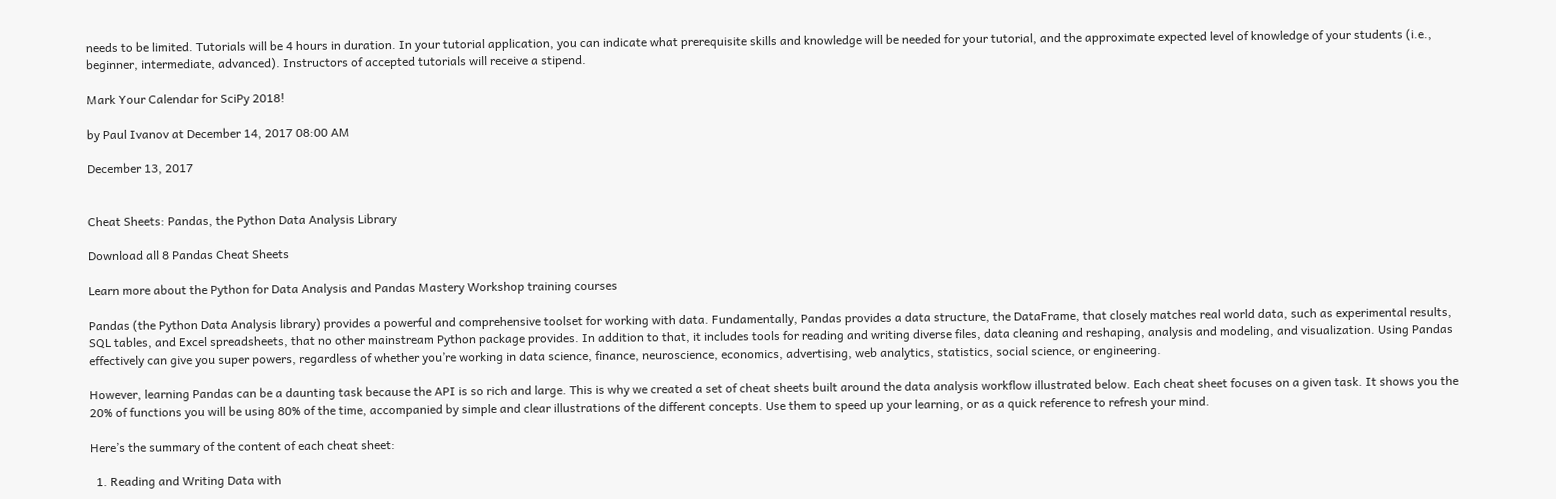needs to be limited. Tutorials will be 4 hours in duration. In your tutorial application, you can indicate what prerequisite skills and knowledge will be needed for your tutorial, and the approximate expected level of knowledge of your students (i.e., beginner, intermediate, advanced). Instructors of accepted tutorials will receive a stipend.

Mark Your Calendar for SciPy 2018!

by Paul Ivanov at December 14, 2017 08:00 AM

December 13, 2017


Cheat Sheets: Pandas, the Python Data Analysis Library

Download all 8 Pandas Cheat Sheets

Learn more about the Python for Data Analysis and Pandas Mastery Workshop training courses

Pandas (the Python Data Analysis library) provides a powerful and comprehensive toolset for working with data. Fundamentally, Pandas provides a data structure, the DataFrame, that closely matches real world data, such as experimental results, SQL tables, and Excel spreadsheets, that no other mainstream Python package provides. In addition to that, it includes tools for reading and writing diverse files, data cleaning and reshaping, analysis and modeling, and visualization. Using Pandas effectively can give you super powers, regardless of whether you’re working in data science, finance, neuroscience, economics, advertising, web analytics, statistics, social science, or engineering.

However, learning Pandas can be a daunting task because the API is so rich and large. This is why we created a set of cheat sheets built around the data analysis workflow illustrated below. Each cheat sheet focuses on a given task. It shows you the 20% of functions you will be using 80% of the time, accompanied by simple and clear illustrations of the different concepts. Use them to speed up your learning, or as a quick reference to refresh your mind.

Here’s the summary of the content of each cheat sheet:

  1. Reading and Writing Data with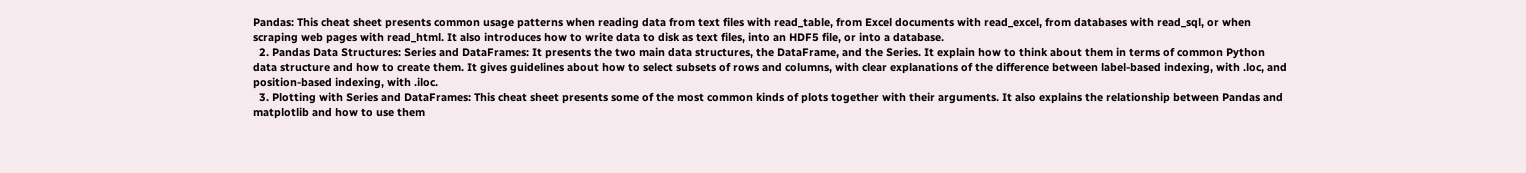Pandas: This cheat sheet presents common usage patterns when reading data from text files with read_table, from Excel documents with read_excel, from databases with read_sql, or when scraping web pages with read_html. It also introduces how to write data to disk as text files, into an HDF5 file, or into a database.
  2. Pandas Data Structures: Series and DataFrames: It presents the two main data structures, the DataFrame, and the Series. It explain how to think about them in terms of common Python data structure and how to create them. It gives guidelines about how to select subsets of rows and columns, with clear explanations of the difference between label-based indexing, with .loc, and position-based indexing, with .iloc.
  3. Plotting with Series and DataFrames: This cheat sheet presents some of the most common kinds of plots together with their arguments. It also explains the relationship between Pandas and matplotlib and how to use them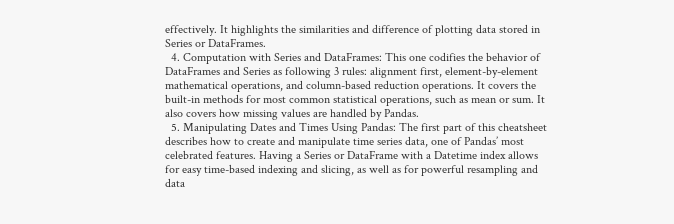effectively. It highlights the similarities and difference of plotting data stored in Series or DataFrames.
  4. Computation with Series and DataFrames: This one codifies the behavior of DataFrames and Series as following 3 rules: alignment first, element-by-element mathematical operations, and column-based reduction operations. It covers the built-in methods for most common statistical operations, such as mean or sum. It also covers how missing values are handled by Pandas.
  5. Manipulating Dates and Times Using Pandas: The first part of this cheatsheet describes how to create and manipulate time series data, one of Pandas’ most celebrated features. Having a Series or DataFrame with a Datetime index allows for easy time-based indexing and slicing, as well as for powerful resampling and data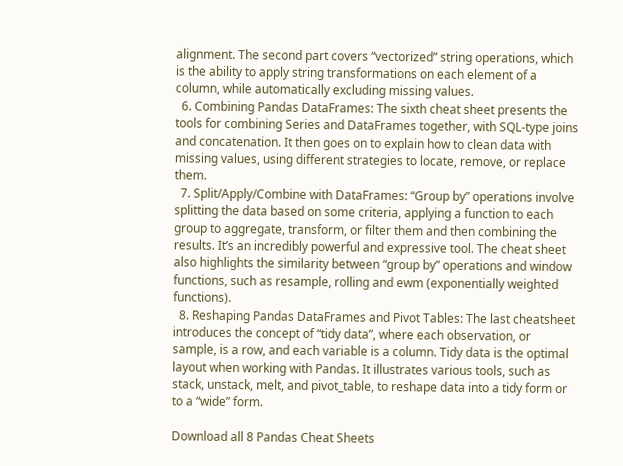alignment. The second part covers “vectorized” string operations, which is the ability to apply string transformations on each element of a column, while automatically excluding missing values.
  6. Combining Pandas DataFrames: The sixth cheat sheet presents the tools for combining Series and DataFrames together, with SQL-type joins and concatenation. It then goes on to explain how to clean data with missing values, using different strategies to locate, remove, or replace them.
  7. Split/Apply/Combine with DataFrames: “Group by” operations involve splitting the data based on some criteria, applying a function to each group to aggregate, transform, or filter them and then combining the results. It’s an incredibly powerful and expressive tool. The cheat sheet also highlights the similarity between “group by” operations and window functions, such as resample, rolling and ewm (exponentially weighted functions).
  8. Reshaping Pandas DataFrames and Pivot Tables: The last cheatsheet introduces the concept of “tidy data”, where each observation, or sample, is a row, and each variable is a column. Tidy data is the optimal layout when working with Pandas. It illustrates various tools, such as stack, unstack, melt, and pivot_table, to reshape data into a tidy form or to a “wide” form.

Download all 8 Pandas Cheat Sheets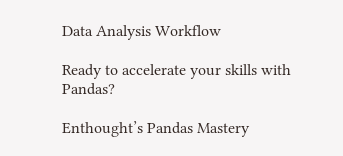Data Analysis Workflow

Ready to accelerate your skills with Pandas?

Enthought’s Pandas Mastery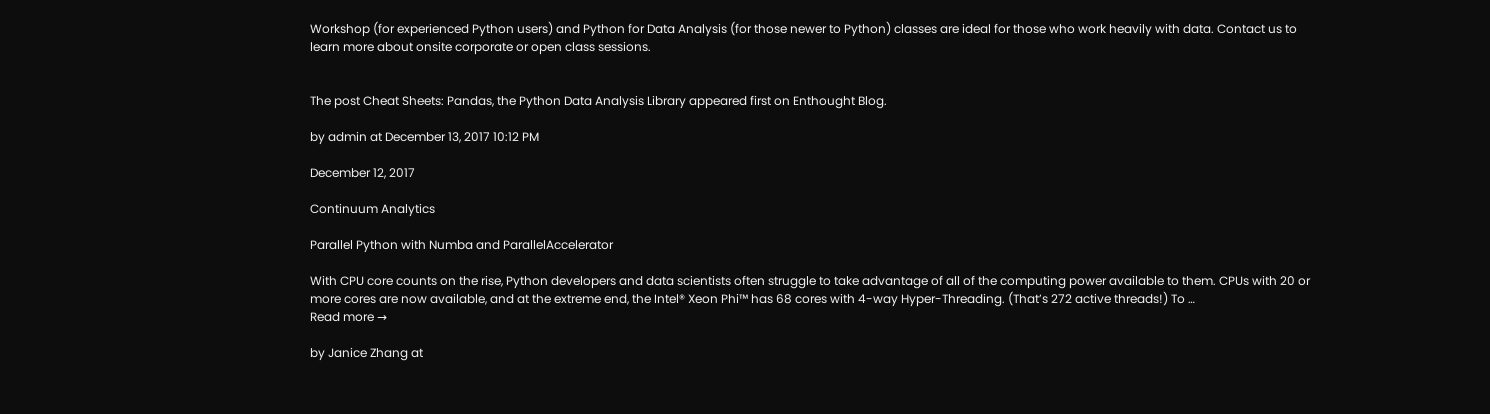Workshop (for experienced Python users) and Python for Data Analysis (for those newer to Python) classes are ideal for those who work heavily with data. Contact us to learn more about onsite corporate or open class sessions.


The post Cheat Sheets: Pandas, the Python Data Analysis Library appeared first on Enthought Blog.

by admin at December 13, 2017 10:12 PM

December 12, 2017

Continuum Analytics

Parallel Python with Numba and ParallelAccelerator

With CPU core counts on the rise, Python developers and data scientists often struggle to take advantage of all of the computing power available to them. CPUs with 20 or more cores are now available, and at the extreme end, the Intel® Xeon Phi™ has 68 cores with 4-way Hyper-Threading. (That’s 272 active threads!) To …
Read more →

by Janice Zhang at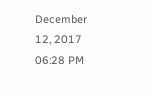December 12, 2017 06:28 PM